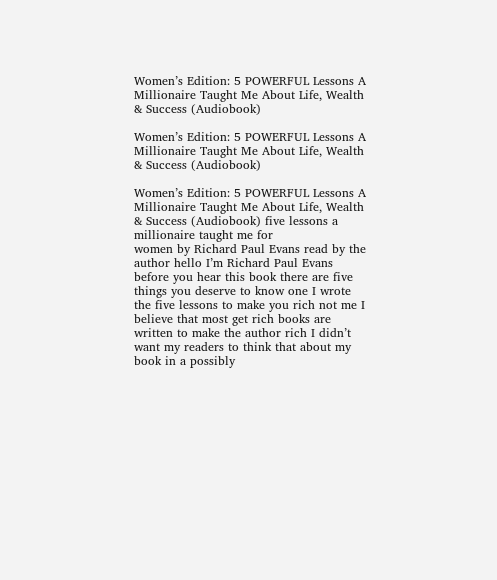Women’s Edition: 5 POWERFUL Lessons A Millionaire Taught Me About Life, Wealth & Success (Audiobook)

Women’s Edition: 5 POWERFUL Lessons A Millionaire Taught Me About Life, Wealth & Success (Audiobook)

Women’s Edition: 5 POWERFUL Lessons A Millionaire Taught Me About Life, Wealth & Success (Audiobook) five lessons a millionaire taught me for
women by Richard Paul Evans read by the author hello I’m Richard Paul Evans
before you hear this book there are five things you deserve to know one I wrote
the five lessons to make you rich not me I believe that most get rich books are
written to make the author rich I didn’t want my readers to think that about my
book in a possibly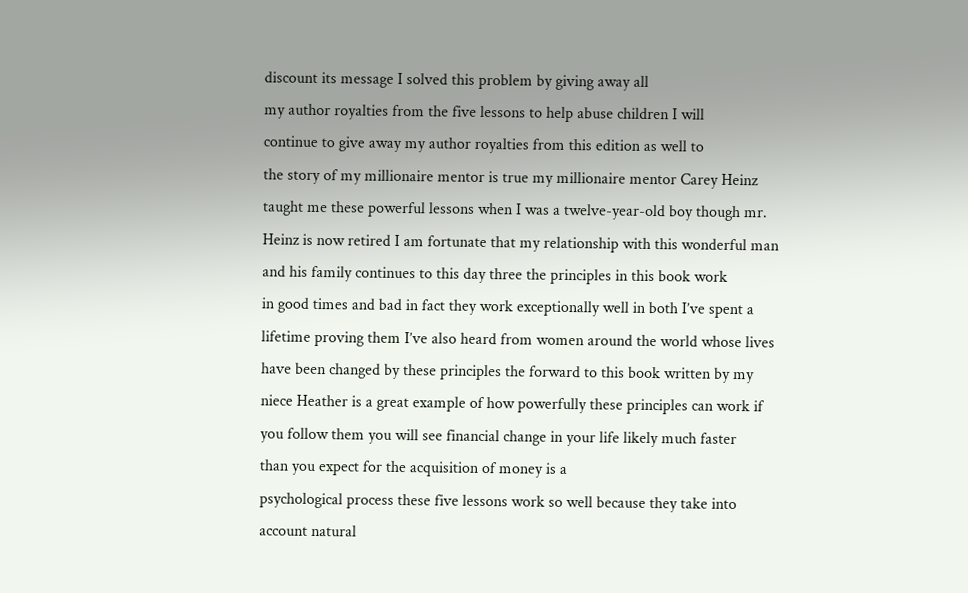discount its message I solved this problem by giving away all
my author royalties from the five lessons to help abuse children I will
continue to give away my author royalties from this edition as well to
the story of my millionaire mentor is true my millionaire mentor Carey Heinz
taught me these powerful lessons when I was a twelve-year-old boy though mr.
Heinz is now retired I am fortunate that my relationship with this wonderful man
and his family continues to this day three the principles in this book work
in good times and bad in fact they work exceptionally well in both I’ve spent a
lifetime proving them I’ve also heard from women around the world whose lives
have been changed by these principles the forward to this book written by my
niece Heather is a great example of how powerfully these principles can work if
you follow them you will see financial change in your life likely much faster
than you expect for the acquisition of money is a
psychological process these five lessons work so well because they take into
account natural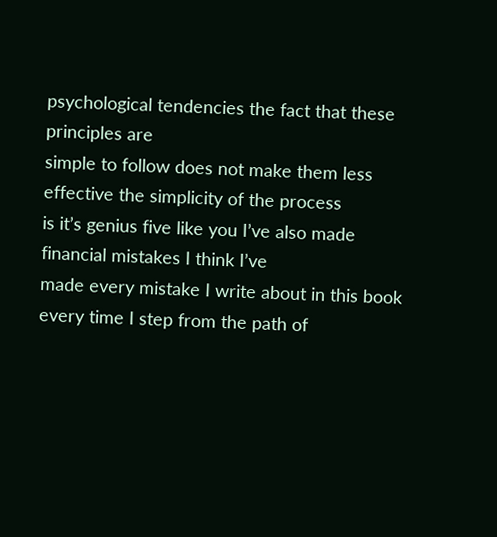psychological tendencies the fact that these principles are
simple to follow does not make them less effective the simplicity of the process
is it’s genius five like you I’ve also made financial mistakes I think I’ve
made every mistake I write about in this book every time I step from the path of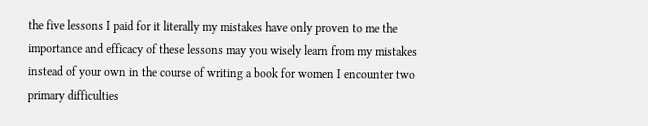the five lessons I paid for it literally my mistakes have only proven to me the
importance and efficacy of these lessons may you wisely learn from my mistakes
instead of your own in the course of writing a book for women I encounter two
primary difficulties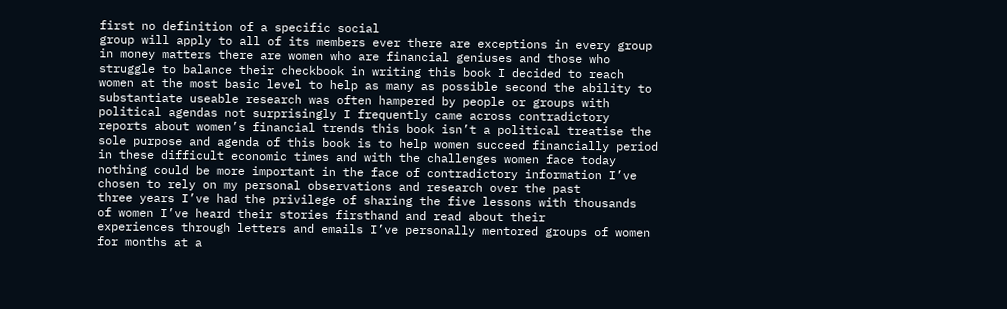first no definition of a specific social
group will apply to all of its members ever there are exceptions in every group
in money matters there are women who are financial geniuses and those who
struggle to balance their checkbook in writing this book I decided to reach
women at the most basic level to help as many as possible second the ability to
substantiate useable research was often hampered by people or groups with
political agendas not surprisingly I frequently came across contradictory
reports about women’s financial trends this book isn’t a political treatise the
sole purpose and agenda of this book is to help women succeed financially period
in these difficult economic times and with the challenges women face today
nothing could be more important in the face of contradictory information I’ve
chosen to rely on my personal observations and research over the past
three years I’ve had the privilege of sharing the five lessons with thousands
of women I’ve heard their stories firsthand and read about their
experiences through letters and emails I’ve personally mentored groups of women
for months at a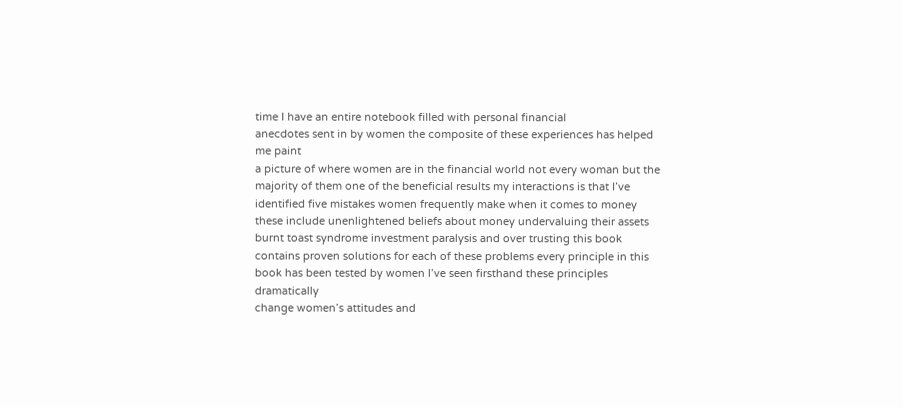time I have an entire notebook filled with personal financial
anecdotes sent in by women the composite of these experiences has helped me paint
a picture of where women are in the financial world not every woman but the
majority of them one of the beneficial results my interactions is that I’ve
identified five mistakes women frequently make when it comes to money
these include unenlightened beliefs about money undervaluing their assets
burnt toast syndrome investment paralysis and over trusting this book
contains proven solutions for each of these problems every principle in this
book has been tested by women I’ve seen firsthand these principles dramatically
change women’s attitudes and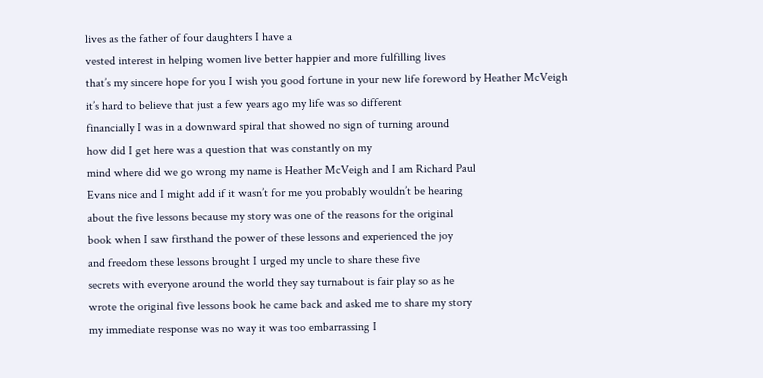lives as the father of four daughters I have a
vested interest in helping women live better happier and more fulfilling lives
that’s my sincere hope for you I wish you good fortune in your new life foreword by Heather McVeigh
it’s hard to believe that just a few years ago my life was so different
financially I was in a downward spiral that showed no sign of turning around
how did I get here was a question that was constantly on my
mind where did we go wrong my name is Heather McVeigh and I am Richard Paul
Evans nice and I might add if it wasn’t for me you probably wouldn’t be hearing
about the five lessons because my story was one of the reasons for the original
book when I saw firsthand the power of these lessons and experienced the joy
and freedom these lessons brought I urged my uncle to share these five
secrets with everyone around the world they say turnabout is fair play so as he
wrote the original five lessons book he came back and asked me to share my story
my immediate response was no way it was too embarrassing I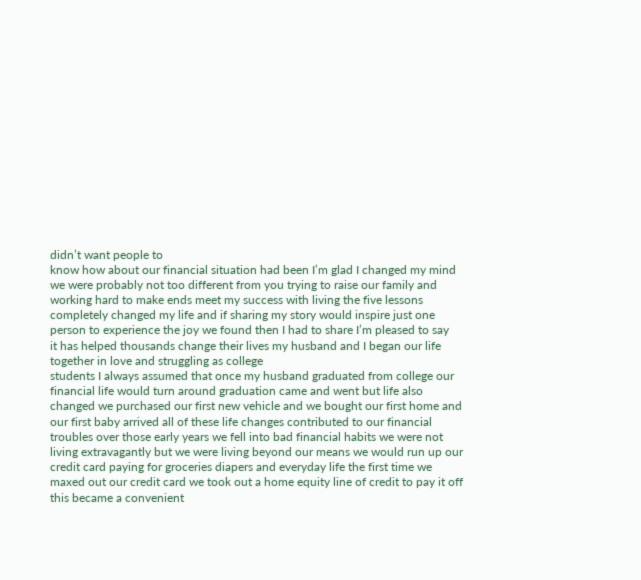didn’t want people to
know how about our financial situation had been I’m glad I changed my mind
we were probably not too different from you trying to raise our family and
working hard to make ends meet my success with living the five lessons
completely changed my life and if sharing my story would inspire just one
person to experience the joy we found then I had to share I’m pleased to say
it has helped thousands change their lives my husband and I began our life
together in love and struggling as college
students I always assumed that once my husband graduated from college our
financial life would turn around graduation came and went but life also
changed we purchased our first new vehicle and we bought our first home and
our first baby arrived all of these life changes contributed to our financial
troubles over those early years we fell into bad financial habits we were not
living extravagantly but we were living beyond our means we would run up our
credit card paying for groceries diapers and everyday life the first time we
maxed out our credit card we took out a home equity line of credit to pay it off
this became a convenient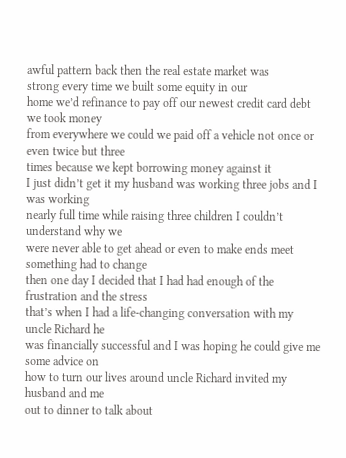awful pattern back then the real estate market was
strong every time we built some equity in our
home we’d refinance to pay off our newest credit card debt we took money
from everywhere we could we paid off a vehicle not once or even twice but three
times because we kept borrowing money against it
I just didn’t get it my husband was working three jobs and I was working
nearly full time while raising three children I couldn’t understand why we
were never able to get ahead or even to make ends meet something had to change
then one day I decided that I had had enough of the frustration and the stress
that’s when I had a life-changing conversation with my uncle Richard he
was financially successful and I was hoping he could give me some advice on
how to turn our lives around uncle Richard invited my husband and me
out to dinner to talk about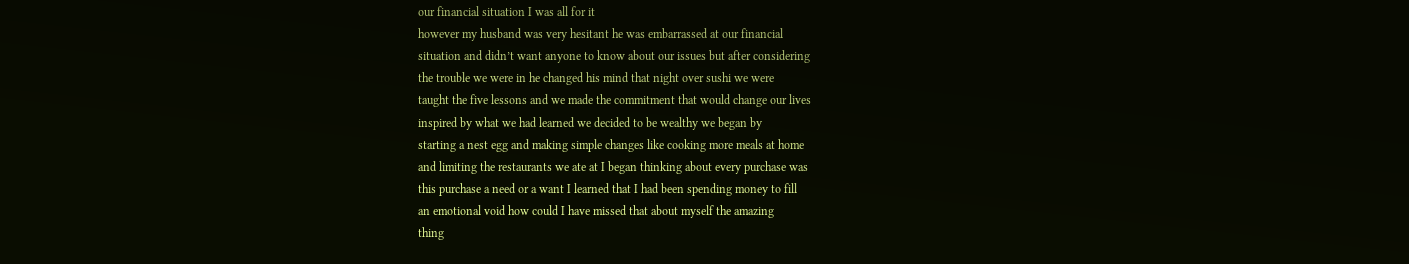our financial situation I was all for it
however my husband was very hesitant he was embarrassed at our financial
situation and didn’t want anyone to know about our issues but after considering
the trouble we were in he changed his mind that night over sushi we were
taught the five lessons and we made the commitment that would change our lives
inspired by what we had learned we decided to be wealthy we began by
starting a nest egg and making simple changes like cooking more meals at home
and limiting the restaurants we ate at I began thinking about every purchase was
this purchase a need or a want I learned that I had been spending money to fill
an emotional void how could I have missed that about myself the amazing
thing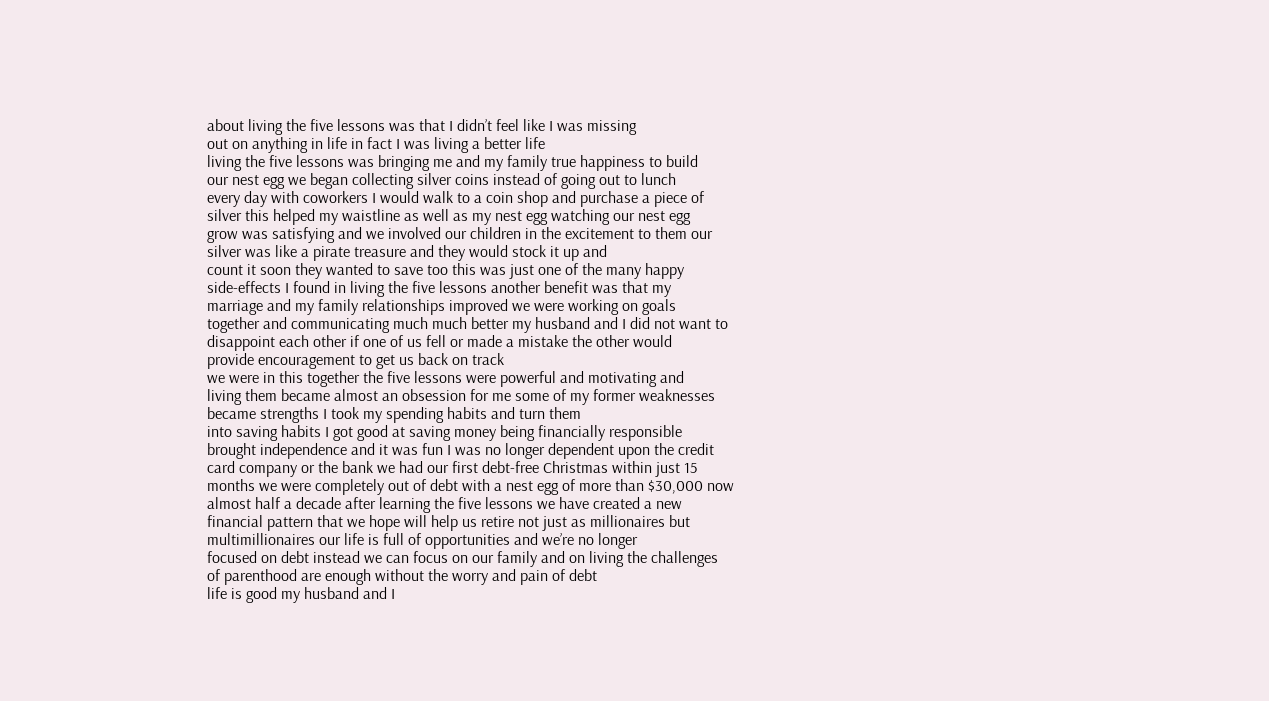about living the five lessons was that I didn’t feel like I was missing
out on anything in life in fact I was living a better life
living the five lessons was bringing me and my family true happiness to build
our nest egg we began collecting silver coins instead of going out to lunch
every day with coworkers I would walk to a coin shop and purchase a piece of
silver this helped my waistline as well as my nest egg watching our nest egg
grow was satisfying and we involved our children in the excitement to them our
silver was like a pirate treasure and they would stock it up and
count it soon they wanted to save too this was just one of the many happy
side-effects I found in living the five lessons another benefit was that my
marriage and my family relationships improved we were working on goals
together and communicating much much better my husband and I did not want to
disappoint each other if one of us fell or made a mistake the other would
provide encouragement to get us back on track
we were in this together the five lessons were powerful and motivating and
living them became almost an obsession for me some of my former weaknesses
became strengths I took my spending habits and turn them
into saving habits I got good at saving money being financially responsible
brought independence and it was fun I was no longer dependent upon the credit
card company or the bank we had our first debt-free Christmas within just 15
months we were completely out of debt with a nest egg of more than $30,000 now
almost half a decade after learning the five lessons we have created a new
financial pattern that we hope will help us retire not just as millionaires but
multimillionaires our life is full of opportunities and we’re no longer
focused on debt instead we can focus on our family and on living the challenges
of parenthood are enough without the worry and pain of debt
life is good my husband and I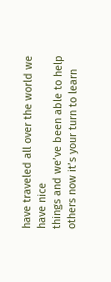have traveled all over the world we have nice
things and we’ve been able to help others now it’s your turn to learn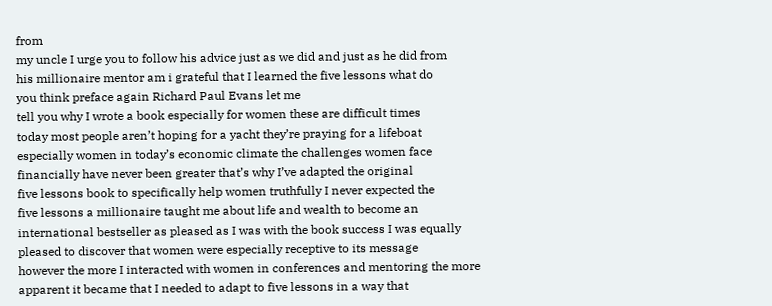from
my uncle I urge you to follow his advice just as we did and just as he did from
his millionaire mentor am i grateful that I learned the five lessons what do
you think preface again Richard Paul Evans let me
tell you why I wrote a book especially for women these are difficult times
today most people aren’t hoping for a yacht they’re praying for a lifeboat
especially women in today’s economic climate the challenges women face
financially have never been greater that’s why I’ve adapted the original
five lessons book to specifically help women truthfully I never expected the
five lessons a millionaire taught me about life and wealth to become an
international bestseller as pleased as I was with the book success I was equally
pleased to discover that women were especially receptive to its message
however the more I interacted with women in conferences and mentoring the more
apparent it became that I needed to adapt to five lessons in a way that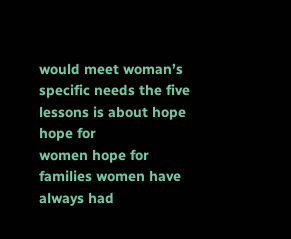would meet woman’s specific needs the five lessons is about hope hope for
women hope for families women have always had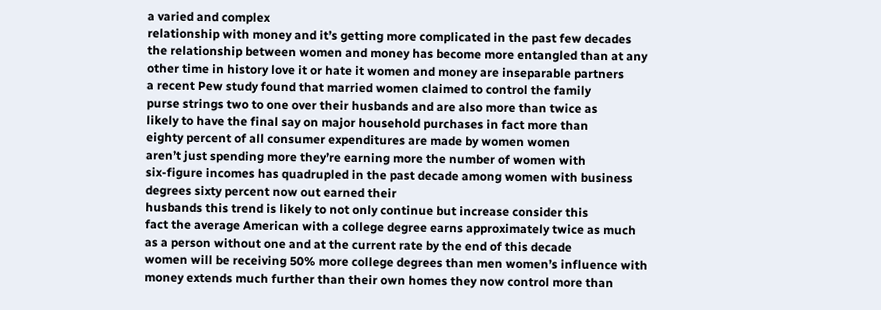a varied and complex
relationship with money and it’s getting more complicated in the past few decades
the relationship between women and money has become more entangled than at any
other time in history love it or hate it women and money are inseparable partners
a recent Pew study found that married women claimed to control the family
purse strings two to one over their husbands and are also more than twice as
likely to have the final say on major household purchases in fact more than
eighty percent of all consumer expenditures are made by women women
aren’t just spending more they’re earning more the number of women with
six-figure incomes has quadrupled in the past decade among women with business
degrees sixty percent now out earned their
husbands this trend is likely to not only continue but increase consider this
fact the average American with a college degree earns approximately twice as much
as a person without one and at the current rate by the end of this decade
women will be receiving 50% more college degrees than men women’s influence with
money extends much further than their own homes they now control more than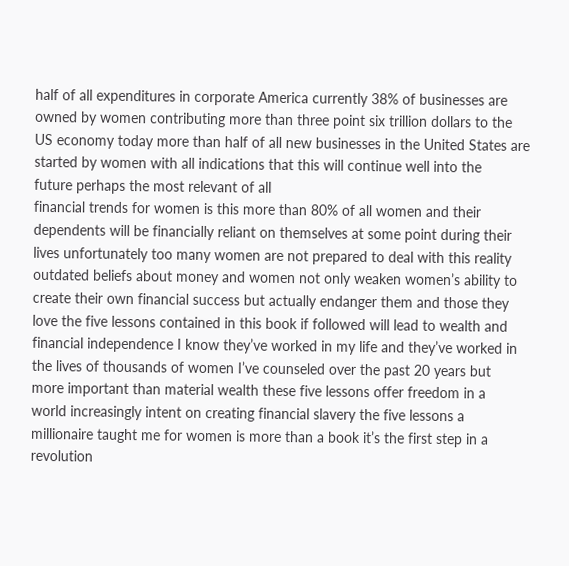half of all expenditures in corporate America currently 38% of businesses are
owned by women contributing more than three point six trillion dollars to the
US economy today more than half of all new businesses in the United States are
started by women with all indications that this will continue well into the
future perhaps the most relevant of all
financial trends for women is this more than 80% of all women and their
dependents will be financially reliant on themselves at some point during their
lives unfortunately too many women are not prepared to deal with this reality
outdated beliefs about money and women not only weaken women’s ability to
create their own financial success but actually endanger them and those they
love the five lessons contained in this book if followed will lead to wealth and
financial independence I know they’ve worked in my life and they’ve worked in
the lives of thousands of women I’ve counseled over the past 20 years but
more important than material wealth these five lessons offer freedom in a
world increasingly intent on creating financial slavery the five lessons a
millionaire taught me for women is more than a book it’s the first step in a
revolution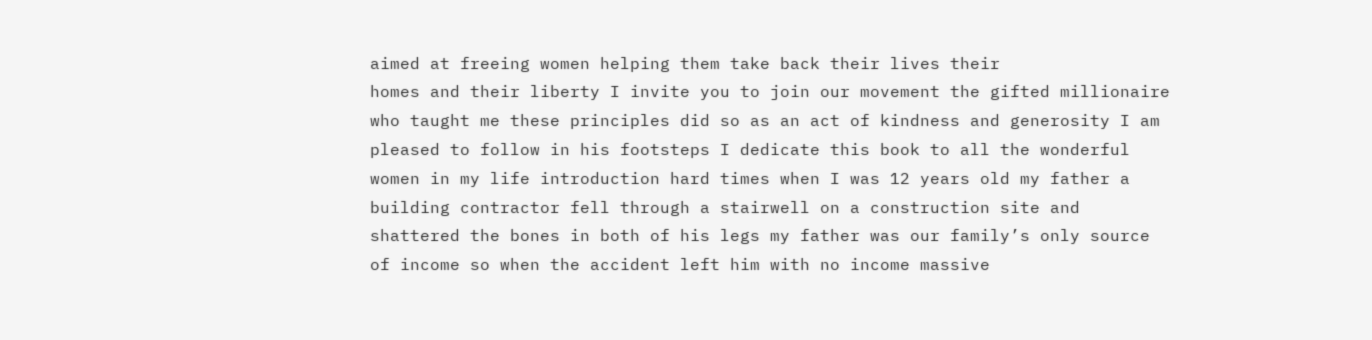aimed at freeing women helping them take back their lives their
homes and their liberty I invite you to join our movement the gifted millionaire
who taught me these principles did so as an act of kindness and generosity I am
pleased to follow in his footsteps I dedicate this book to all the wonderful
women in my life introduction hard times when I was 12 years old my father a
building contractor fell through a stairwell on a construction site and
shattered the bones in both of his legs my father was our family’s only source
of income so when the accident left him with no income massive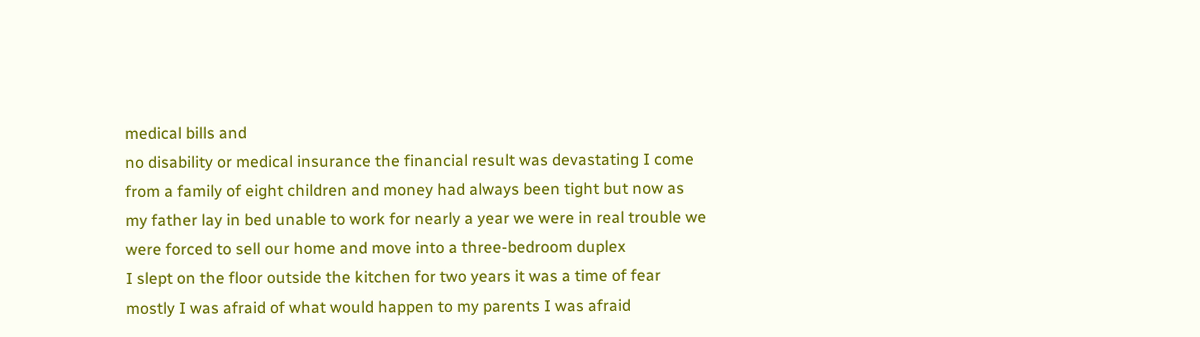medical bills and
no disability or medical insurance the financial result was devastating I come
from a family of eight children and money had always been tight but now as
my father lay in bed unable to work for nearly a year we were in real trouble we
were forced to sell our home and move into a three-bedroom duplex
I slept on the floor outside the kitchen for two years it was a time of fear
mostly I was afraid of what would happen to my parents I was afraid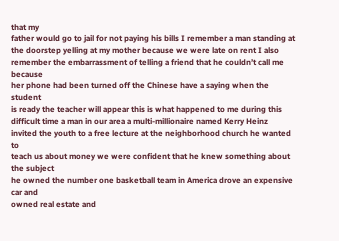that my
father would go to jail for not paying his bills I remember a man standing at
the doorstep yelling at my mother because we were late on rent I also
remember the embarrassment of telling a friend that he couldn’t call me because
her phone had been turned off the Chinese have a saying when the student
is ready the teacher will appear this is what happened to me during this
difficult time a man in our area a multi-millionaire named Kerry Heinz
invited the youth to a free lecture at the neighborhood church he wanted to
teach us about money we were confident that he knew something about the subject
he owned the number one basketball team in America drove an expensive car and
owned real estate and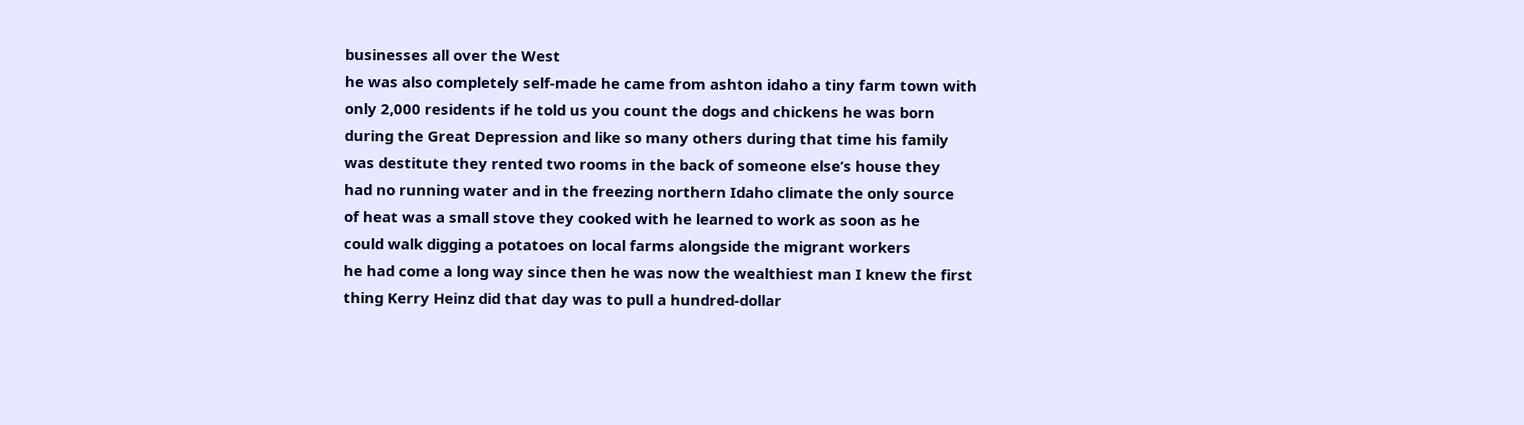businesses all over the West
he was also completely self-made he came from ashton idaho a tiny farm town with
only 2,000 residents if he told us you count the dogs and chickens he was born
during the Great Depression and like so many others during that time his family
was destitute they rented two rooms in the back of someone else’s house they
had no running water and in the freezing northern Idaho climate the only source
of heat was a small stove they cooked with he learned to work as soon as he
could walk digging a potatoes on local farms alongside the migrant workers
he had come a long way since then he was now the wealthiest man I knew the first
thing Kerry Heinz did that day was to pull a hundred-dollar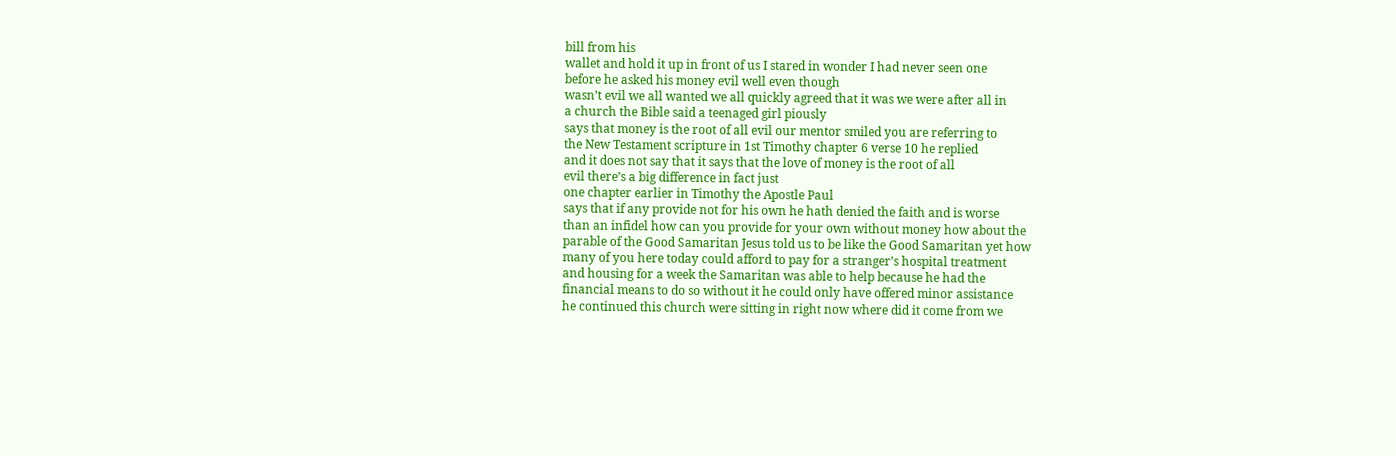bill from his
wallet and hold it up in front of us I stared in wonder I had never seen one
before he asked his money evil well even though
wasn’t evil we all wanted we all quickly agreed that it was we were after all in
a church the Bible said a teenaged girl piously
says that money is the root of all evil our mentor smiled you are referring to
the New Testament scripture in 1st Timothy chapter 6 verse 10 he replied
and it does not say that it says that the love of money is the root of all
evil there’s a big difference in fact just
one chapter earlier in Timothy the Apostle Paul
says that if any provide not for his own he hath denied the faith and is worse
than an infidel how can you provide for your own without money how about the
parable of the Good Samaritan Jesus told us to be like the Good Samaritan yet how
many of you here today could afford to pay for a stranger’s hospital treatment
and housing for a week the Samaritan was able to help because he had the
financial means to do so without it he could only have offered minor assistance
he continued this church were sitting in right now where did it come from we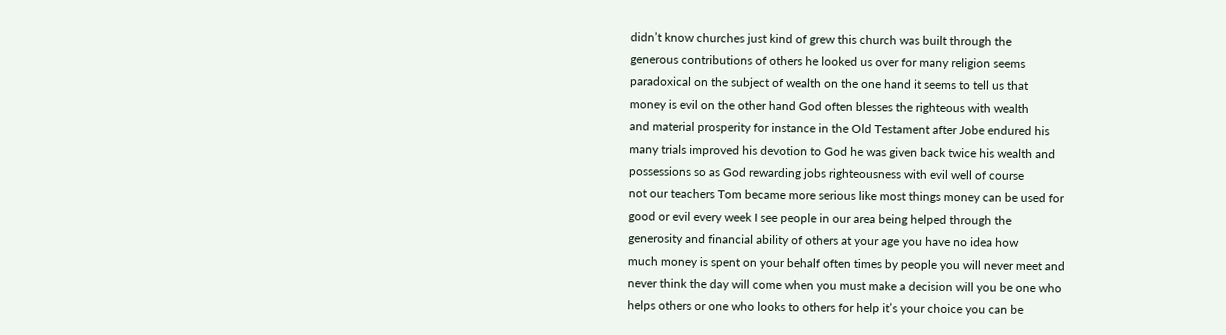didn’t know churches just kind of grew this church was built through the
generous contributions of others he looked us over for many religion seems
paradoxical on the subject of wealth on the one hand it seems to tell us that
money is evil on the other hand God often blesses the righteous with wealth
and material prosperity for instance in the Old Testament after Jobe endured his
many trials improved his devotion to God he was given back twice his wealth and
possessions so as God rewarding jobs righteousness with evil well of course
not our teachers Tom became more serious like most things money can be used for
good or evil every week I see people in our area being helped through the
generosity and financial ability of others at your age you have no idea how
much money is spent on your behalf often times by people you will never meet and
never think the day will come when you must make a decision will you be one who
helps others or one who looks to others for help it’s your choice you can be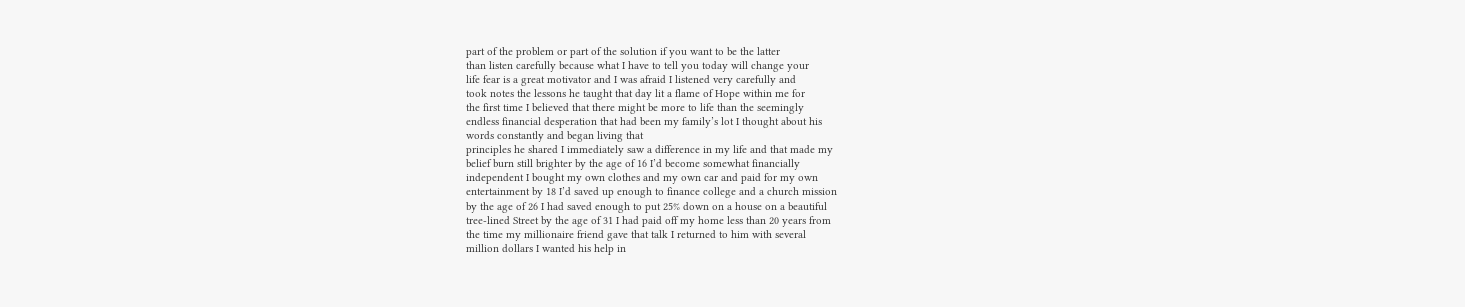part of the problem or part of the solution if you want to be the latter
than listen carefully because what I have to tell you today will change your
life fear is a great motivator and I was afraid I listened very carefully and
took notes the lessons he taught that day lit a flame of Hope within me for
the first time I believed that there might be more to life than the seemingly
endless financial desperation that had been my family’s lot I thought about his
words constantly and began living that
principles he shared I immediately saw a difference in my life and that made my
belief burn still brighter by the age of 16 I’d become somewhat financially
independent I bought my own clothes and my own car and paid for my own
entertainment by 18 I’d saved up enough to finance college and a church mission
by the age of 26 I had saved enough to put 25% down on a house on a beautiful
tree-lined Street by the age of 31 I had paid off my home less than 20 years from
the time my millionaire friend gave that talk I returned to him with several
million dollars I wanted his help in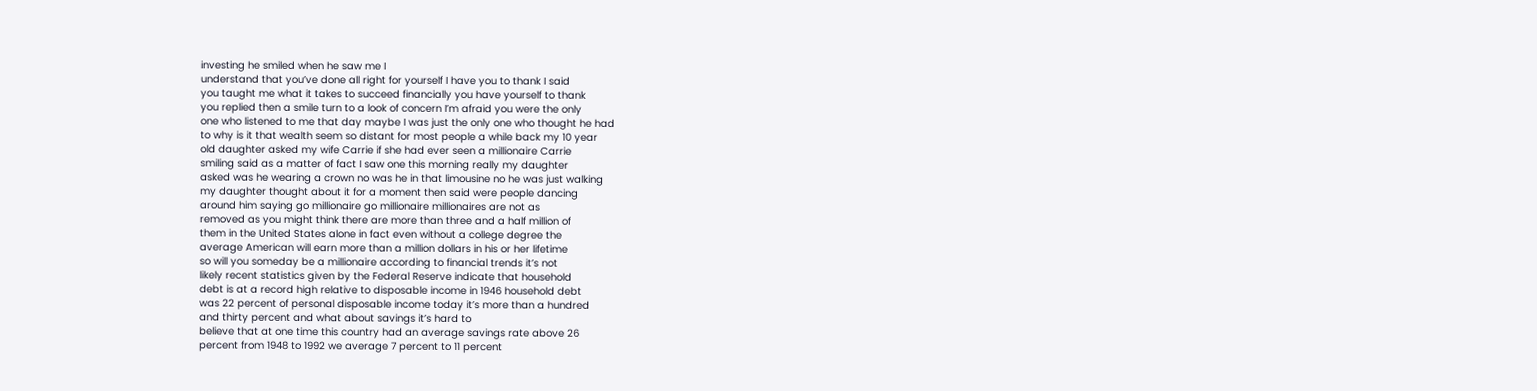investing he smiled when he saw me I
understand that you’ve done all right for yourself I have you to thank I said
you taught me what it takes to succeed financially you have yourself to thank
you replied then a smile turn to a look of concern I’m afraid you were the only
one who listened to me that day maybe I was just the only one who thought he had
to why is it that wealth seem so distant for most people a while back my 10 year
old daughter asked my wife Carrie if she had ever seen a millionaire Carrie
smiling said as a matter of fact I saw one this morning really my daughter
asked was he wearing a crown no was he in that limousine no he was just walking
my daughter thought about it for a moment then said were people dancing
around him saying go millionaire go millionaire millionaires are not as
removed as you might think there are more than three and a half million of
them in the United States alone in fact even without a college degree the
average American will earn more than a million dollars in his or her lifetime
so will you someday be a millionaire according to financial trends it’s not
likely recent statistics given by the Federal Reserve indicate that household
debt is at a record high relative to disposable income in 1946 household debt
was 22 percent of personal disposable income today it’s more than a hundred
and thirty percent and what about savings it’s hard to
believe that at one time this country had an average savings rate above 26
percent from 1948 to 1992 we average 7 percent to 11 percent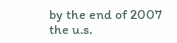by the end of 2007
the u.s.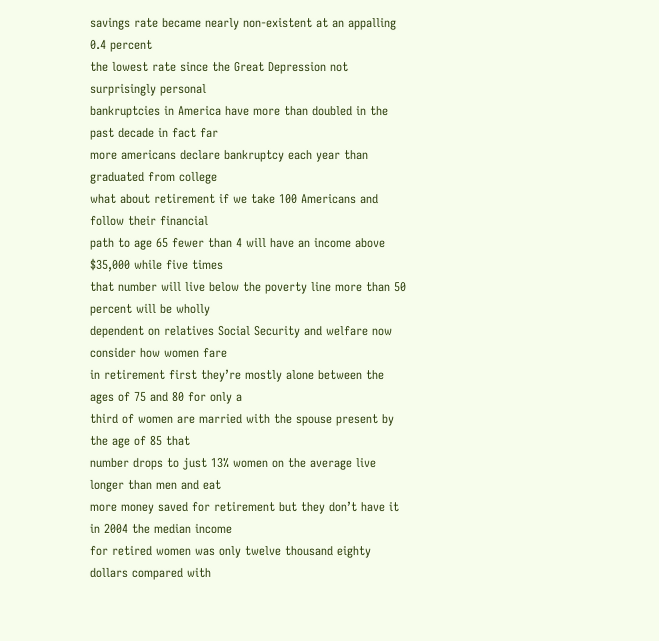savings rate became nearly non-existent at an appalling 0.4 percent
the lowest rate since the Great Depression not surprisingly personal
bankruptcies in America have more than doubled in the past decade in fact far
more americans declare bankruptcy each year than graduated from college
what about retirement if we take 100 Americans and follow their financial
path to age 65 fewer than 4 will have an income above $35,000 while five times
that number will live below the poverty line more than 50 percent will be wholly
dependent on relatives Social Security and welfare now consider how women fare
in retirement first they’re mostly alone between the ages of 75 and 80 for only a
third of women are married with the spouse present by the age of 85 that
number drops to just 13% women on the average live longer than men and eat
more money saved for retirement but they don’t have it in 2004 the median income
for retired women was only twelve thousand eighty dollars compared with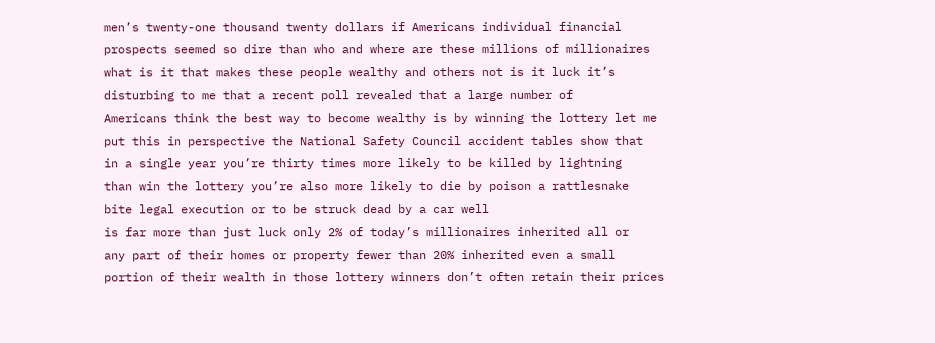men’s twenty-one thousand twenty dollars if Americans individual financial
prospects seemed so dire than who and where are these millions of millionaires
what is it that makes these people wealthy and others not is it luck it’s
disturbing to me that a recent poll revealed that a large number of
Americans think the best way to become wealthy is by winning the lottery let me
put this in perspective the National Safety Council accident tables show that
in a single year you’re thirty times more likely to be killed by lightning
than win the lottery you’re also more likely to die by poison a rattlesnake
bite legal execution or to be struck dead by a car well
is far more than just luck only 2% of today’s millionaires inherited all or
any part of their homes or property fewer than 20% inherited even a small
portion of their wealth in those lottery winners don’t often retain their prices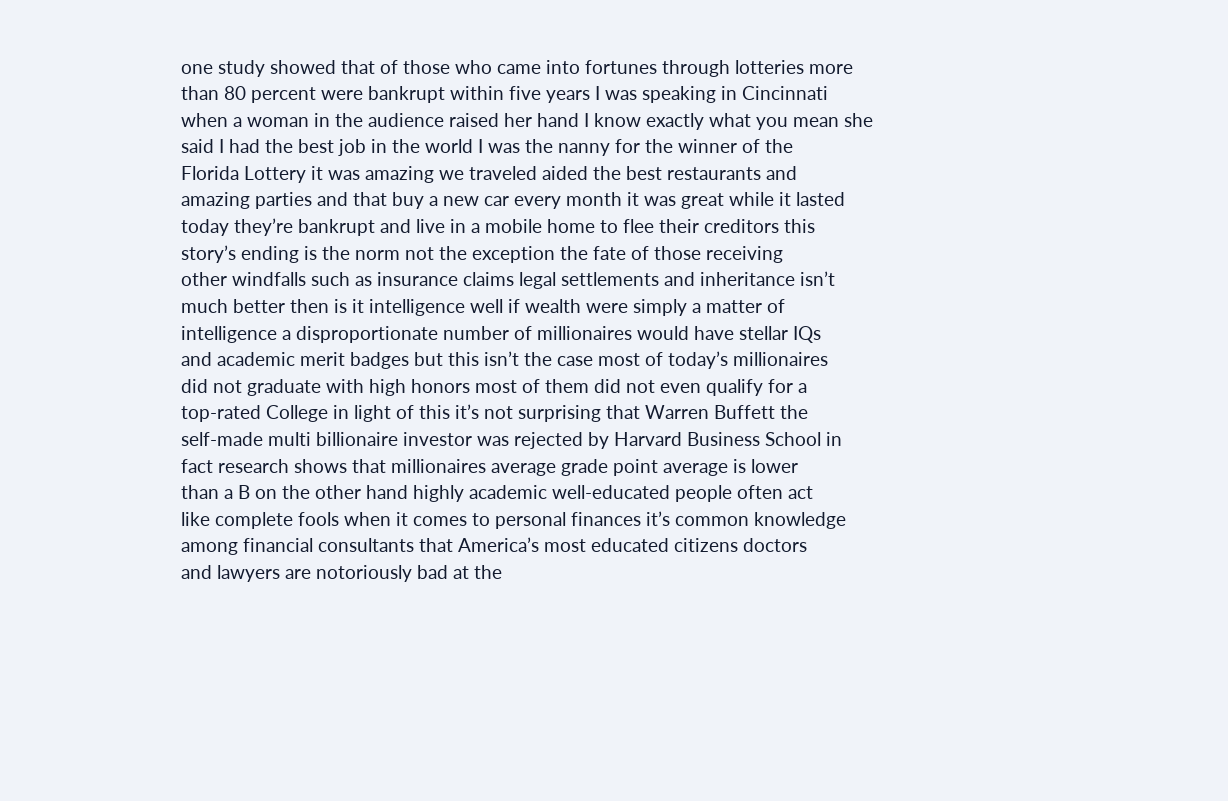one study showed that of those who came into fortunes through lotteries more
than 80 percent were bankrupt within five years I was speaking in Cincinnati
when a woman in the audience raised her hand I know exactly what you mean she
said I had the best job in the world I was the nanny for the winner of the
Florida Lottery it was amazing we traveled aided the best restaurants and
amazing parties and that buy a new car every month it was great while it lasted
today they’re bankrupt and live in a mobile home to flee their creditors this
story’s ending is the norm not the exception the fate of those receiving
other windfalls such as insurance claims legal settlements and inheritance isn’t
much better then is it intelligence well if wealth were simply a matter of
intelligence a disproportionate number of millionaires would have stellar IQs
and academic merit badges but this isn’t the case most of today’s millionaires
did not graduate with high honors most of them did not even qualify for a
top-rated College in light of this it’s not surprising that Warren Buffett the
self-made multi billionaire investor was rejected by Harvard Business School in
fact research shows that millionaires average grade point average is lower
than a B on the other hand highly academic well-educated people often act
like complete fools when it comes to personal finances it’s common knowledge
among financial consultants that America’s most educated citizens doctors
and lawyers are notoriously bad at the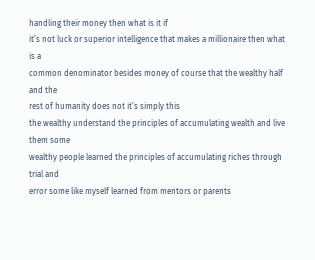handling their money then what is it if
it’s not luck or superior intelligence that makes a millionaire then what is a
common denominator besides money of course that the wealthy half and the
rest of humanity does not it’s simply this
the wealthy understand the principles of accumulating wealth and live them some
wealthy people learned the principles of accumulating riches through trial and
error some like myself learned from mentors or parents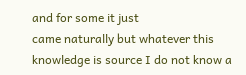and for some it just
came naturally but whatever this knowledge is source I do not know a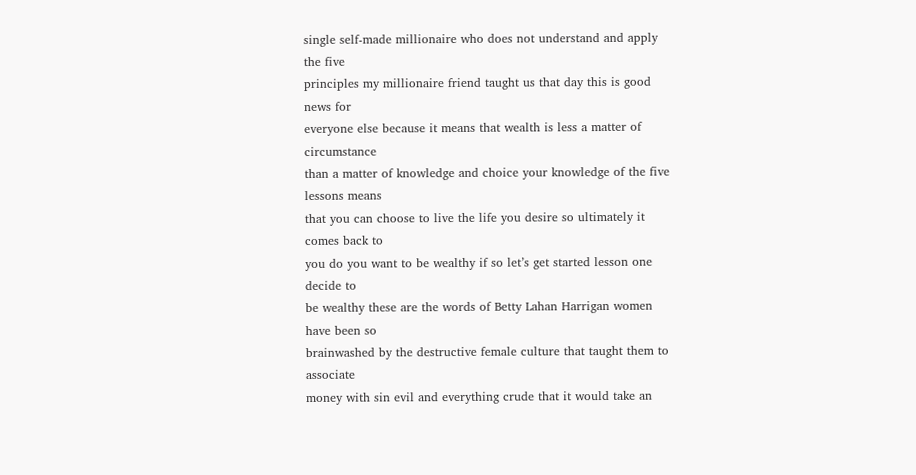single self-made millionaire who does not understand and apply the five
principles my millionaire friend taught us that day this is good news for
everyone else because it means that wealth is less a matter of circumstance
than a matter of knowledge and choice your knowledge of the five lessons means
that you can choose to live the life you desire so ultimately it comes back to
you do you want to be wealthy if so let’s get started lesson one decide to
be wealthy these are the words of Betty Lahan Harrigan women have been so
brainwashed by the destructive female culture that taught them to associate
money with sin evil and everything crude that it would take an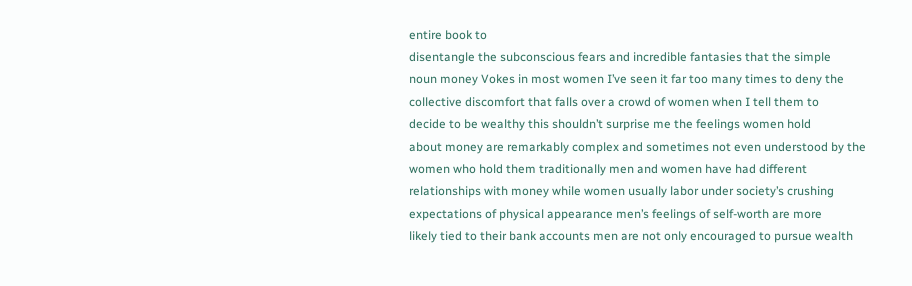entire book to
disentangle the subconscious fears and incredible fantasies that the simple
noun money Vokes in most women I’ve seen it far too many times to deny the
collective discomfort that falls over a crowd of women when I tell them to
decide to be wealthy this shouldn’t surprise me the feelings women hold
about money are remarkably complex and sometimes not even understood by the
women who hold them traditionally men and women have had different
relationships with money while women usually labor under society’s crushing
expectations of physical appearance men’s feelings of self-worth are more
likely tied to their bank accounts men are not only encouraged to pursue wealth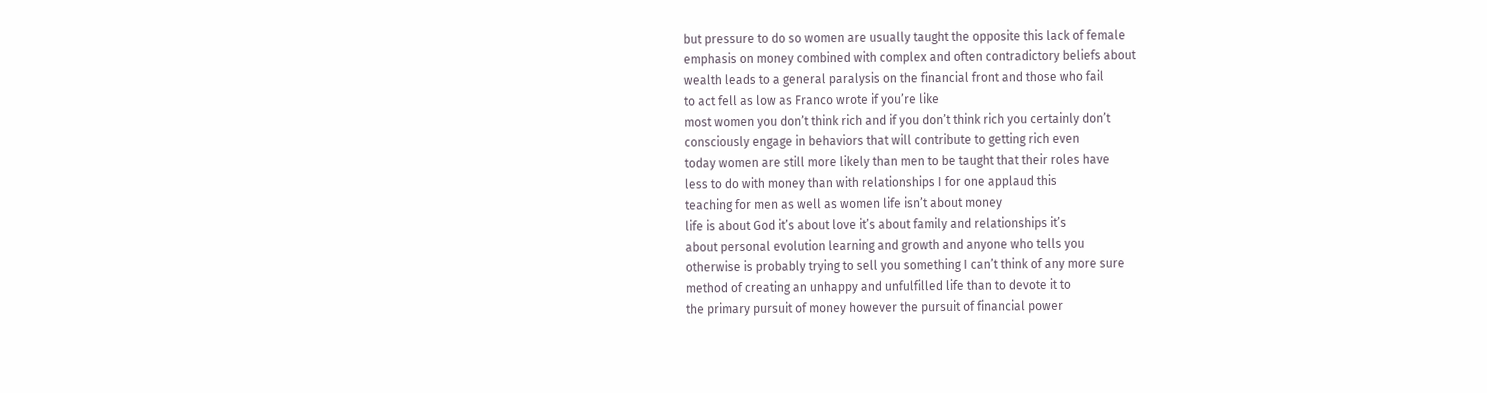but pressure to do so women are usually taught the opposite this lack of female
emphasis on money combined with complex and often contradictory beliefs about
wealth leads to a general paralysis on the financial front and those who fail
to act fell as low as Franco wrote if you’re like
most women you don’t think rich and if you don’t think rich you certainly don’t
consciously engage in behaviors that will contribute to getting rich even
today women are still more likely than men to be taught that their roles have
less to do with money than with relationships I for one applaud this
teaching for men as well as women life isn’t about money
life is about God it’s about love it’s about family and relationships it’s
about personal evolution learning and growth and anyone who tells you
otherwise is probably trying to sell you something I can’t think of any more sure
method of creating an unhappy and unfulfilled life than to devote it to
the primary pursuit of money however the pursuit of financial power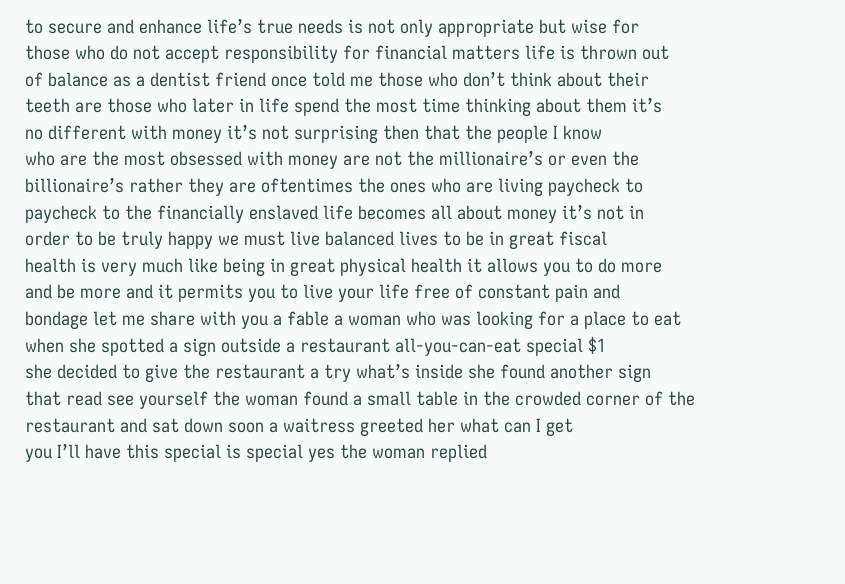to secure and enhance life’s true needs is not only appropriate but wise for
those who do not accept responsibility for financial matters life is thrown out
of balance as a dentist friend once told me those who don’t think about their
teeth are those who later in life spend the most time thinking about them it’s
no different with money it’s not surprising then that the people I know
who are the most obsessed with money are not the millionaire’s or even the
billionaire’s rather they are oftentimes the ones who are living paycheck to
paycheck to the financially enslaved life becomes all about money it’s not in
order to be truly happy we must live balanced lives to be in great fiscal
health is very much like being in great physical health it allows you to do more
and be more and it permits you to live your life free of constant pain and
bondage let me share with you a fable a woman who was looking for a place to eat
when she spotted a sign outside a restaurant all-you-can-eat special $1
she decided to give the restaurant a try what’s inside she found another sign
that read see yourself the woman found a small table in the crowded corner of the
restaurant and sat down soon a waitress greeted her what can I get
you I’ll have this special is special yes the woman replied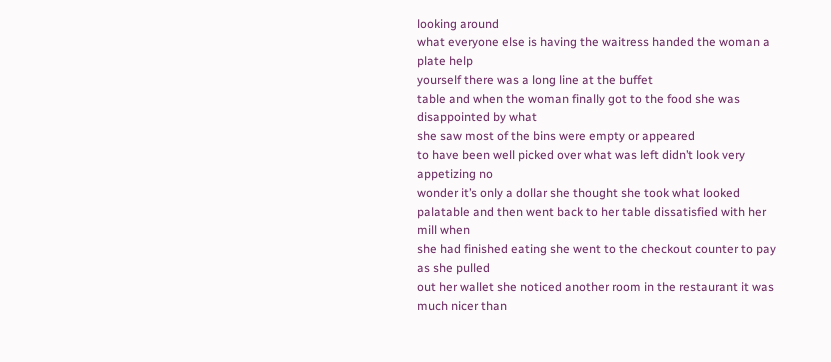looking around
what everyone else is having the waitress handed the woman a plate help
yourself there was a long line at the buffet
table and when the woman finally got to the food she was disappointed by what
she saw most of the bins were empty or appeared
to have been well picked over what was left didn’t look very appetizing no
wonder it’s only a dollar she thought she took what looked
palatable and then went back to her table dissatisfied with her mill when
she had finished eating she went to the checkout counter to pay as she pulled
out her wallet she noticed another room in the restaurant it was much nicer than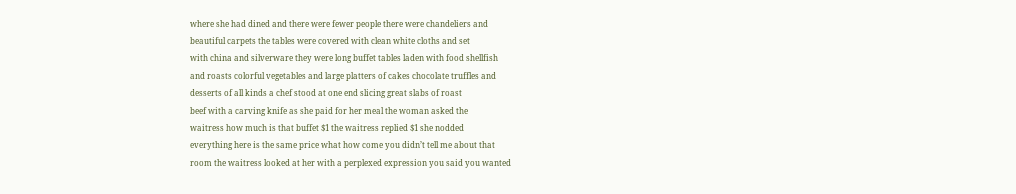where she had dined and there were fewer people there were chandeliers and
beautiful carpets the tables were covered with clean white cloths and set
with china and silverware they were long buffet tables laden with food shellfish
and roasts colorful vegetables and large platters of cakes chocolate truffles and
desserts of all kinds a chef stood at one end slicing great slabs of roast
beef with a carving knife as she paid for her meal the woman asked the
waitress how much is that buffet $1 the waitress replied $1 she nodded
everything here is the same price what how come you didn’t tell me about that
room the waitress looked at her with a perplexed expression you said you wanted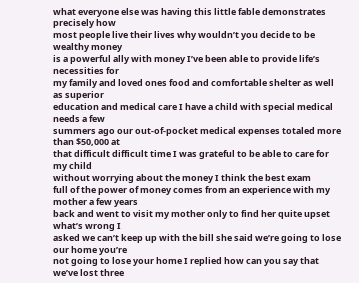what everyone else was having this little fable demonstrates precisely how
most people live their lives why wouldn’t you decide to be wealthy money
is a powerful ally with money I’ve been able to provide life’s necessities for
my family and loved ones food and comfortable shelter as well as superior
education and medical care I have a child with special medical needs a few
summers ago our out-of-pocket medical expenses totaled more than $50,000 at
that difficult difficult time I was grateful to be able to care for my child
without worrying about the money I think the best exam
full of the power of money comes from an experience with my mother a few years
back and went to visit my mother only to find her quite upset what’s wrong I
asked we can’t keep up with the bill she said we’re going to lose our home you’re
not going to lose your home I replied how can you say that we’ve lost three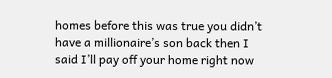homes before this was true you didn’t have a millionaire’s son back then I
said I’ll pay off your home right now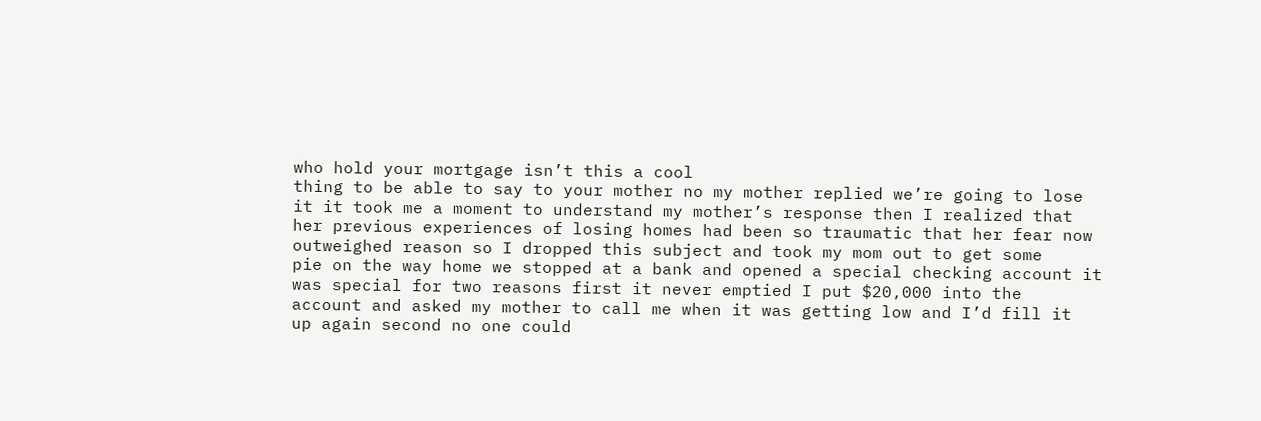who hold your mortgage isn’t this a cool
thing to be able to say to your mother no my mother replied we’re going to lose
it it took me a moment to understand my mother’s response then I realized that
her previous experiences of losing homes had been so traumatic that her fear now
outweighed reason so I dropped this subject and took my mom out to get some
pie on the way home we stopped at a bank and opened a special checking account it
was special for two reasons first it never emptied I put $20,000 into the
account and asked my mother to call me when it was getting low and I’d fill it
up again second no one could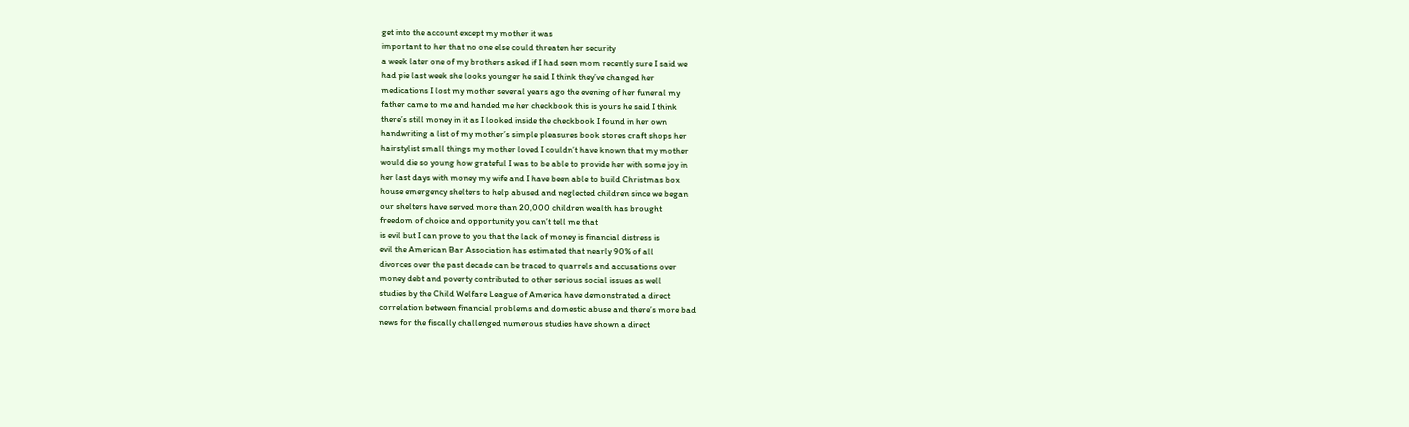get into the account except my mother it was
important to her that no one else could threaten her security
a week later one of my brothers asked if I had seen mom recently sure I said we
had pie last week she looks younger he said I think they’ve changed her
medications I lost my mother several years ago the evening of her funeral my
father came to me and handed me her checkbook this is yours he said I think
there’s still money in it as I looked inside the checkbook I found in her own
handwriting a list of my mother’s simple pleasures book stores craft shops her
hairstylist small things my mother loved I couldn’t have known that my mother
would die so young how grateful I was to be able to provide her with some joy in
her last days with money my wife and I have been able to build Christmas box
house emergency shelters to help abused and neglected children since we began
our shelters have served more than 20,000 children wealth has brought
freedom of choice and opportunity you can’t tell me that
is evil but I can prove to you that the lack of money is financial distress is
evil the American Bar Association has estimated that nearly 90% of all
divorces over the past decade can be traced to quarrels and accusations over
money debt and poverty contributed to other serious social issues as well
studies by the Child Welfare League of America have demonstrated a direct
correlation between financial problems and domestic abuse and there’s more bad
news for the fiscally challenged numerous studies have shown a direct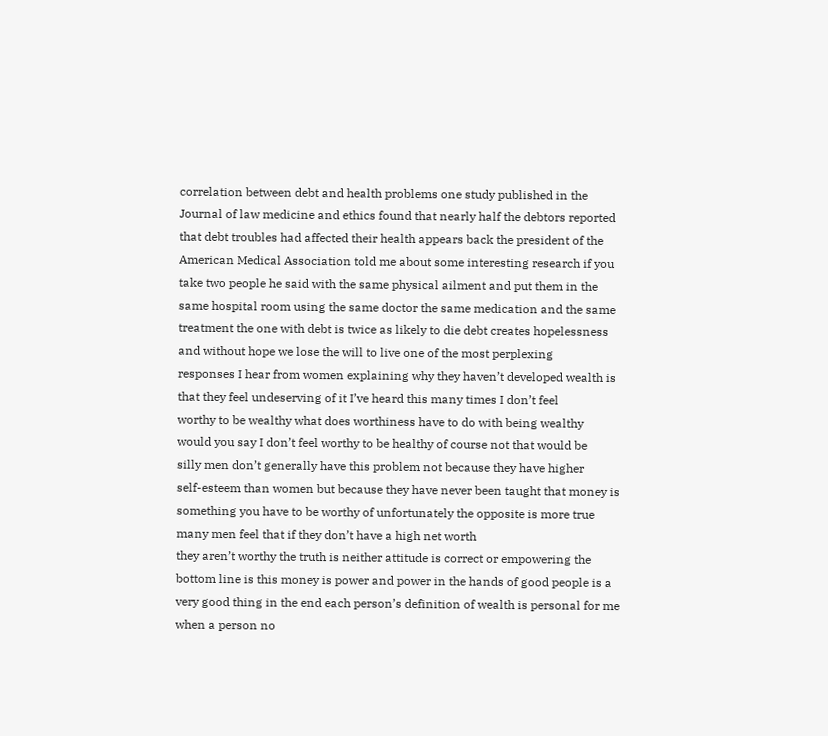correlation between debt and health problems one study published in the
Journal of law medicine and ethics found that nearly half the debtors reported
that debt troubles had affected their health appears back the president of the
American Medical Association told me about some interesting research if you
take two people he said with the same physical ailment and put them in the
same hospital room using the same doctor the same medication and the same
treatment the one with debt is twice as likely to die debt creates hopelessness
and without hope we lose the will to live one of the most perplexing
responses I hear from women explaining why they haven’t developed wealth is
that they feel undeserving of it I’ve heard this many times I don’t feel
worthy to be wealthy what does worthiness have to do with being wealthy
would you say I don’t feel worthy to be healthy of course not that would be
silly men don’t generally have this problem not because they have higher
self-esteem than women but because they have never been taught that money is
something you have to be worthy of unfortunately the opposite is more true
many men feel that if they don’t have a high net worth
they aren’t worthy the truth is neither attitude is correct or empowering the
bottom line is this money is power and power in the hands of good people is a
very good thing in the end each person’s definition of wealth is personal for me
when a person no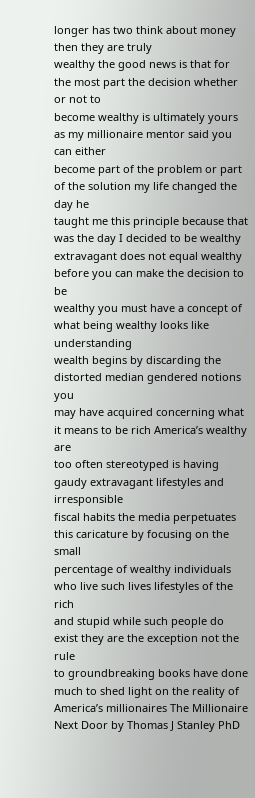longer has two think about money then they are truly
wealthy the good news is that for the most part the decision whether or not to
become wealthy is ultimately yours as my millionaire mentor said you can either
become part of the problem or part of the solution my life changed the day he
taught me this principle because that was the day I decided to be wealthy
extravagant does not equal wealthy before you can make the decision to be
wealthy you must have a concept of what being wealthy looks like understanding
wealth begins by discarding the distorted median gendered notions you
may have acquired concerning what it means to be rich America’s wealthy are
too often stereotyped is having gaudy extravagant lifestyles and irresponsible
fiscal habits the media perpetuates this caricature by focusing on the small
percentage of wealthy individuals who live such lives lifestyles of the rich
and stupid while such people do exist they are the exception not the rule
to groundbreaking books have done much to shed light on the reality of
America’s millionaires The Millionaire Next Door by Thomas J Stanley PhD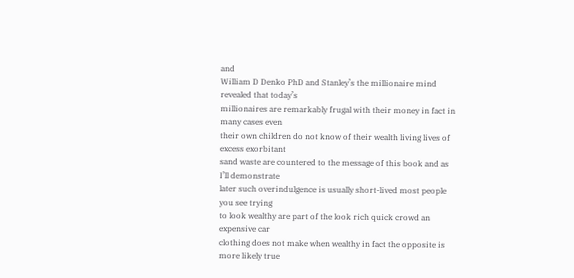and
William D Denko PhD and Stanley’s the millionaire mind revealed that today’s
millionaires are remarkably frugal with their money in fact in many cases even
their own children do not know of their wealth living lives of excess exorbitant
sand waste are countered to the message of this book and as I’ll demonstrate
later such overindulgence is usually short-lived most people you see trying
to look wealthy are part of the look rich quick crowd an expensive car
clothing does not make when wealthy in fact the opposite is more likely true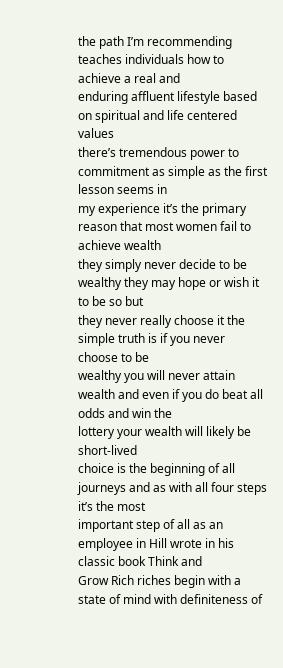the path I’m recommending teaches individuals how to achieve a real and
enduring affluent lifestyle based on spiritual and life centered values
there’s tremendous power to commitment as simple as the first lesson seems in
my experience it’s the primary reason that most women fail to achieve wealth
they simply never decide to be wealthy they may hope or wish it to be so but
they never really choose it the simple truth is if you never choose to be
wealthy you will never attain wealth and even if you do beat all odds and win the
lottery your wealth will likely be short-lived
choice is the beginning of all journeys and as with all four steps it’s the most
important step of all as an employee in Hill wrote in his classic book Think and
Grow Rich riches begin with a state of mind with definiteness of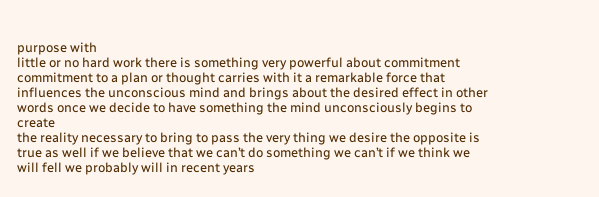purpose with
little or no hard work there is something very powerful about commitment
commitment to a plan or thought carries with it a remarkable force that
influences the unconscious mind and brings about the desired effect in other
words once we decide to have something the mind unconsciously begins to create
the reality necessary to bring to pass the very thing we desire the opposite is
true as well if we believe that we can’t do something we can’t if we think we
will fell we probably will in recent years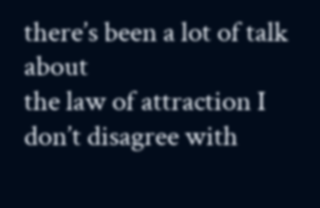there’s been a lot of talk about
the law of attraction I don’t disagree with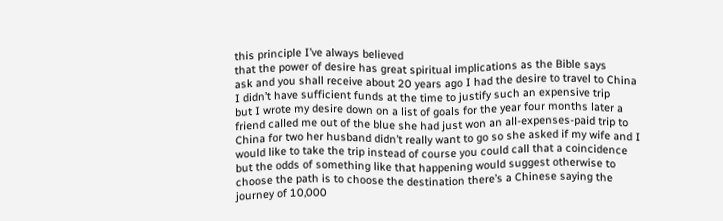this principle I’ve always believed
that the power of desire has great spiritual implications as the Bible says
ask and you shall receive about 20 years ago I had the desire to travel to China
I didn’t have sufficient funds at the time to justify such an expensive trip
but I wrote my desire down on a list of goals for the year four months later a
friend called me out of the blue she had just won an all-expenses-paid trip to
China for two her husband didn’t really want to go so she asked if my wife and I
would like to take the trip instead of course you could call that a coincidence
but the odds of something like that happening would suggest otherwise to
choose the path is to choose the destination there’s a Chinese saying the
journey of 10,000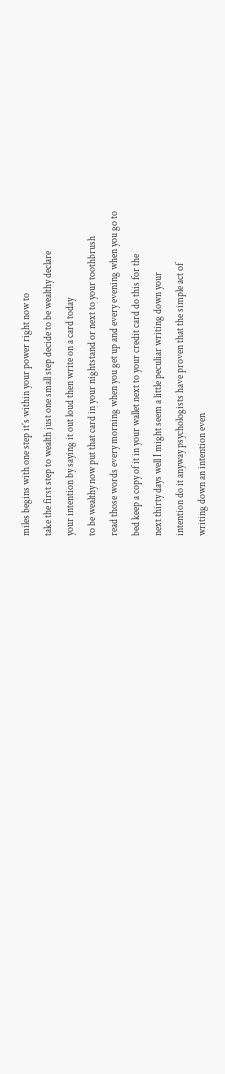miles begins with one step it’s within your power right now to
take the first step to wealth just one small step decide to be wealthy declare
your intention by saying it out loud then write on a card today
to be wealthy now put that card in your nightstand or next to your toothbrush
read those words every morning when you get up and every evening when you go to
bed keep a copy of it in your wallet next to your credit card do this for the
next thirty days well I might seem a little peculiar writing down your
intention do it anyway psychologists have proven that the simple act of
writing down an intention even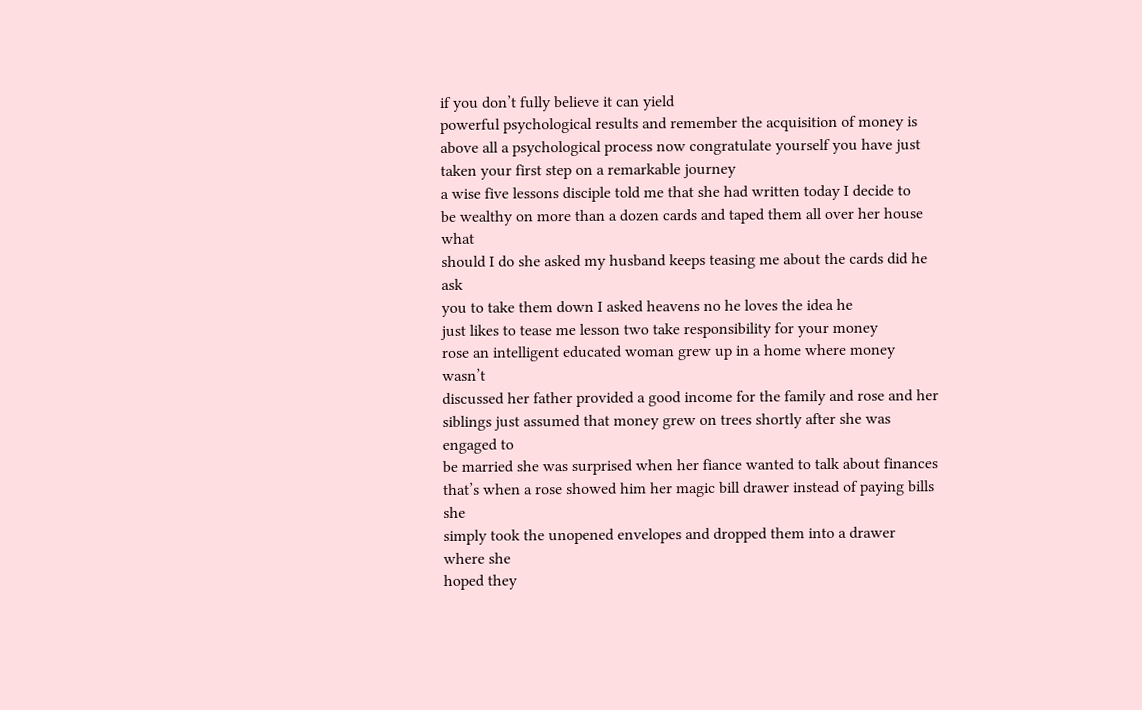if you don’t fully believe it can yield
powerful psychological results and remember the acquisition of money is
above all a psychological process now congratulate yourself you have just
taken your first step on a remarkable journey
a wise five lessons disciple told me that she had written today I decide to
be wealthy on more than a dozen cards and taped them all over her house what
should I do she asked my husband keeps teasing me about the cards did he ask
you to take them down I asked heavens no he loves the idea he
just likes to tease me lesson two take responsibility for your money
rose an intelligent educated woman grew up in a home where money wasn’t
discussed her father provided a good income for the family and rose and her
siblings just assumed that money grew on trees shortly after she was engaged to
be married she was surprised when her fiance wanted to talk about finances
that’s when a rose showed him her magic bill drawer instead of paying bills she
simply took the unopened envelopes and dropped them into a drawer where she
hoped they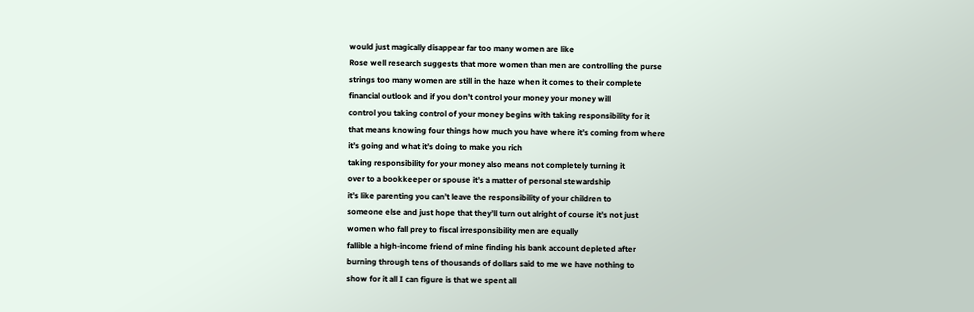would just magically disappear far too many women are like
Rose well research suggests that more women than men are controlling the purse
strings too many women are still in the haze when it comes to their complete
financial outlook and if you don’t control your money your money will
control you taking control of your money begins with taking responsibility for it
that means knowing four things how much you have where it’s coming from where
it’s going and what it’s doing to make you rich
taking responsibility for your money also means not completely turning it
over to a bookkeeper or spouse it’s a matter of personal stewardship
it’s like parenting you can’t leave the responsibility of your children to
someone else and just hope that they’ll turn out alright of course it’s not just
women who fall prey to fiscal irresponsibility men are equally
fallible a high-income friend of mine finding his bank account depleted after
burning through tens of thousands of dollars said to me we have nothing to
show for it all I can figure is that we spent all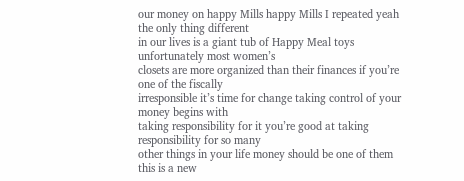our money on happy Mills happy Mills I repeated yeah the only thing different
in our lives is a giant tub of Happy Meal toys unfortunately most women’s
closets are more organized than their finances if you’re one of the fiscally
irresponsible it’s time for change taking control of your money begins with
taking responsibility for it you’re good at taking responsibility for so many
other things in your life money should be one of them
this is a new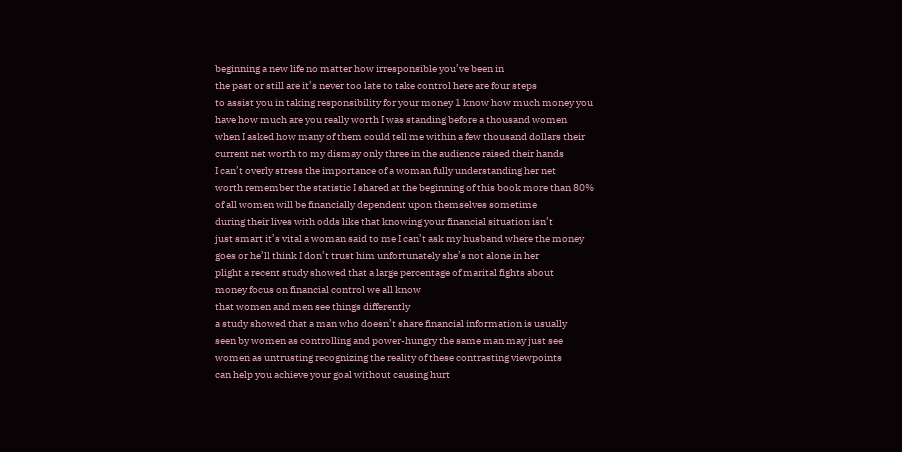beginning a new life no matter how irresponsible you’ve been in
the past or still are it’s never too late to take control here are four steps
to assist you in taking responsibility for your money 1 know how much money you
have how much are you really worth I was standing before a thousand women
when I asked how many of them could tell me within a few thousand dollars their
current net worth to my dismay only three in the audience raised their hands
I can’t overly stress the importance of a woman fully understanding her net
worth remember the statistic I shared at the beginning of this book more than 80%
of all women will be financially dependent upon themselves sometime
during their lives with odds like that knowing your financial situation isn’t
just smart it’s vital a woman said to me I can’t ask my husband where the money
goes or he’ll think I don’t trust him unfortunately she’s not alone in her
plight a recent study showed that a large percentage of marital fights about
money focus on financial control we all know
that women and men see things differently
a study showed that a man who doesn’t share financial information is usually
seen by women as controlling and power-hungry the same man may just see
women as untrusting recognizing the reality of these contrasting viewpoints
can help you achieve your goal without causing hurt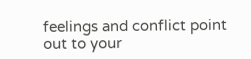feelings and conflict point
out to your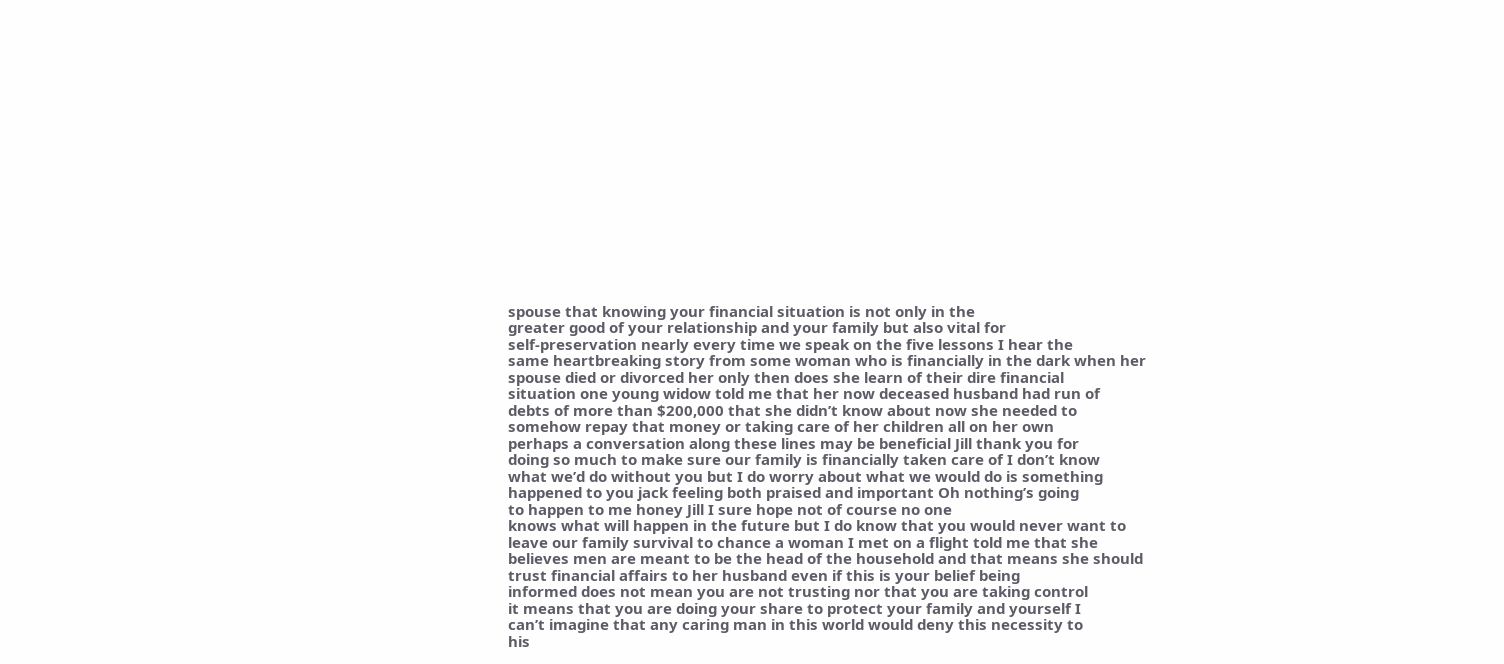spouse that knowing your financial situation is not only in the
greater good of your relationship and your family but also vital for
self-preservation nearly every time we speak on the five lessons I hear the
same heartbreaking story from some woman who is financially in the dark when her
spouse died or divorced her only then does she learn of their dire financial
situation one young widow told me that her now deceased husband had run of
debts of more than $200,000 that she didn’t know about now she needed to
somehow repay that money or taking care of her children all on her own
perhaps a conversation along these lines may be beneficial Jill thank you for
doing so much to make sure our family is financially taken care of I don’t know
what we’d do without you but I do worry about what we would do is something
happened to you jack feeling both praised and important Oh nothing’s going
to happen to me honey Jill I sure hope not of course no one
knows what will happen in the future but I do know that you would never want to
leave our family survival to chance a woman I met on a flight told me that she
believes men are meant to be the head of the household and that means she should
trust financial affairs to her husband even if this is your belief being
informed does not mean you are not trusting nor that you are taking control
it means that you are doing your share to protect your family and yourself I
can’t imagine that any caring man in this world would deny this necessity to
his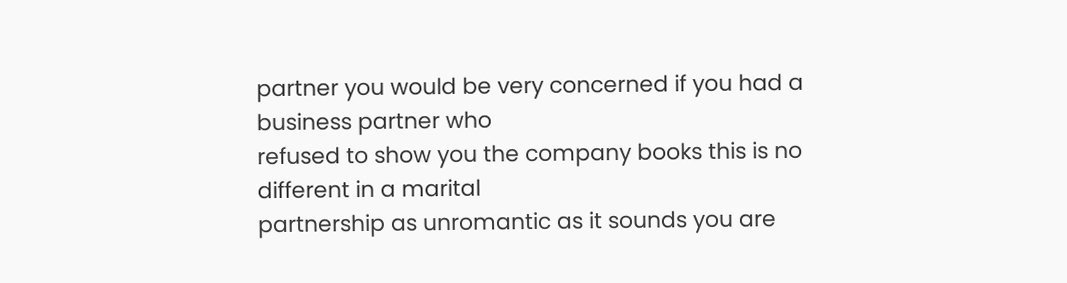partner you would be very concerned if you had a business partner who
refused to show you the company books this is no different in a marital
partnership as unromantic as it sounds you are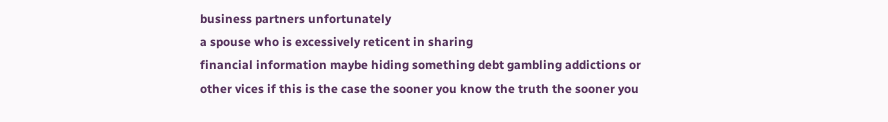business partners unfortunately
a spouse who is excessively reticent in sharing
financial information maybe hiding something debt gambling addictions or
other vices if this is the case the sooner you know the truth the sooner you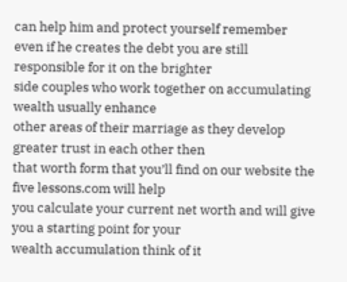can help him and protect yourself remember
even if he creates the debt you are still responsible for it on the brighter
side couples who work together on accumulating wealth usually enhance
other areas of their marriage as they develop greater trust in each other then
that worth form that you’ll find on our website the five lessons.com will help
you calculate your current net worth and will give you a starting point for your
wealth accumulation think of it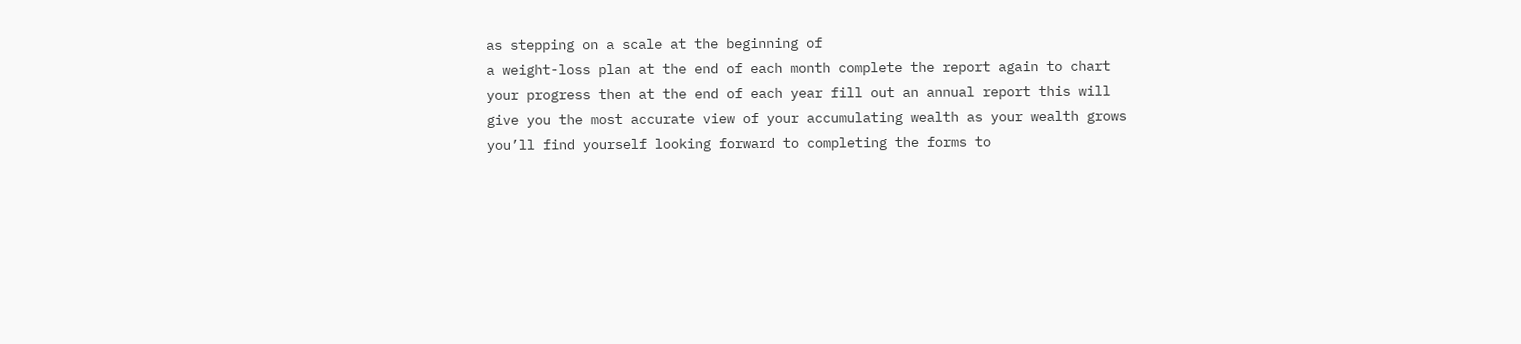as stepping on a scale at the beginning of
a weight-loss plan at the end of each month complete the report again to chart
your progress then at the end of each year fill out an annual report this will
give you the most accurate view of your accumulating wealth as your wealth grows
you’ll find yourself looking forward to completing the forms to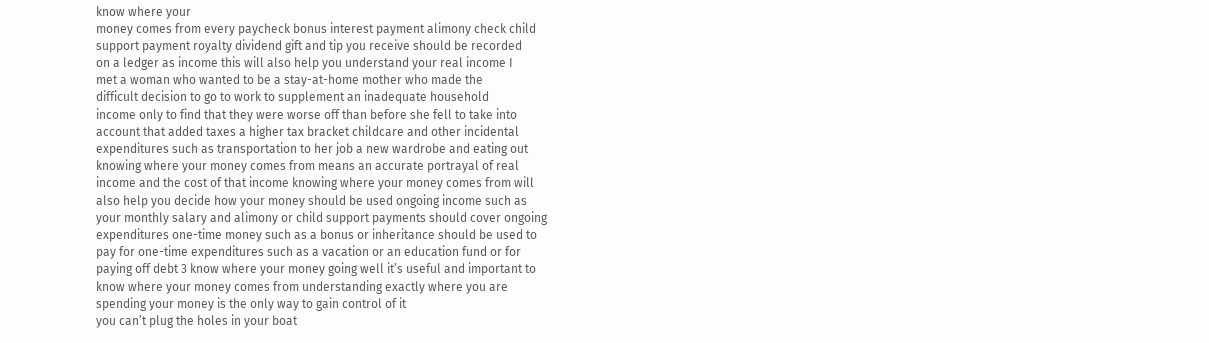know where your
money comes from every paycheck bonus interest payment alimony check child
support payment royalty dividend gift and tip you receive should be recorded
on a ledger as income this will also help you understand your real income I
met a woman who wanted to be a stay-at-home mother who made the
difficult decision to go to work to supplement an inadequate household
income only to find that they were worse off than before she fell to take into
account that added taxes a higher tax bracket childcare and other incidental
expenditures such as transportation to her job a new wardrobe and eating out
knowing where your money comes from means an accurate portrayal of real
income and the cost of that income knowing where your money comes from will
also help you decide how your money should be used ongoing income such as
your monthly salary and alimony or child support payments should cover ongoing
expenditures one-time money such as a bonus or inheritance should be used to
pay for one-time expenditures such as a vacation or an education fund or for
paying off debt 3 know where your money going well it’s useful and important to
know where your money comes from understanding exactly where you are
spending your money is the only way to gain control of it
you can’t plug the holes in your boat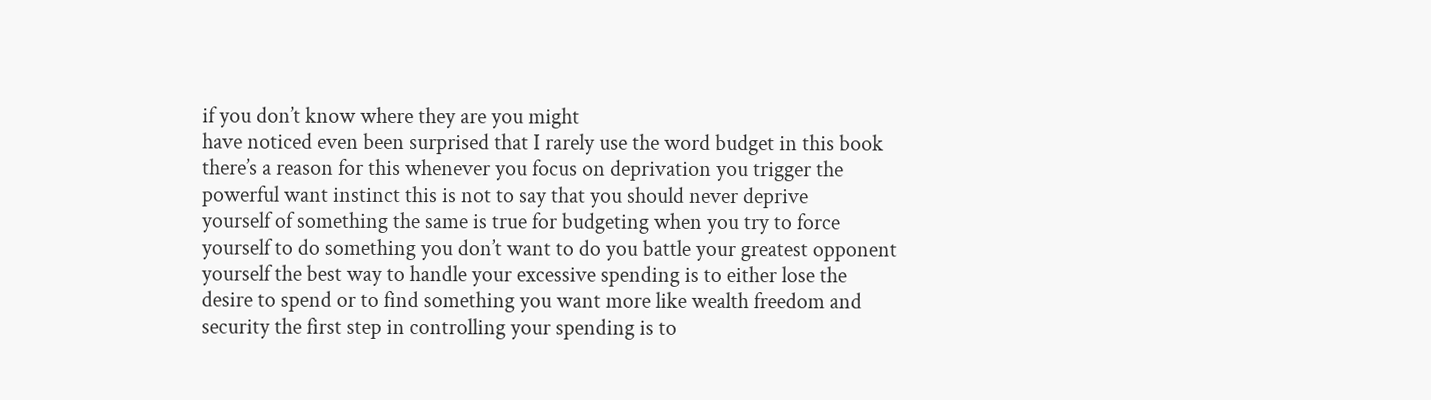if you don’t know where they are you might
have noticed even been surprised that I rarely use the word budget in this book
there’s a reason for this whenever you focus on deprivation you trigger the
powerful want instinct this is not to say that you should never deprive
yourself of something the same is true for budgeting when you try to force
yourself to do something you don’t want to do you battle your greatest opponent
yourself the best way to handle your excessive spending is to either lose the
desire to spend or to find something you want more like wealth freedom and
security the first step in controlling your spending is to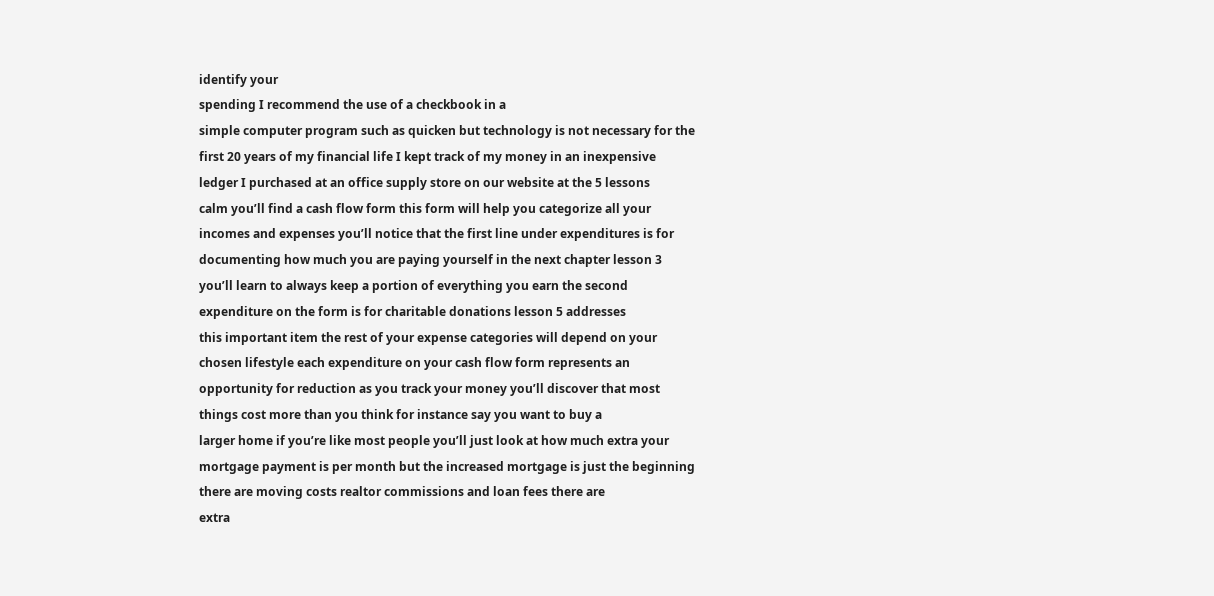identify your
spending I recommend the use of a checkbook in a
simple computer program such as quicken but technology is not necessary for the
first 20 years of my financial life I kept track of my money in an inexpensive
ledger I purchased at an office supply store on our website at the 5 lessons
calm you’ll find a cash flow form this form will help you categorize all your
incomes and expenses you’ll notice that the first line under expenditures is for
documenting how much you are paying yourself in the next chapter lesson 3
you’ll learn to always keep a portion of everything you earn the second
expenditure on the form is for charitable donations lesson 5 addresses
this important item the rest of your expense categories will depend on your
chosen lifestyle each expenditure on your cash flow form represents an
opportunity for reduction as you track your money you’ll discover that most
things cost more than you think for instance say you want to buy a
larger home if you’re like most people you’ll just look at how much extra your
mortgage payment is per month but the increased mortgage is just the beginning
there are moving costs realtor commissions and loan fees there are
extra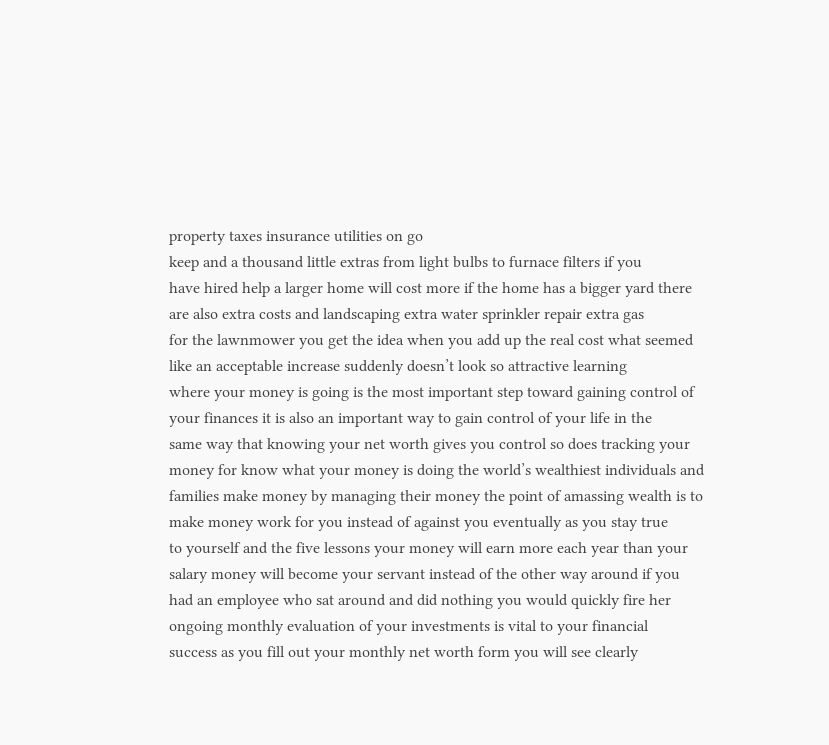property taxes insurance utilities on go
keep and a thousand little extras from light bulbs to furnace filters if you
have hired help a larger home will cost more if the home has a bigger yard there
are also extra costs and landscaping extra water sprinkler repair extra gas
for the lawnmower you get the idea when you add up the real cost what seemed
like an acceptable increase suddenly doesn’t look so attractive learning
where your money is going is the most important step toward gaining control of
your finances it is also an important way to gain control of your life in the
same way that knowing your net worth gives you control so does tracking your
money for know what your money is doing the world’s wealthiest individuals and
families make money by managing their money the point of amassing wealth is to
make money work for you instead of against you eventually as you stay true
to yourself and the five lessons your money will earn more each year than your
salary money will become your servant instead of the other way around if you
had an employee who sat around and did nothing you would quickly fire her
ongoing monthly evaluation of your investments is vital to your financial
success as you fill out your monthly net worth form you will see clearly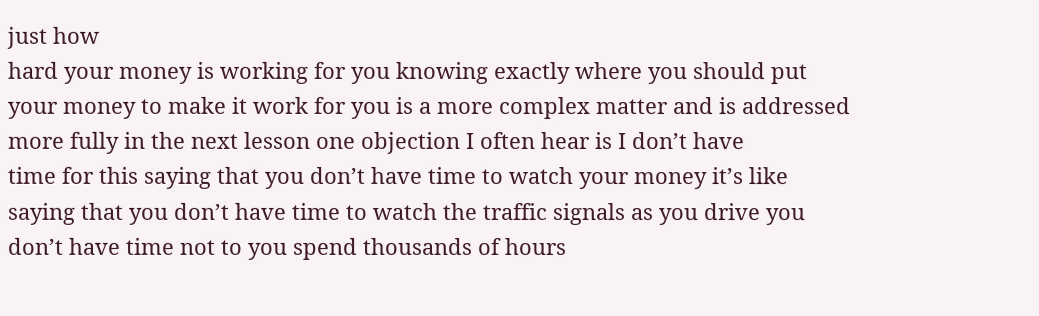just how
hard your money is working for you knowing exactly where you should put
your money to make it work for you is a more complex matter and is addressed
more fully in the next lesson one objection I often hear is I don’t have
time for this saying that you don’t have time to watch your money it’s like
saying that you don’t have time to watch the traffic signals as you drive you
don’t have time not to you spend thousands of hours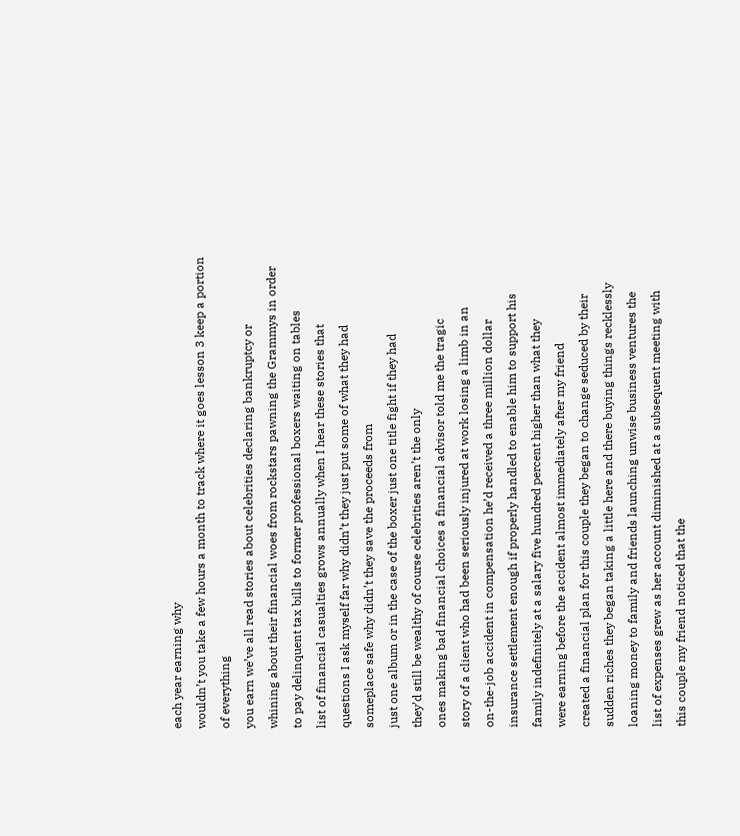each year earning why
wouldn’t you take a few hours a month to track where it goes lesson 3 keep a portion of everything
you earn we’ve all read stories about celebrities declaring bankruptcy or
whining about their financial woes from rockstars pawning the Grammys in order
to pay delinquent tax bills to former professional boxers waiting on tables
list of financial casualties grows annually when I hear these stories that
questions I ask myself far why didn’t they just put some of what they had
someplace safe why didn’t they save the proceeds from
just one album or in the case of the boxer just one title fight if they had
they’d still be wealthy of course celebrities aren’t the only
ones making bad financial choices a financial advisor told me the tragic
story of a client who had been seriously injured at work losing a limb in an
on-the-job accident in compensation he’d received a three million dollar
insurance settlement enough if properly handled to enable him to support his
family indefinitely at a salary five hundred percent higher than what they
were earning before the accident almost immediately after my friend
created a financial plan for this couple they began to change seduced by their
sudden riches they began taking a little here and there buying things recklessly
loaning money to family and friends launching unwise business ventures the
list of expenses grew as her account diminished at a subsequent meeting with
this couple my friend noticed that the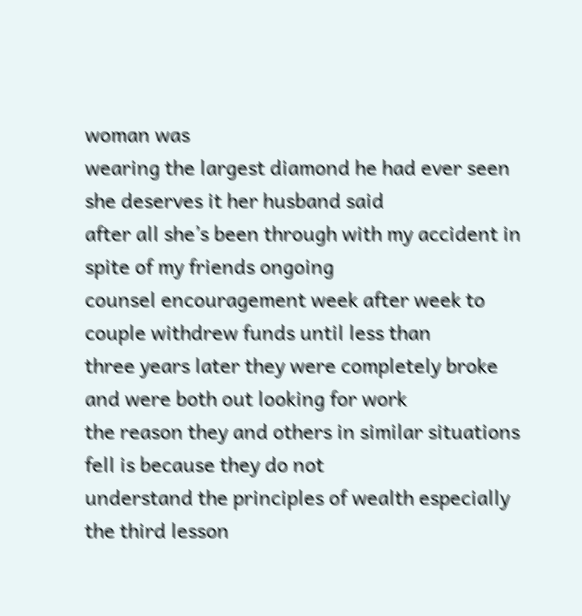woman was
wearing the largest diamond he had ever seen she deserves it her husband said
after all she’s been through with my accident in spite of my friends ongoing
counsel encouragement week after week to couple withdrew funds until less than
three years later they were completely broke and were both out looking for work
the reason they and others in similar situations fell is because they do not
understand the principles of wealth especially the third lesson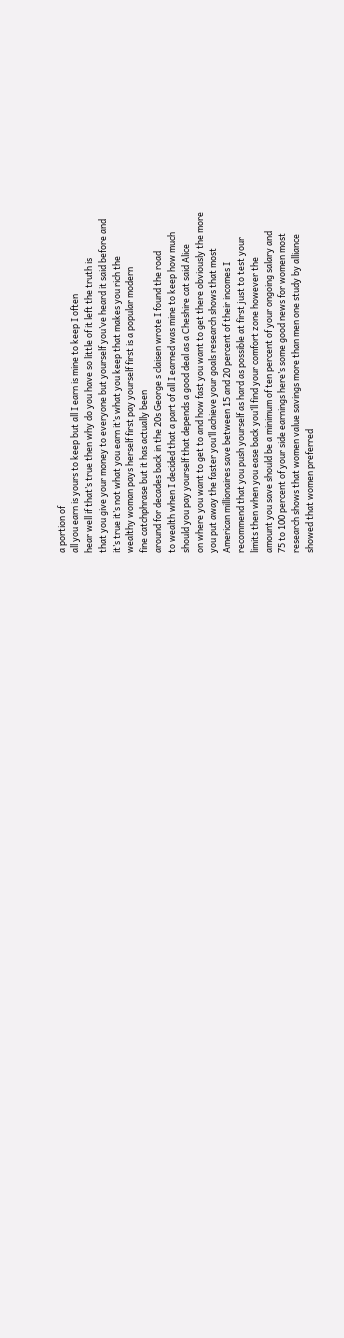a portion of
all you earn is yours to keep but all I earn is mine to keep I often
hear well if that’s true then why do you have so little of it left the truth is
that you give your money to everyone but yourself you’ve heard it said before and
it’s true it’s not what you earn it’s what you keep that makes you rich the
wealthy woman pays herself first pay yourself first is a popular modern
fine catchphrase but it has actually been
around for decades back in the 20s George s claisen wrote I found the road
to wealth when I decided that a part of all I earned was mine to keep how much
should you pay yourself that depends a good deal as a Cheshire cat said Alice
on where you want to get to and how fast you want to get there obviously the more
you put away the faster you’ll achieve your goals research shows that most
American millionaires save between 15 and 20 percent of their incomes I
recommend that you push yourself as hard as possible at first just to test your
limits then when you ease back you’ll find your comfort zone however the
amount you save should be a minimum of ten percent of your ongoing salary and
75 to 100 percent of your side earnings here’s some good news for women most
research shows that women value savings more than men one study by alliance
showed that women preferred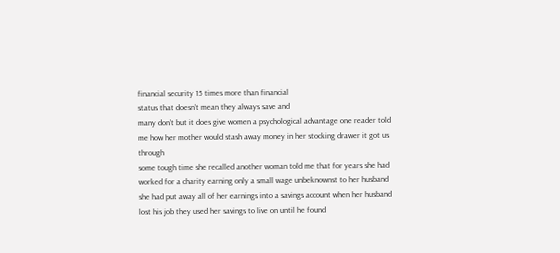financial security 15 times more than financial
status that doesn’t mean they always save and
many don’t but it does give women a psychological advantage one reader told
me how her mother would stash away money in her stocking drawer it got us through
some tough time she recalled another woman told me that for years she had
worked for a charity earning only a small wage unbeknownst to her husband
she had put away all of her earnings into a savings account when her husband
lost his job they used her savings to live on until he found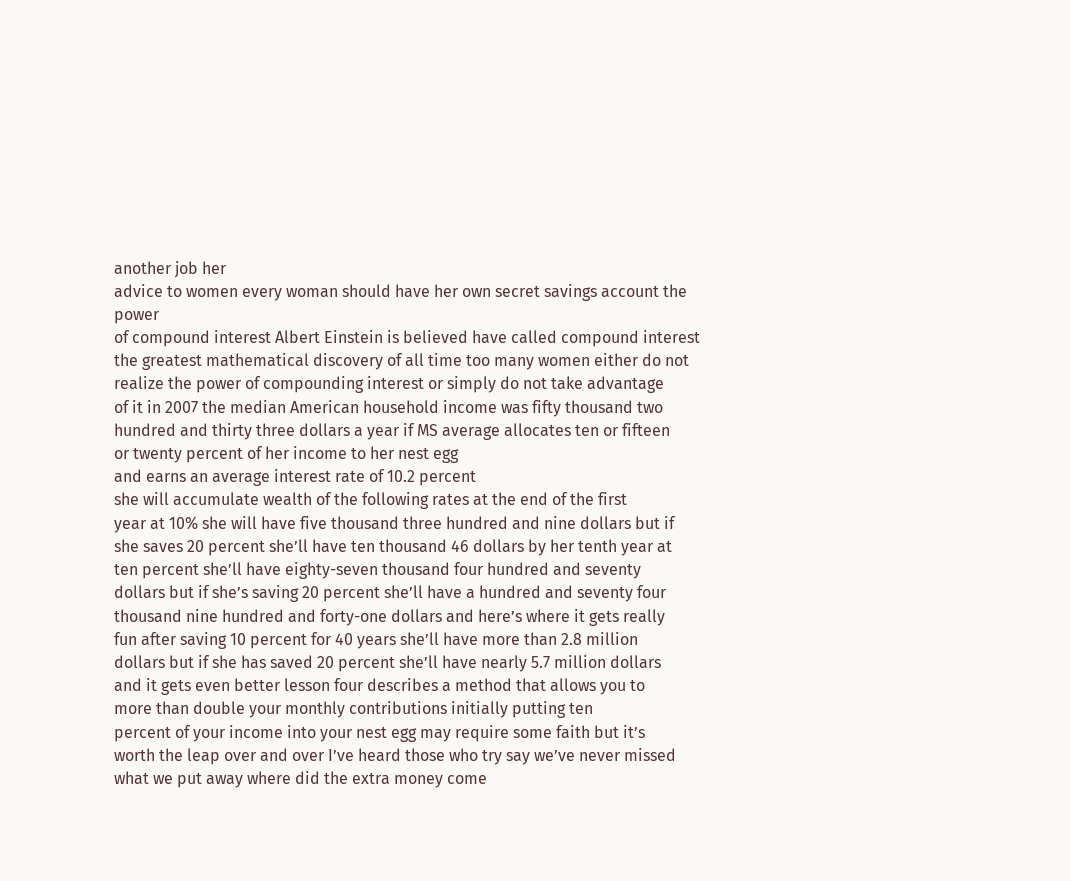another job her
advice to women every woman should have her own secret savings account the power
of compound interest Albert Einstein is believed have called compound interest
the greatest mathematical discovery of all time too many women either do not
realize the power of compounding interest or simply do not take advantage
of it in 2007 the median American household income was fifty thousand two
hundred and thirty three dollars a year if MS average allocates ten or fifteen
or twenty percent of her income to her nest egg
and earns an average interest rate of 10.2 percent
she will accumulate wealth of the following rates at the end of the first
year at 10% she will have five thousand three hundred and nine dollars but if
she saves 20 percent she’ll have ten thousand 46 dollars by her tenth year at
ten percent she’ll have eighty-seven thousand four hundred and seventy
dollars but if she’s saving 20 percent she’ll have a hundred and seventy four
thousand nine hundred and forty-one dollars and here’s where it gets really
fun after saving 10 percent for 40 years she’ll have more than 2.8 million
dollars but if she has saved 20 percent she’ll have nearly 5.7 million dollars
and it gets even better lesson four describes a method that allows you to
more than double your monthly contributions initially putting ten
percent of your income into your nest egg may require some faith but it’s
worth the leap over and over I’ve heard those who try say we’ve never missed
what we put away where did the extra money come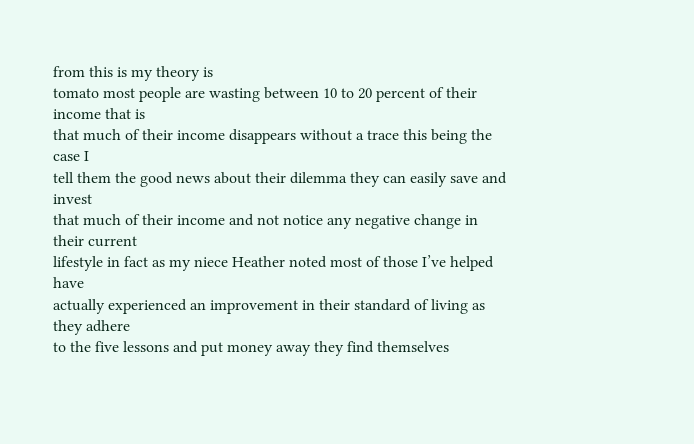from this is my theory is
tomato most people are wasting between 10 to 20 percent of their income that is
that much of their income disappears without a trace this being the case I
tell them the good news about their dilemma they can easily save and invest
that much of their income and not notice any negative change in their current
lifestyle in fact as my niece Heather noted most of those I’ve helped have
actually experienced an improvement in their standard of living as they adhere
to the five lessons and put money away they find themselves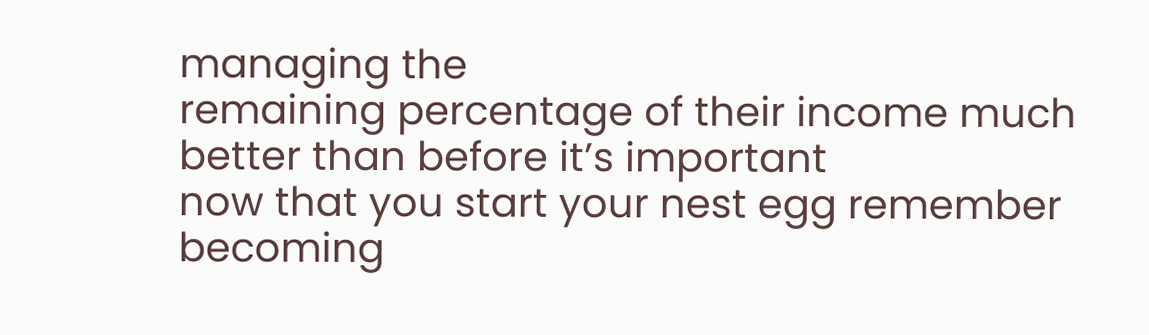managing the
remaining percentage of their income much better than before it’s important
now that you start your nest egg remember becoming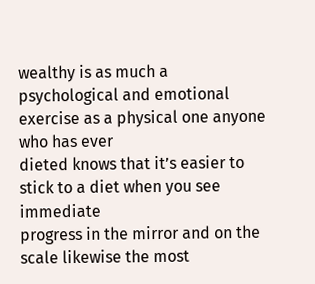wealthy is as much a
psychological and emotional exercise as a physical one anyone who has ever
dieted knows that it’s easier to stick to a diet when you see immediate
progress in the mirror and on the scale likewise the most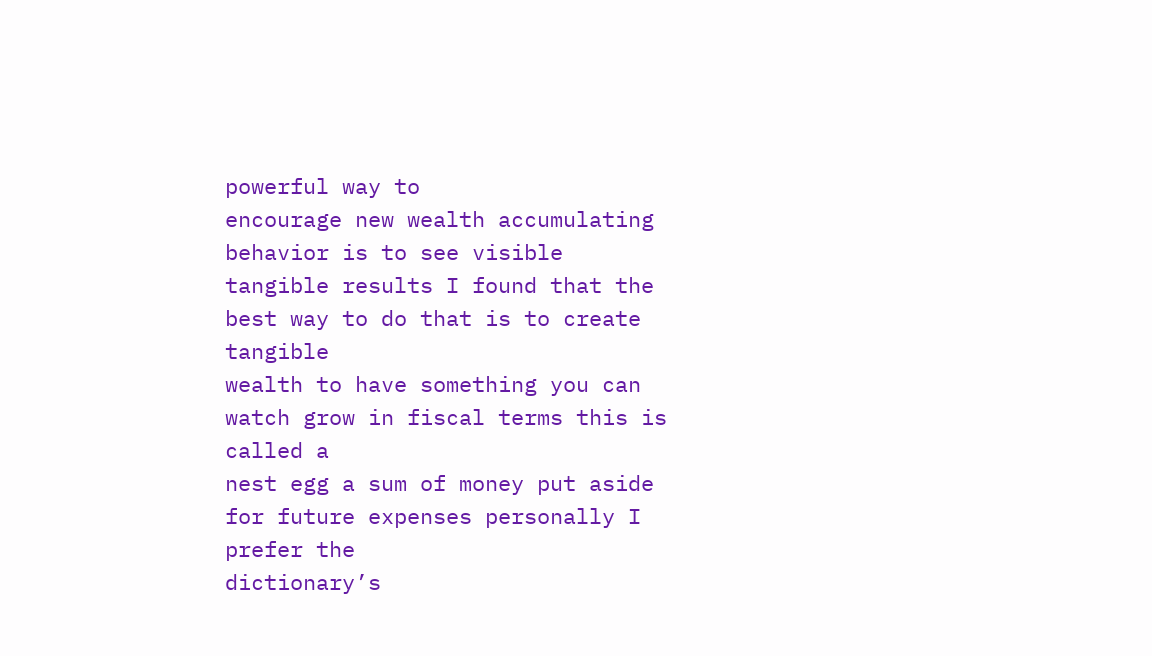powerful way to
encourage new wealth accumulating behavior is to see visible
tangible results I found that the best way to do that is to create tangible
wealth to have something you can watch grow in fiscal terms this is called a
nest egg a sum of money put aside for future expenses personally I prefer the
dictionary’s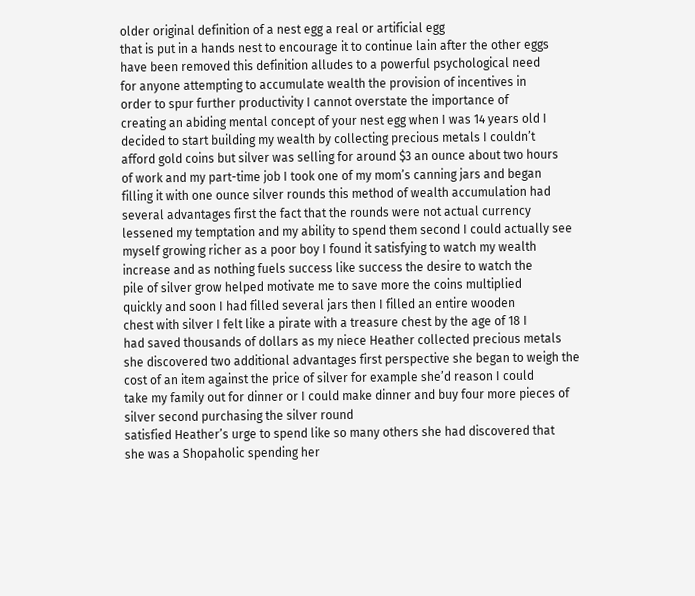older original definition of a nest egg a real or artificial egg
that is put in a hands nest to encourage it to continue lain after the other eggs
have been removed this definition alludes to a powerful psychological need
for anyone attempting to accumulate wealth the provision of incentives in
order to spur further productivity I cannot overstate the importance of
creating an abiding mental concept of your nest egg when I was 14 years old I
decided to start building my wealth by collecting precious metals I couldn’t
afford gold coins but silver was selling for around $3 an ounce about two hours
of work and my part-time job I took one of my mom’s canning jars and began
filling it with one ounce silver rounds this method of wealth accumulation had
several advantages first the fact that the rounds were not actual currency
lessened my temptation and my ability to spend them second I could actually see
myself growing richer as a poor boy I found it satisfying to watch my wealth
increase and as nothing fuels success like success the desire to watch the
pile of silver grow helped motivate me to save more the coins multiplied
quickly and soon I had filled several jars then I filled an entire wooden
chest with silver I felt like a pirate with a treasure chest by the age of 18 I
had saved thousands of dollars as my niece Heather collected precious metals
she discovered two additional advantages first perspective she began to weigh the
cost of an item against the price of silver for example she’d reason I could
take my family out for dinner or I could make dinner and buy four more pieces of
silver second purchasing the silver round
satisfied Heather’s urge to spend like so many others she had discovered that
she was a Shopaholic spending her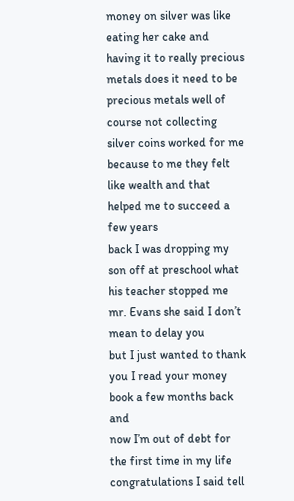money on silver was like
eating her cake and having it to really precious metals does it need to be
precious metals well of course not collecting silver coins worked for me
because to me they felt like wealth and that helped me to succeed a few years
back I was dropping my son off at preschool what his teacher stopped me
mr. Evans she said I don’t mean to delay you
but I just wanted to thank you I read your money book a few months back and
now I’m out of debt for the first time in my life
congratulations I said tell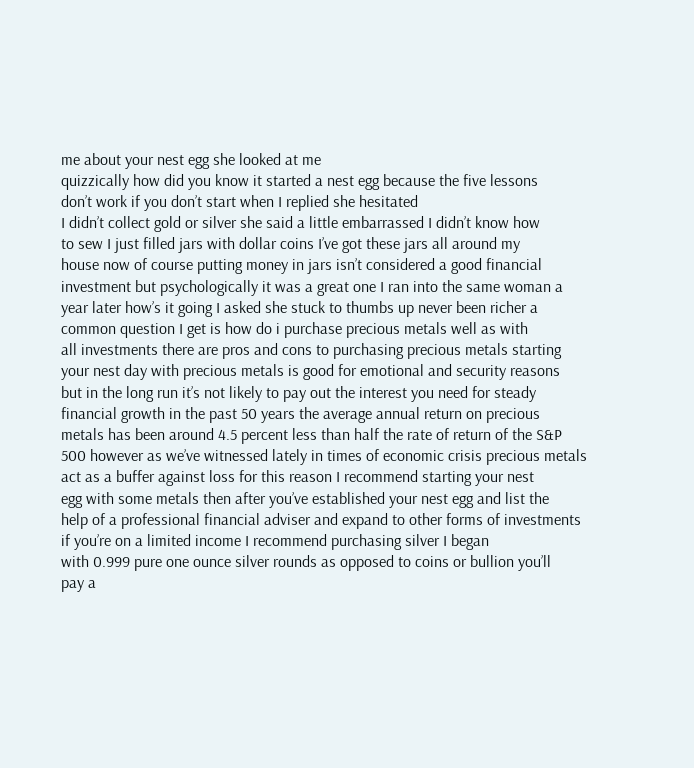me about your nest egg she looked at me
quizzically how did you know it started a nest egg because the five lessons
don’t work if you don’t start when I replied she hesitated
I didn’t collect gold or silver she said a little embarrassed I didn’t know how
to sew I just filled jars with dollar coins I’ve got these jars all around my
house now of course putting money in jars isn’t considered a good financial
investment but psychologically it was a great one I ran into the same woman a
year later how’s it going I asked she stuck to thumbs up never been richer a
common question I get is how do i purchase precious metals well as with
all investments there are pros and cons to purchasing precious metals starting
your nest day with precious metals is good for emotional and security reasons
but in the long run it’s not likely to pay out the interest you need for steady
financial growth in the past 50 years the average annual return on precious
metals has been around 4.5 percent less than half the rate of return of the S&P
500 however as we’ve witnessed lately in times of economic crisis precious metals
act as a buffer against loss for this reason I recommend starting your nest
egg with some metals then after you’ve established your nest egg and list the
help of a professional financial adviser and expand to other forms of investments
if you’re on a limited income I recommend purchasing silver I began
with 0.999 pure one ounce silver rounds as opposed to coins or bullion you’ll
pay a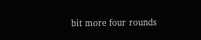bit more four rounds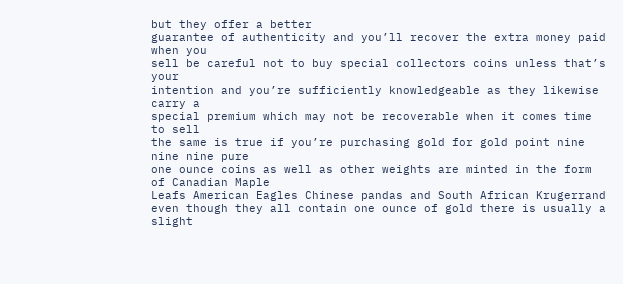but they offer a better
guarantee of authenticity and you’ll recover the extra money paid when you
sell be careful not to buy special collectors coins unless that’s your
intention and you’re sufficiently knowledgeable as they likewise carry a
special premium which may not be recoverable when it comes time to sell
the same is true if you’re purchasing gold for gold point nine nine nine pure
one ounce coins as well as other weights are minted in the form of Canadian Maple
Leafs American Eagles Chinese pandas and South African Krugerrand
even though they all contain one ounce of gold there is usually a slight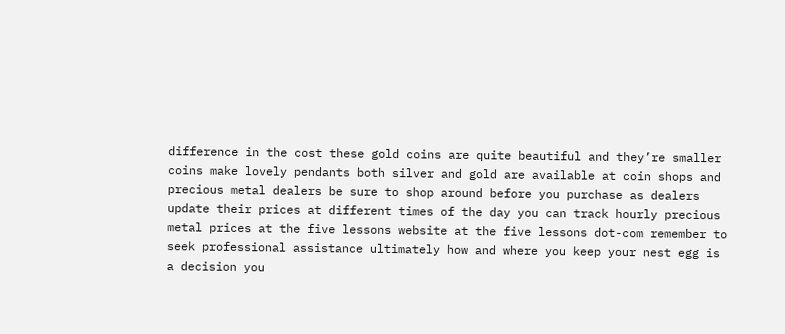difference in the cost these gold coins are quite beautiful and they’re smaller
coins make lovely pendants both silver and gold are available at coin shops and
precious metal dealers be sure to shop around before you purchase as dealers
update their prices at different times of the day you can track hourly precious
metal prices at the five lessons website at the five lessons dot-com remember to
seek professional assistance ultimately how and where you keep your nest egg is
a decision you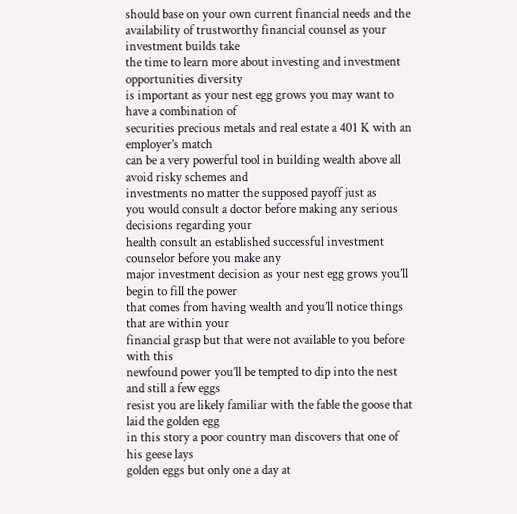should base on your own current financial needs and the
availability of trustworthy financial counsel as your investment builds take
the time to learn more about investing and investment opportunities diversity
is important as your nest egg grows you may want to have a combination of
securities precious metals and real estate a 401 K with an employer’s match
can be a very powerful tool in building wealth above all avoid risky schemes and
investments no matter the supposed payoff just as
you would consult a doctor before making any serious decisions regarding your
health consult an established successful investment counselor before you make any
major investment decision as your nest egg grows you’ll begin to fill the power
that comes from having wealth and you’ll notice things that are within your
financial grasp but that were not available to you before with this
newfound power you’ll be tempted to dip into the nest and still a few eggs
resist you are likely familiar with the fable the goose that laid the golden egg
in this story a poor country man discovers that one of his geese lays
golden eggs but only one a day at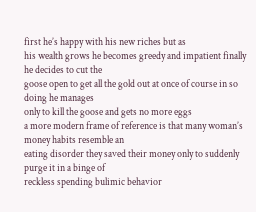first he’s happy with his new riches but as
his wealth grows he becomes greedy and impatient finally he decides to cut the
goose open to get all the gold out at once of course in so doing he manages
only to kill the goose and gets no more eggs
a more modern frame of reference is that many woman’s money habits resemble an
eating disorder they saved their money only to suddenly purge it in a binge of
reckless spending bulimic behavior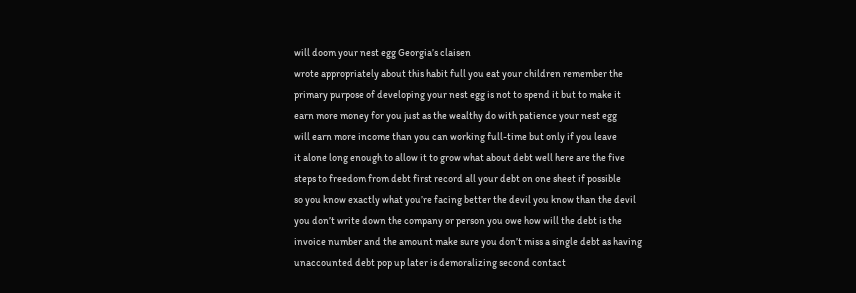will doom your nest egg Georgia’s claisen
wrote appropriately about this habit full you eat your children remember the
primary purpose of developing your nest egg is not to spend it but to make it
earn more money for you just as the wealthy do with patience your nest egg
will earn more income than you can working full-time but only if you leave
it alone long enough to allow it to grow what about debt well here are the five
steps to freedom from debt first record all your debt on one sheet if possible
so you know exactly what you’re facing better the devil you know than the devil
you don’t write down the company or person you owe how will the debt is the
invoice number and the amount make sure you don’t miss a single debt as having
unaccounted debt pop up later is demoralizing second contact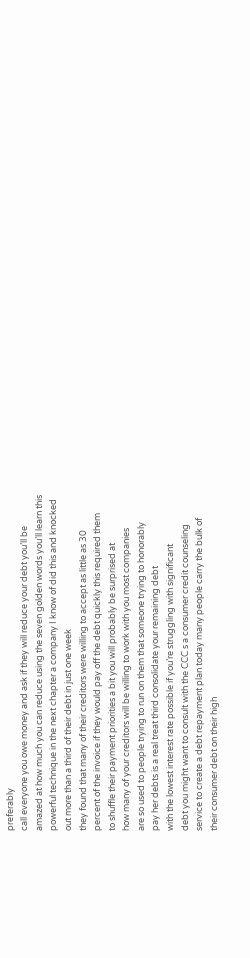preferably
call everyone you owe money and ask if they will reduce your debt you’ll be
amazed at how much you can reduce using the seven golden words you’ll learn this
powerful technique in the next chapter a company I know of did this and knocked
out more than a third of their debt in just one week
they found that many of their creditors were willing to accept as little as 30
percent of the invoice if they would pay off the debt quickly this required them
to shuffle their payment priorities a bit you will probably be surprised at
how many of your creditors will be willing to work with you most companies
are so used to people trying to run on them that someone trying to honorably
pay her debts is a real treat third consolidate your remaining debt
with the lowest interest rate possible if you’re struggling with significant
debt you might want to consult with the CCC s a consumer credit counseling
service to create a debt repayment plan today many people carry the bulk of
their consumer debt on their high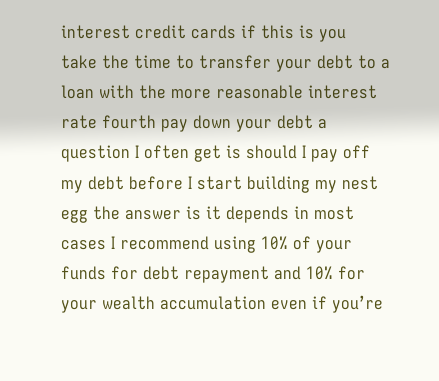interest credit cards if this is you
take the time to transfer your debt to a loan with the more reasonable interest
rate fourth pay down your debt a question I often get is should I pay off
my debt before I start building my nest egg the answer is it depends in most
cases I recommend using 10% of your funds for debt repayment and 10% for
your wealth accumulation even if you’re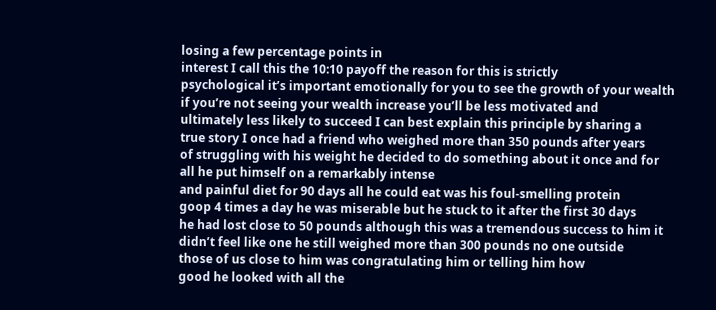losing a few percentage points in
interest I call this the 10:10 payoff the reason for this is strictly
psychological it’s important emotionally for you to see the growth of your wealth
if you’re not seeing your wealth increase you’ll be less motivated and
ultimately less likely to succeed I can best explain this principle by sharing a
true story I once had a friend who weighed more than 350 pounds after years
of struggling with his weight he decided to do something about it once and for
all he put himself on a remarkably intense
and painful diet for 90 days all he could eat was his foul-smelling protein
goop 4 times a day he was miserable but he stuck to it after the first 30 days
he had lost close to 50 pounds although this was a tremendous success to him it
didn’t feel like one he still weighed more than 300 pounds no one outside
those of us close to him was congratulating him or telling him how
good he looked with all the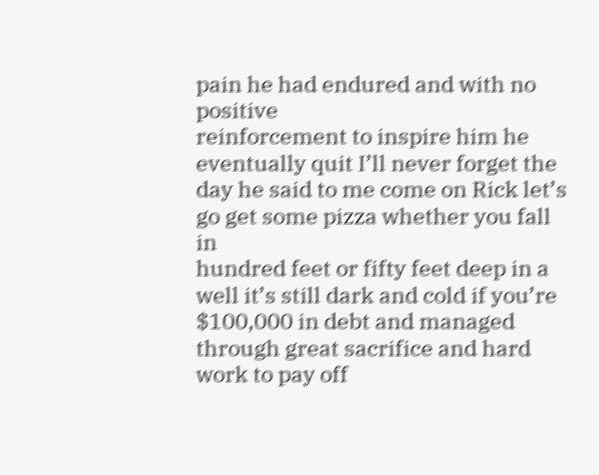pain he had endured and with no positive
reinforcement to inspire him he eventually quit I’ll never forget the
day he said to me come on Rick let’s go get some pizza whether you fall in
hundred feet or fifty feet deep in a well it’s still dark and cold if you’re
$100,000 in debt and managed through great sacrifice and hard work to pay off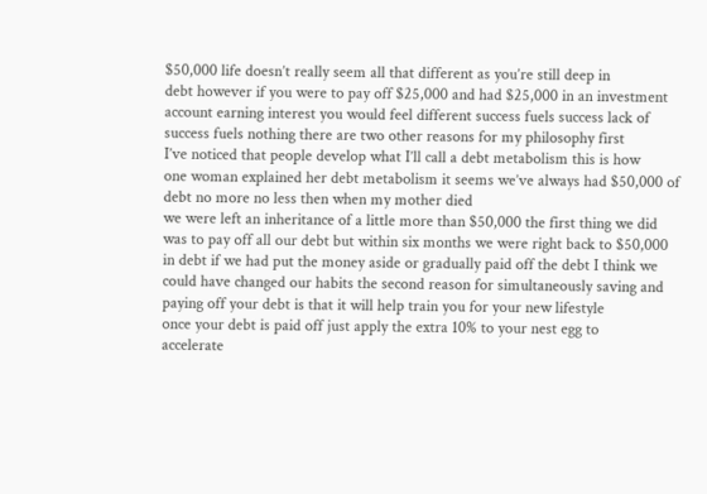$50,000 life doesn’t really seem all that different as you’re still deep in
debt however if you were to pay off $25,000 and had $25,000 in an investment
account earning interest you would feel different success fuels success lack of
success fuels nothing there are two other reasons for my philosophy first
I’ve noticed that people develop what I’ll call a debt metabolism this is how
one woman explained her debt metabolism it seems we’ve always had $50,000 of
debt no more no less then when my mother died
we were left an inheritance of a little more than $50,000 the first thing we did
was to pay off all our debt but within six months we were right back to $50,000
in debt if we had put the money aside or gradually paid off the debt I think we
could have changed our habits the second reason for simultaneously saving and
paying off your debt is that it will help train you for your new lifestyle
once your debt is paid off just apply the extra 10% to your nest egg to
accelerate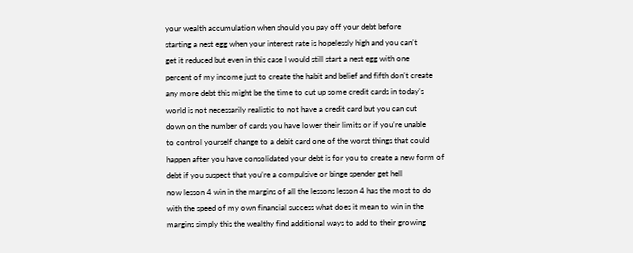your wealth accumulation when should you pay off your debt before
starting a nest egg when your interest rate is hopelessly high and you can’t
get it reduced but even in this case I would still start a nest egg with one
percent of my income just to create the habit and belief and fifth don’t create
any more debt this might be the time to cut up some credit cards in today’s
world is not necessarily realistic to not have a credit card but you can cut
down on the number of cards you have lower their limits or if you’re unable
to control yourself change to a debit card one of the worst things that could
happen after you have consolidated your debt is for you to create a new form of
debt if you suspect that you’re a compulsive or binge spender get hell
now lesson 4 win in the margins of all the lessons lesson 4 has the most to do
with the speed of my own financial success what does it mean to win in the
margins simply this the wealthy find additional ways to add to their growing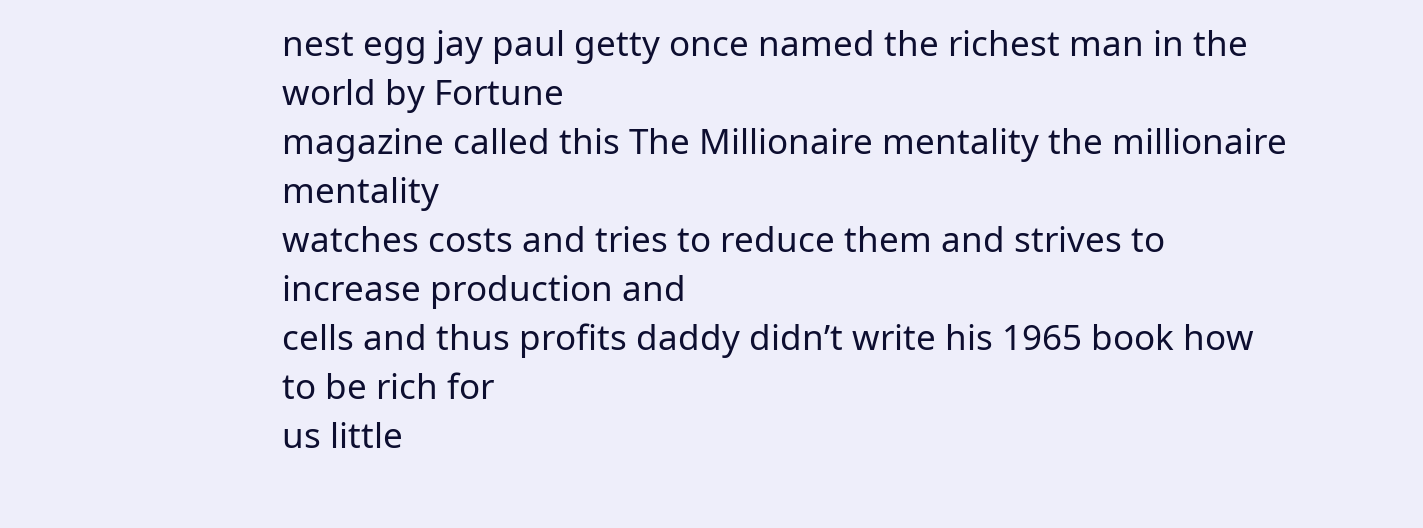nest egg jay paul getty once named the richest man in the world by Fortune
magazine called this The Millionaire mentality the millionaire mentality
watches costs and tries to reduce them and strives to increase production and
cells and thus profits daddy didn’t write his 1965 book how to be rich for
us little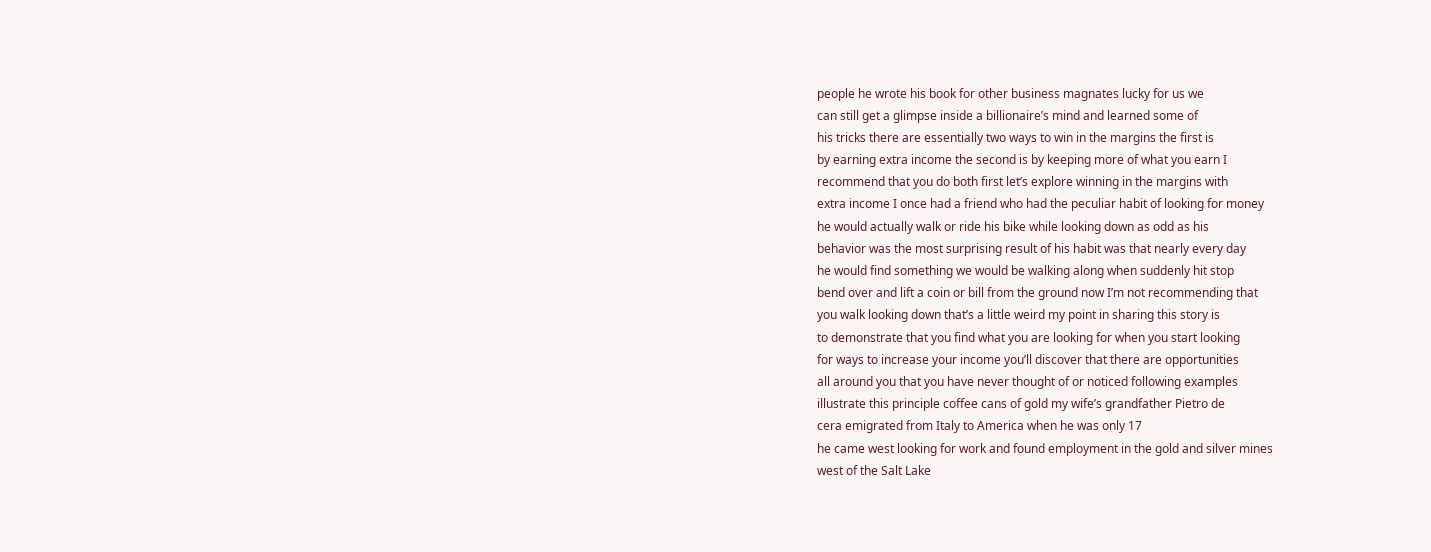people he wrote his book for other business magnates lucky for us we
can still get a glimpse inside a billionaire’s mind and learned some of
his tricks there are essentially two ways to win in the margins the first is
by earning extra income the second is by keeping more of what you earn I
recommend that you do both first let’s explore winning in the margins with
extra income I once had a friend who had the peculiar habit of looking for money
he would actually walk or ride his bike while looking down as odd as his
behavior was the most surprising result of his habit was that nearly every day
he would find something we would be walking along when suddenly hit stop
bend over and lift a coin or bill from the ground now I’m not recommending that
you walk looking down that’s a little weird my point in sharing this story is
to demonstrate that you find what you are looking for when you start looking
for ways to increase your income you’ll discover that there are opportunities
all around you that you have never thought of or noticed following examples
illustrate this principle coffee cans of gold my wife’s grandfather Pietro de
cera emigrated from Italy to America when he was only 17
he came west looking for work and found employment in the gold and silver mines
west of the Salt Lake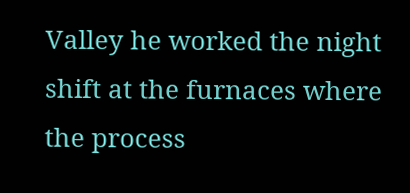Valley he worked the night shift at the furnaces where
the process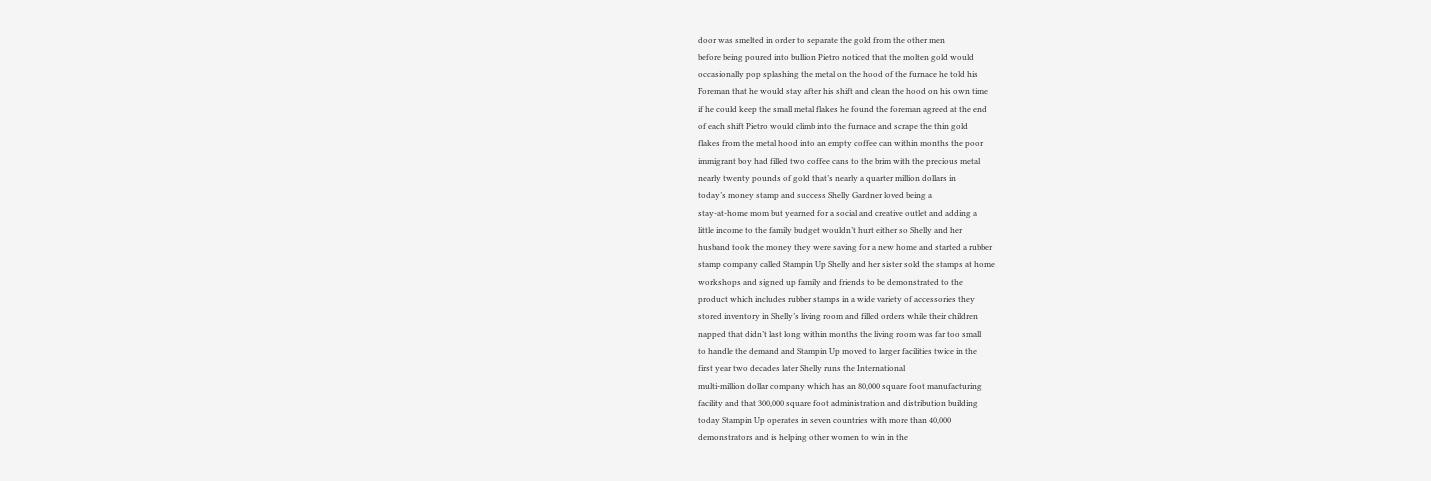door was smelted in order to separate the gold from the other men
before being poured into bullion Pietro noticed that the molten gold would
occasionally pop splashing the metal on the hood of the furnace he told his
Foreman that he would stay after his shift and clean the hood on his own time
if he could keep the small metal flakes he found the foreman agreed at the end
of each shift Pietro would climb into the furnace and scrape the thin gold
flakes from the metal hood into an empty coffee can within months the poor
immigrant boy had filled two coffee cans to the brim with the precious metal
nearly twenty pounds of gold that’s nearly a quarter million dollars in
today’s money stamp and success Shelly Gardner loved being a
stay-at-home mom but yearned for a social and creative outlet and adding a
little income to the family budget wouldn’t hurt either so Shelly and her
husband took the money they were saving for a new home and started a rubber
stamp company called Stampin Up Shelly and her sister sold the stamps at home
workshops and signed up family and friends to be demonstrated to the
product which includes rubber stamps in a wide variety of accessories they
stored inventory in Shelly’s living room and filled orders while their children
napped that didn’t last long within months the living room was far too small
to handle the demand and Stampin Up moved to larger facilities twice in the
first year two decades later Shelly runs the International
multi-million dollar company which has an 80,000 square foot manufacturing
facility and that 300,000 square foot administration and distribution building
today Stampin Up operates in seven countries with more than 40,000
demonstrators and is helping other women to win in the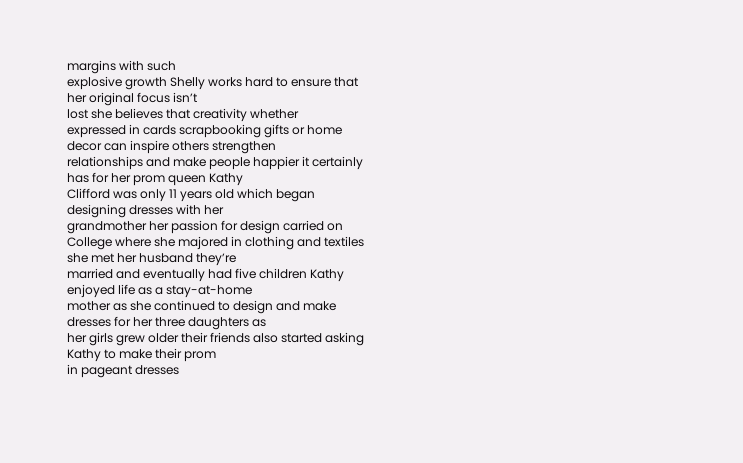margins with such
explosive growth Shelly works hard to ensure that her original focus isn’t
lost she believes that creativity whether
expressed in cards scrapbooking gifts or home decor can inspire others strengthen
relationships and make people happier it certainly has for her prom queen Kathy
Clifford was only 11 years old which began designing dresses with her
grandmother her passion for design carried on
College where she majored in clothing and textiles she met her husband they’re
married and eventually had five children Kathy enjoyed life as a stay-at-home
mother as she continued to design and make dresses for her three daughters as
her girls grew older their friends also started asking Kathy to make their prom
in pageant dresses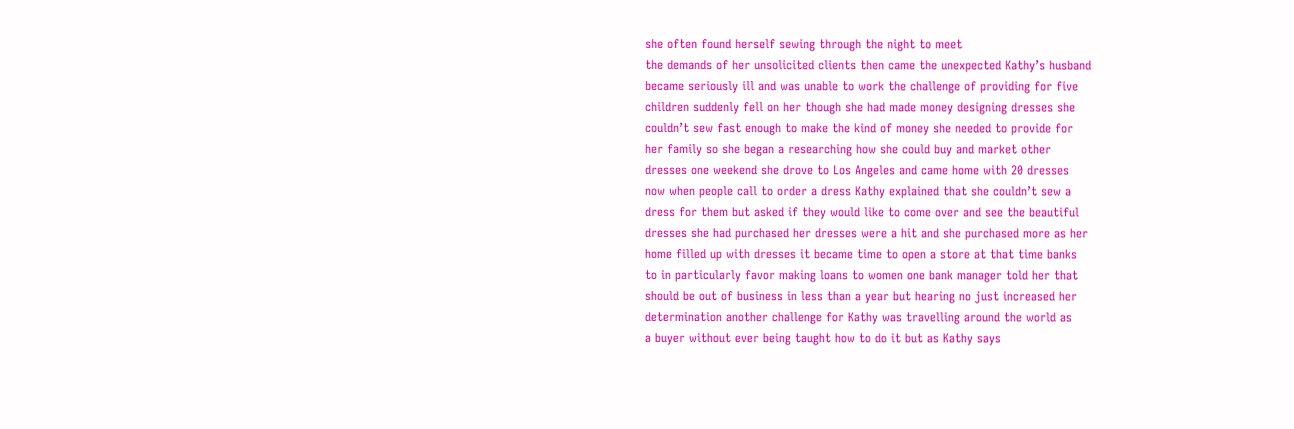she often found herself sewing through the night to meet
the demands of her unsolicited clients then came the unexpected Kathy’s husband
became seriously ill and was unable to work the challenge of providing for five
children suddenly fell on her though she had made money designing dresses she
couldn’t sew fast enough to make the kind of money she needed to provide for
her family so she began a researching how she could buy and market other
dresses one weekend she drove to Los Angeles and came home with 20 dresses
now when people call to order a dress Kathy explained that she couldn’t sew a
dress for them but asked if they would like to come over and see the beautiful
dresses she had purchased her dresses were a hit and she purchased more as her
home filled up with dresses it became time to open a store at that time banks
to in particularly favor making loans to women one bank manager told her that
should be out of business in less than a year but hearing no just increased her
determination another challenge for Kathy was travelling around the world as
a buyer without ever being taught how to do it but as Kathy says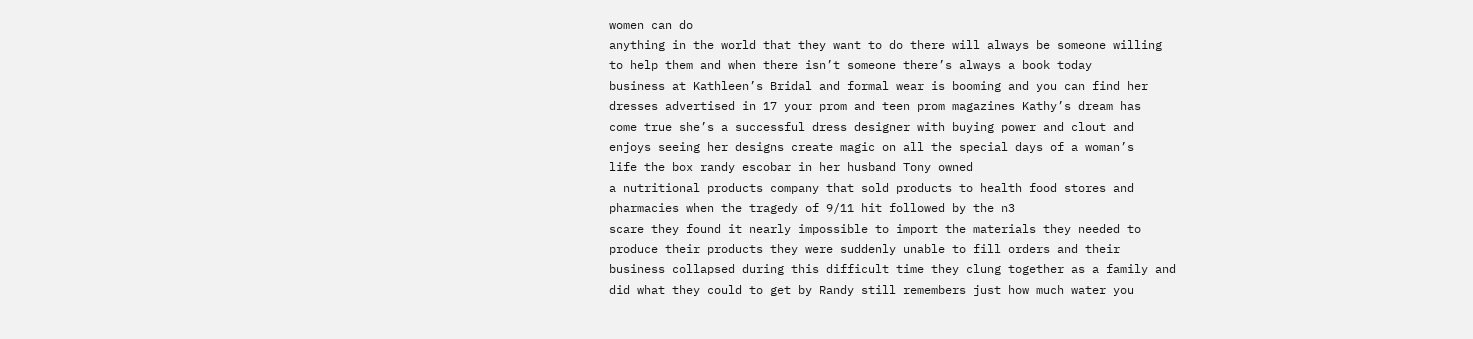women can do
anything in the world that they want to do there will always be someone willing
to help them and when there isn’t someone there’s always a book today
business at Kathleen’s Bridal and formal wear is booming and you can find her
dresses advertised in 17 your prom and teen prom magazines Kathy’s dream has
come true she’s a successful dress designer with buying power and clout and
enjoys seeing her designs create magic on all the special days of a woman’s
life the box randy escobar in her husband Tony owned
a nutritional products company that sold products to health food stores and
pharmacies when the tragedy of 9/11 hit followed by the n3
scare they found it nearly impossible to import the materials they needed to
produce their products they were suddenly unable to fill orders and their
business collapsed during this difficult time they clung together as a family and
did what they could to get by Randy still remembers just how much water you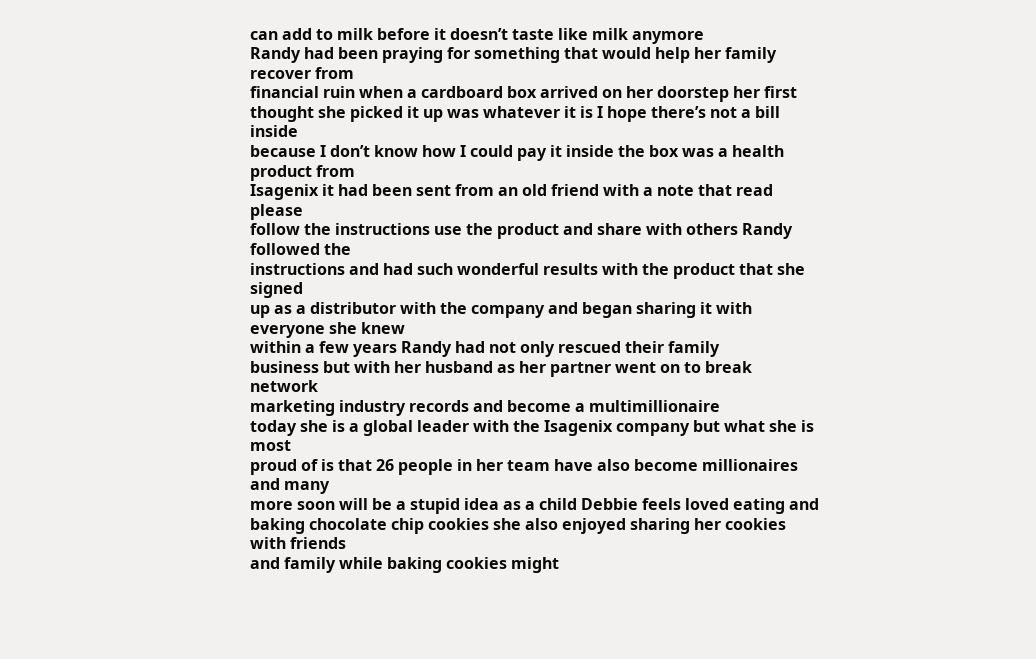can add to milk before it doesn’t taste like milk anymore
Randy had been praying for something that would help her family recover from
financial ruin when a cardboard box arrived on her doorstep her first
thought she picked it up was whatever it is I hope there’s not a bill inside
because I don’t know how I could pay it inside the box was a health product from
Isagenix it had been sent from an old friend with a note that read please
follow the instructions use the product and share with others Randy followed the
instructions and had such wonderful results with the product that she signed
up as a distributor with the company and began sharing it with everyone she knew
within a few years Randy had not only rescued their family
business but with her husband as her partner went on to break network
marketing industry records and become a multimillionaire
today she is a global leader with the Isagenix company but what she is most
proud of is that 26 people in her team have also become millionaires and many
more soon will be a stupid idea as a child Debbie feels loved eating and
baking chocolate chip cookies she also enjoyed sharing her cookies with friends
and family while baking cookies might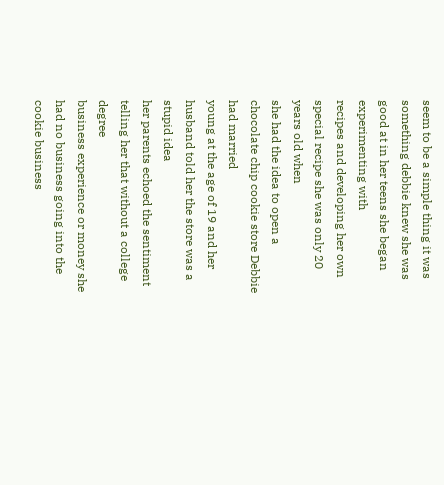seem to be a simple thing it was
something debbie knew she was good at in her teens she began experimenting with
recipes and developing her own special recipe she was only 20 years old when
she had the idea to open a chocolate chip cookie store Debbie had married
young at the age of 19 and her husband told her the store was a stupid idea
her parents echoed the sentiment telling her that without a college degree
business experience or money she had no business going into the cookie business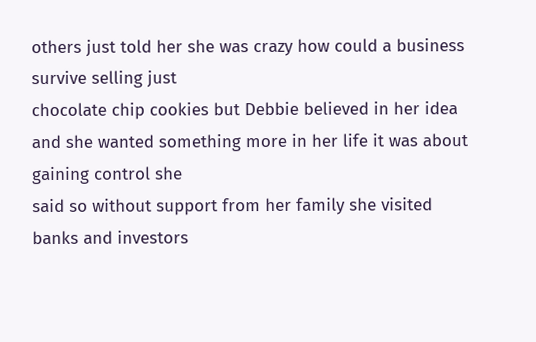others just told her she was crazy how could a business survive selling just
chocolate chip cookies but Debbie believed in her idea
and she wanted something more in her life it was about gaining control she
said so without support from her family she visited banks and investors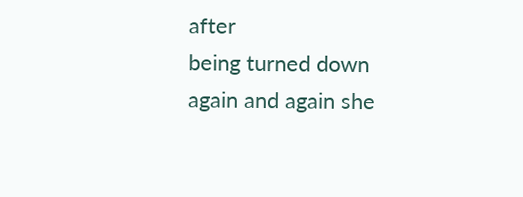after
being turned down again and again she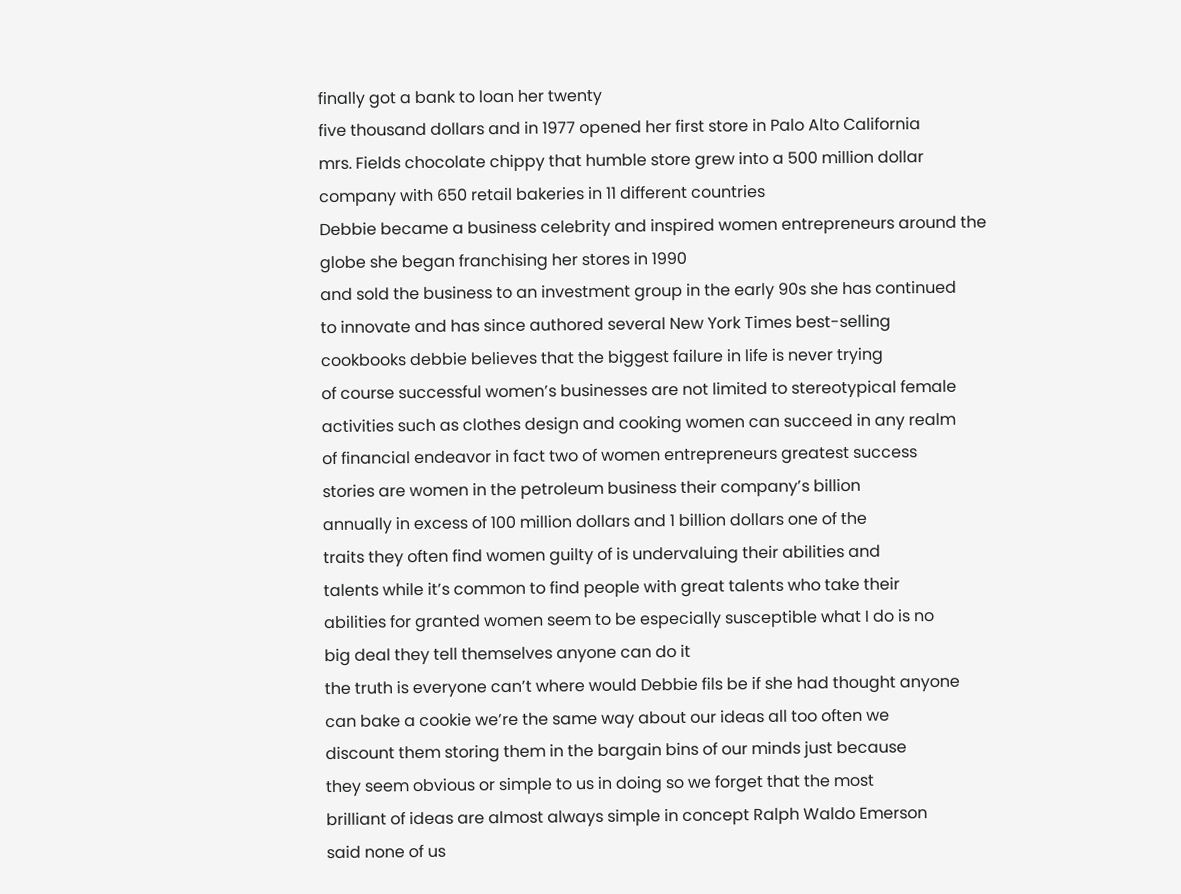finally got a bank to loan her twenty
five thousand dollars and in 1977 opened her first store in Palo Alto California
mrs. Fields chocolate chippy that humble store grew into a 500 million dollar
company with 650 retail bakeries in 11 different countries
Debbie became a business celebrity and inspired women entrepreneurs around the
globe she began franchising her stores in 1990
and sold the business to an investment group in the early 90s she has continued
to innovate and has since authored several New York Times best-selling
cookbooks debbie believes that the biggest failure in life is never trying
of course successful women’s businesses are not limited to stereotypical female
activities such as clothes design and cooking women can succeed in any realm
of financial endeavor in fact two of women entrepreneurs greatest success
stories are women in the petroleum business their company’s billion
annually in excess of 100 million dollars and 1 billion dollars one of the
traits they often find women guilty of is undervaluing their abilities and
talents while it’s common to find people with great talents who take their
abilities for granted women seem to be especially susceptible what I do is no
big deal they tell themselves anyone can do it
the truth is everyone can’t where would Debbie fils be if she had thought anyone
can bake a cookie we’re the same way about our ideas all too often we
discount them storing them in the bargain bins of our minds just because
they seem obvious or simple to us in doing so we forget that the most
brilliant of ideas are almost always simple in concept Ralph Waldo Emerson
said none of us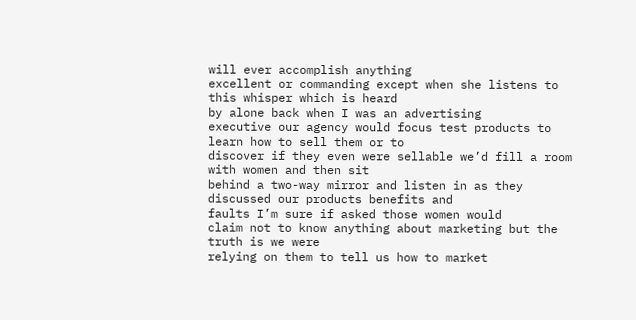will ever accomplish anything
excellent or commanding except when she listens to this whisper which is heard
by alone back when I was an advertising
executive our agency would focus test products to learn how to sell them or to
discover if they even were sellable we’d fill a room with women and then sit
behind a two-way mirror and listen in as they discussed our products benefits and
faults I’m sure if asked those women would
claim not to know anything about marketing but the truth is we were
relying on them to tell us how to market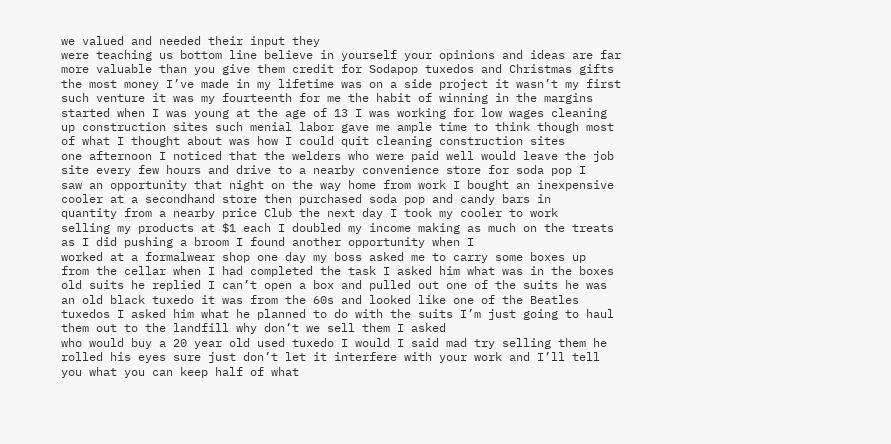we valued and needed their input they
were teaching us bottom line believe in yourself your opinions and ideas are far
more valuable than you give them credit for Sodapop tuxedos and Christmas gifts
the most money I’ve made in my lifetime was on a side project it wasn’t my first
such venture it was my fourteenth for me the habit of winning in the margins
started when I was young at the age of 13 I was working for low wages cleaning
up construction sites such menial labor gave me ample time to think though most
of what I thought about was how I could quit cleaning construction sites
one afternoon I noticed that the welders who were paid well would leave the job
site every few hours and drive to a nearby convenience store for soda pop I
saw an opportunity that night on the way home from work I bought an inexpensive
cooler at a secondhand store then purchased soda pop and candy bars in
quantity from a nearby price Club the next day I took my cooler to work
selling my products at $1 each I doubled my income making as much on the treats
as I did pushing a broom I found another opportunity when I
worked at a formalwear shop one day my boss asked me to carry some boxes up
from the cellar when I had completed the task I asked him what was in the boxes
old suits he replied I can’t open a box and pulled out one of the suits he was
an old black tuxedo it was from the 60s and looked like one of the Beatles
tuxedos I asked him what he planned to do with the suits I’m just going to haul
them out to the landfill why don’t we sell them I asked
who would buy a 20 year old used tuxedo I would I said mad try selling them he
rolled his eyes sure just don’t let it interfere with your work and I’ll tell
you what you can keep half of what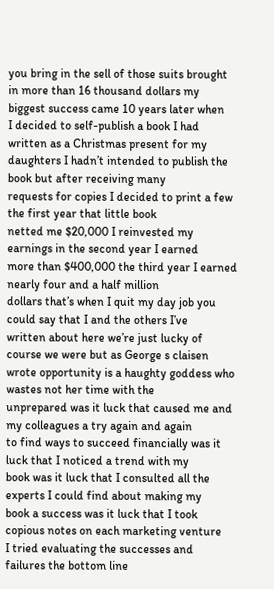you bring in the sell of those suits brought
in more than 16 thousand dollars my biggest success came 10 years later when
I decided to self-publish a book I had written as a Christmas present for my
daughters I hadn’t intended to publish the book but after receiving many
requests for copies I decided to print a few the first year that little book
netted me $20,000 I reinvested my earnings in the second year I earned
more than $400,000 the third year I earned nearly four and a half million
dollars that’s when I quit my day job you could say that I and the others I’ve
written about here we’re just lucky of course we were but as George s claisen
wrote opportunity is a haughty goddess who wastes not her time with the
unprepared was it luck that caused me and my colleagues a try again and again
to find ways to succeed financially was it luck that I noticed a trend with my
book was it luck that I consulted all the experts I could find about making my
book a success was it luck that I took copious notes on each marketing venture
I tried evaluating the successes and failures the bottom line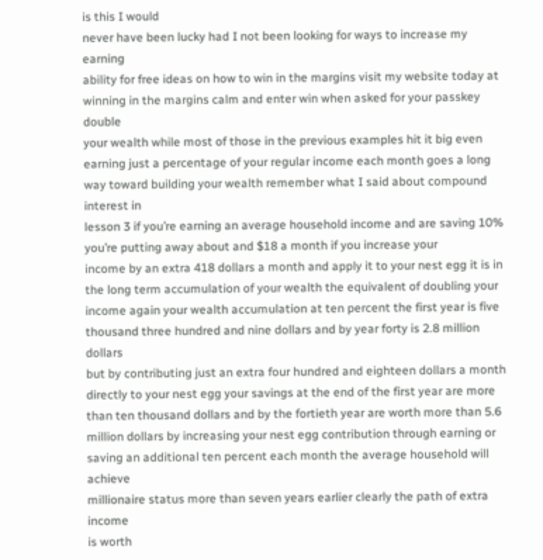is this I would
never have been lucky had I not been looking for ways to increase my earning
ability for free ideas on how to win in the margins visit my website today at
winning in the margins calm and enter win when asked for your passkey double
your wealth while most of those in the previous examples hit it big even
earning just a percentage of your regular income each month goes a long
way toward building your wealth remember what I said about compound interest in
lesson 3 if you’re earning an average household income and are saving 10%
you’re putting away about and $18 a month if you increase your
income by an extra 418 dollars a month and apply it to your nest egg it is in
the long term accumulation of your wealth the equivalent of doubling your
income again your wealth accumulation at ten percent the first year is five
thousand three hundred and nine dollars and by year forty is 2.8 million dollars
but by contributing just an extra four hundred and eighteen dollars a month
directly to your nest egg your savings at the end of the first year are more
than ten thousand dollars and by the fortieth year are worth more than 5.6
million dollars by increasing your nest egg contribution through earning or
saving an additional ten percent each month the average household will achieve
millionaire status more than seven years earlier clearly the path of extra income
is worth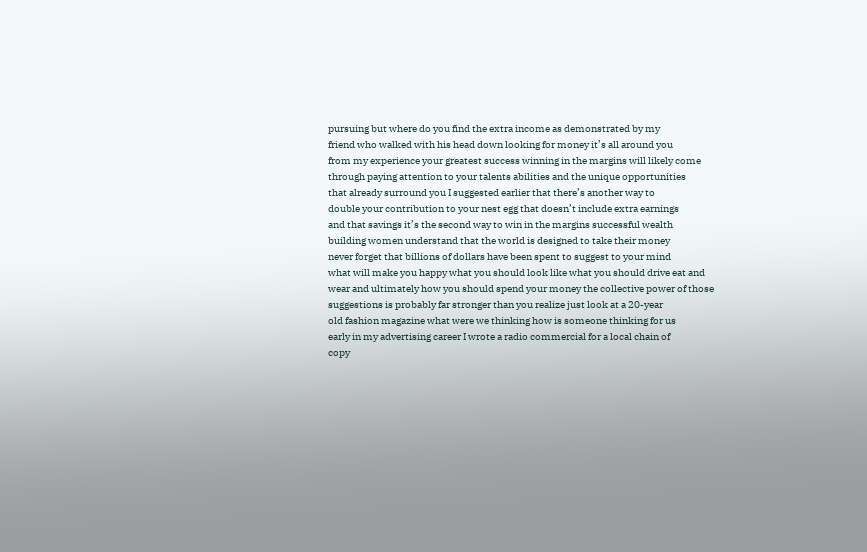pursuing but where do you find the extra income as demonstrated by my
friend who walked with his head down looking for money it’s all around you
from my experience your greatest success winning in the margins will likely come
through paying attention to your talents abilities and the unique opportunities
that already surround you I suggested earlier that there’s another way to
double your contribution to your nest egg that doesn’t include extra earnings
and that savings it’s the second way to win in the margins successful wealth
building women understand that the world is designed to take their money
never forget that billions of dollars have been spent to suggest to your mind
what will make you happy what you should look like what you should drive eat and
wear and ultimately how you should spend your money the collective power of those
suggestions is probably far stronger than you realize just look at a 20-year
old fashion magazine what were we thinking how is someone thinking for us
early in my advertising career I wrote a radio commercial for a local chain of
copy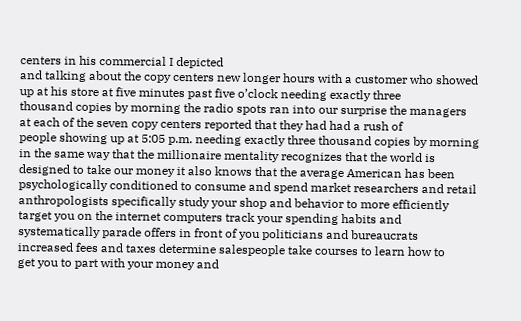centers in his commercial I depicted
and talking about the copy centers new longer hours with a customer who showed
up at his store at five minutes past five o’clock needing exactly three
thousand copies by morning the radio spots ran into our surprise the managers
at each of the seven copy centers reported that they had had a rush of
people showing up at 5:05 p.m. needing exactly three thousand copies by morning
in the same way that the millionaire mentality recognizes that the world is
designed to take our money it also knows that the average American has been
psychologically conditioned to consume and spend market researchers and retail
anthropologists specifically study your shop and behavior to more efficiently
target you on the internet computers track your spending habits and
systematically parade offers in front of you politicians and bureaucrats
increased fees and taxes determine salespeople take courses to learn how to
get you to part with your money and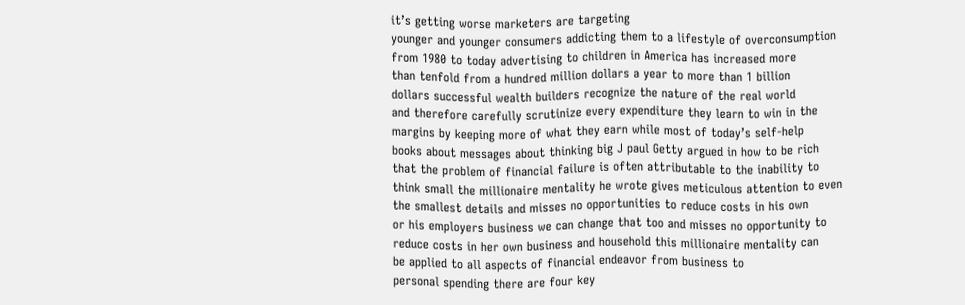it’s getting worse marketers are targeting
younger and younger consumers addicting them to a lifestyle of overconsumption
from 1980 to today advertising to children in America has increased more
than tenfold from a hundred million dollars a year to more than 1 billion
dollars successful wealth builders recognize the nature of the real world
and therefore carefully scrutinize every expenditure they learn to win in the
margins by keeping more of what they earn while most of today’s self-help
books about messages about thinking big J paul Getty argued in how to be rich
that the problem of financial failure is often attributable to the inability to
think small the millionaire mentality he wrote gives meticulous attention to even
the smallest details and misses no opportunities to reduce costs in his own
or his employers business we can change that too and misses no opportunity to
reduce costs in her own business and household this millionaire mentality can
be applied to all aspects of financial endeavor from business to
personal spending there are four key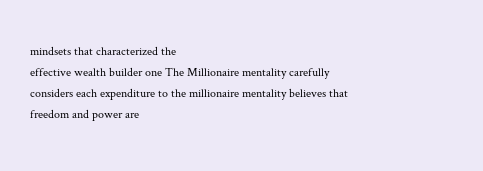mindsets that characterized the
effective wealth builder one The Millionaire mentality carefully
considers each expenditure to the millionaire mentality believes that
freedom and power are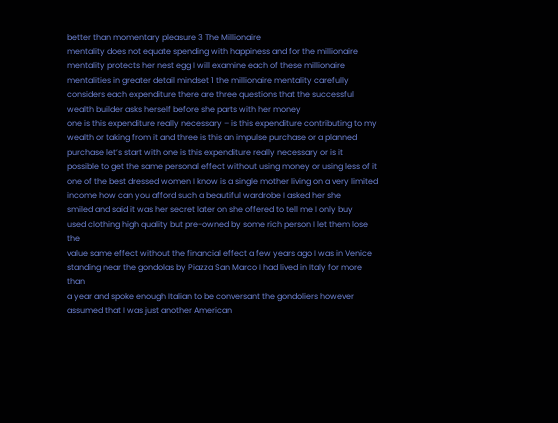better than momentary pleasure 3 The Millionaire
mentality does not equate spending with happiness and for the millionaire
mentality protects her nest egg I will examine each of these millionaire
mentalities in greater detail mindset 1 the millionaire mentality carefully
considers each expenditure there are three questions that the successful
wealth builder asks herself before she parts with her money
one is this expenditure really necessary – is this expenditure contributing to my
wealth or taking from it and three is this an impulse purchase or a planned
purchase let’s start with one is this expenditure really necessary or is it
possible to get the same personal effect without using money or using less of it
one of the best dressed women I know is a single mother living on a very limited
income how can you afford such a beautiful wardrobe I asked her she
smiled and said it was her secret later on she offered to tell me I only buy
used clothing high quality but pre-owned by some rich person I let them lose the
value same effect without the financial effect a few years ago I was in Venice
standing near the gondolas by Piazza San Marco I had lived in Italy for more than
a year and spoke enough Italian to be conversant the gondoliers however
assumed that I was just another American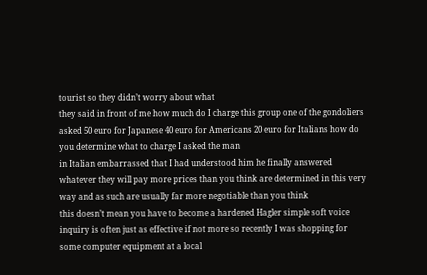tourist so they didn’t worry about what
they said in front of me how much do I charge this group one of the gondoliers
asked 50 euro for Japanese 40 euro for Americans 20 euro for Italians how do
you determine what to charge I asked the man
in Italian embarrassed that I had understood him he finally answered
whatever they will pay more prices than you think are determined in this very
way and as such are usually far more negotiable than you think
this doesn’t mean you have to become a hardened Hagler simple soft voice
inquiry is often just as effective if not more so recently I was shopping for
some computer equipment at a local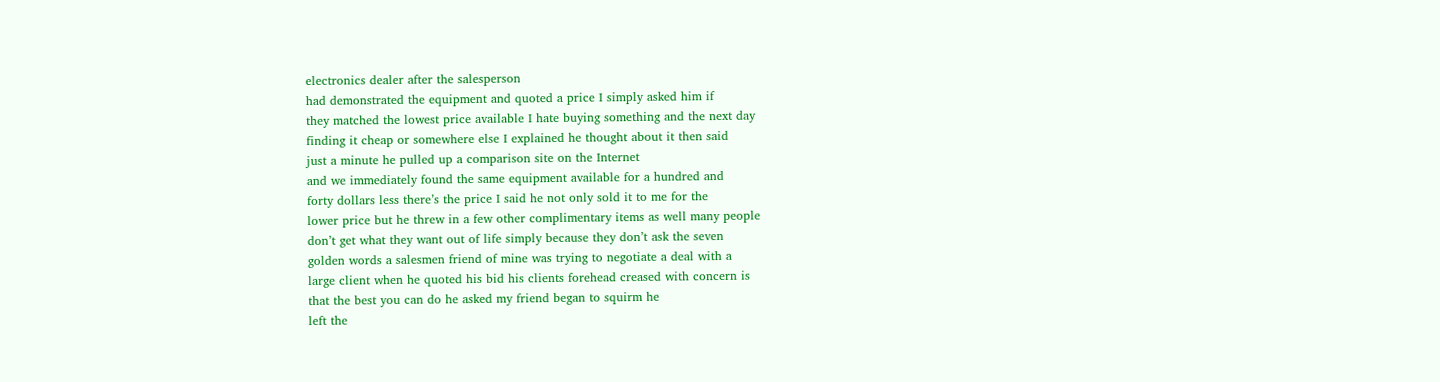electronics dealer after the salesperson
had demonstrated the equipment and quoted a price I simply asked him if
they matched the lowest price available I hate buying something and the next day
finding it cheap or somewhere else I explained he thought about it then said
just a minute he pulled up a comparison site on the Internet
and we immediately found the same equipment available for a hundred and
forty dollars less there’s the price I said he not only sold it to me for the
lower price but he threw in a few other complimentary items as well many people
don’t get what they want out of life simply because they don’t ask the seven
golden words a salesmen friend of mine was trying to negotiate a deal with a
large client when he quoted his bid his clients forehead creased with concern is
that the best you can do he asked my friend began to squirm he
left the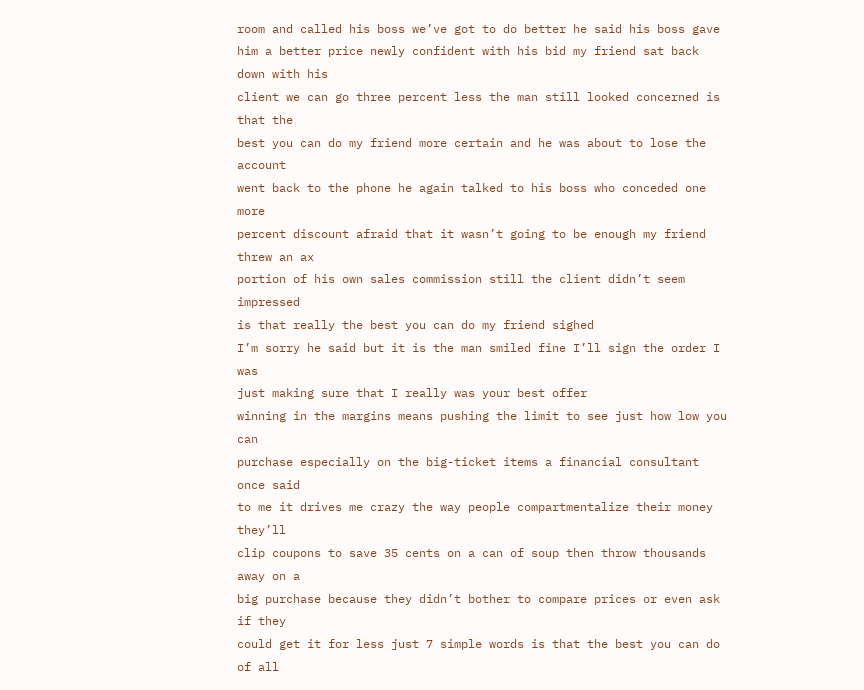room and called his boss we’ve got to do better he said his boss gave
him a better price newly confident with his bid my friend sat back down with his
client we can go three percent less the man still looked concerned is that the
best you can do my friend more certain and he was about to lose the account
went back to the phone he again talked to his boss who conceded one more
percent discount afraid that it wasn’t going to be enough my friend threw an ax
portion of his own sales commission still the client didn’t seem impressed
is that really the best you can do my friend sighed
I’m sorry he said but it is the man smiled fine I’ll sign the order I was
just making sure that I really was your best offer
winning in the margins means pushing the limit to see just how low you can
purchase especially on the big-ticket items a financial consultant once said
to me it drives me crazy the way people compartmentalize their money they’ll
clip coupons to save 35 cents on a can of soup then throw thousands away on a
big purchase because they didn’t bother to compare prices or even ask if they
could get it for less just 7 simple words is that the best you can do of all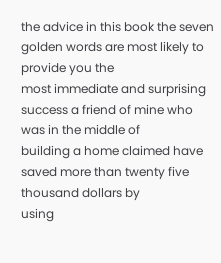the advice in this book the seven golden words are most likely to provide you the
most immediate and surprising success a friend of mine who was in the middle of
building a home claimed have saved more than twenty five thousand dollars by
using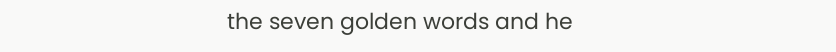the seven golden words and he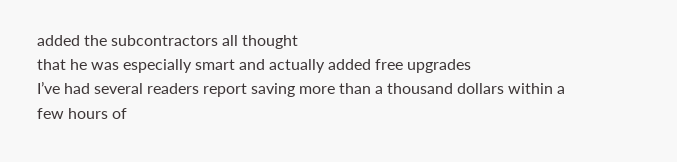added the subcontractors all thought
that he was especially smart and actually added free upgrades
I’ve had several readers report saving more than a thousand dollars within a
few hours of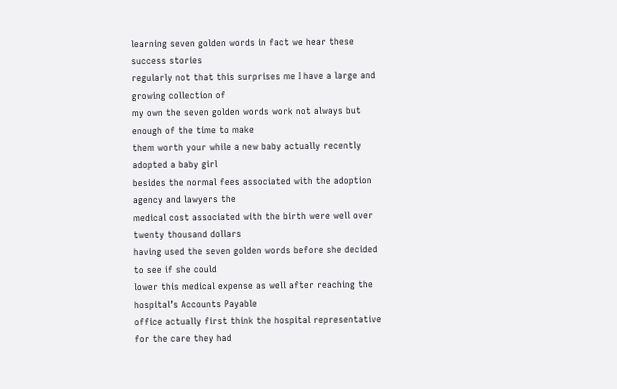learning seven golden words in fact we hear these success stories
regularly not that this surprises me I have a large and growing collection of
my own the seven golden words work not always but enough of the time to make
them worth your while a new baby actually recently adopted a baby girl
besides the normal fees associated with the adoption agency and lawyers the
medical cost associated with the birth were well over twenty thousand dollars
having used the seven golden words before she decided to see if she could
lower this medical expense as well after reaching the hospital’s Accounts Payable
office actually first think the hospital representative for the care they had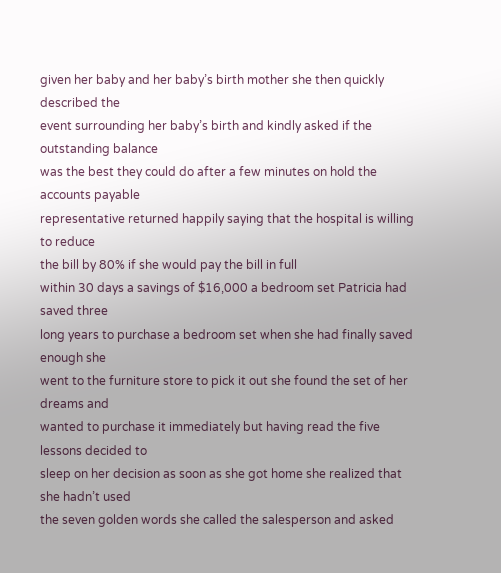given her baby and her baby’s birth mother she then quickly described the
event surrounding her baby’s birth and kindly asked if the outstanding balance
was the best they could do after a few minutes on hold the accounts payable
representative returned happily saying that the hospital is willing to reduce
the bill by 80% if she would pay the bill in full
within 30 days a savings of $16,000 a bedroom set Patricia had saved three
long years to purchase a bedroom set when she had finally saved enough she
went to the furniture store to pick it out she found the set of her dreams and
wanted to purchase it immediately but having read the five lessons decided to
sleep on her decision as soon as she got home she realized that she hadn’t used
the seven golden words she called the salesperson and asked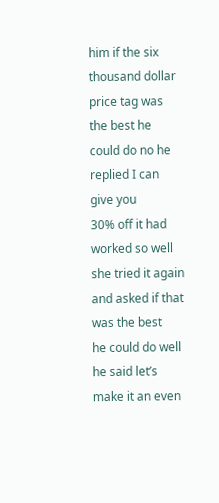him if the six
thousand dollar price tag was the best he could do no he replied I can give you
30% off it had worked so well she tried it again and asked if that was the best
he could do well he said let’s make it an even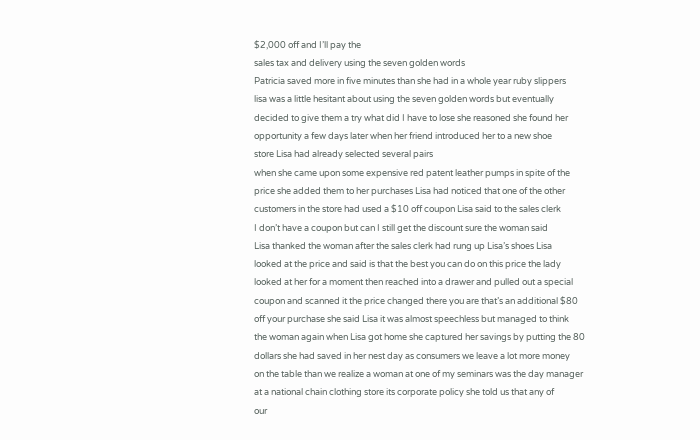$2,000 off and I’ll pay the
sales tax and delivery using the seven golden words
Patricia saved more in five minutes than she had in a whole year ruby slippers
lisa was a little hesitant about using the seven golden words but eventually
decided to give them a try what did I have to lose she reasoned she found her
opportunity a few days later when her friend introduced her to a new shoe
store Lisa had already selected several pairs
when she came upon some expensive red patent leather pumps in spite of the
price she added them to her purchases Lisa had noticed that one of the other
customers in the store had used a $10 off coupon Lisa said to the sales clerk
I don’t have a coupon but can I still get the discount sure the woman said
Lisa thanked the woman after the sales clerk had rung up Lisa’s shoes Lisa
looked at the price and said is that the best you can do on this price the lady
looked at her for a moment then reached into a drawer and pulled out a special
coupon and scanned it the price changed there you are that’s an additional $80
off your purchase she said Lisa it was almost speechless but managed to think
the woman again when Lisa got home she captured her savings by putting the 80
dollars she had saved in her nest day as consumers we leave a lot more money
on the table than we realize a woman at one of my seminars was the day manager
at a national chain clothing store its corporate policy she told us that any of
our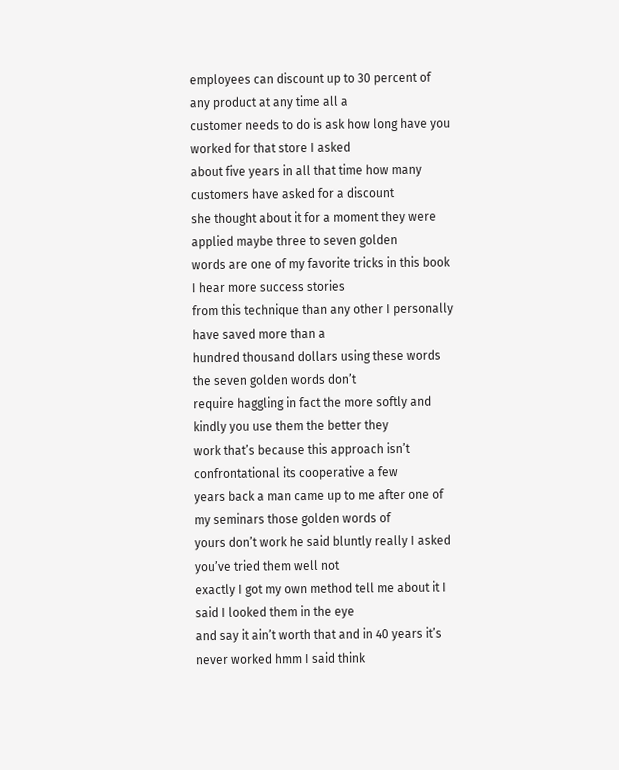employees can discount up to 30 percent of any product at any time all a
customer needs to do is ask how long have you worked for that store I asked
about five years in all that time how many customers have asked for a discount
she thought about it for a moment they were applied maybe three to seven golden
words are one of my favorite tricks in this book I hear more success stories
from this technique than any other I personally have saved more than a
hundred thousand dollars using these words the seven golden words don’t
require haggling in fact the more softly and kindly you use them the better they
work that’s because this approach isn’t confrontational its cooperative a few
years back a man came up to me after one of my seminars those golden words of
yours don’t work he said bluntly really I asked you’ve tried them well not
exactly I got my own method tell me about it I said I looked them in the eye
and say it ain’t worth that and in 40 years it’s never worked hmm I said think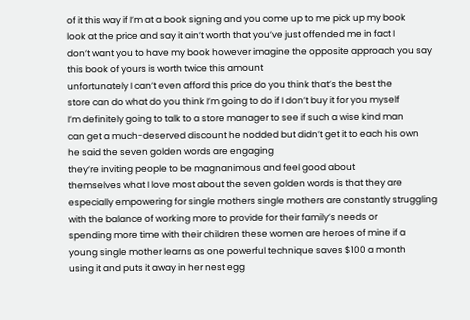of it this way if I’m at a book signing and you come up to me pick up my book
look at the price and say it ain’t worth that you’ve just offended me in fact I
don’t want you to have my book however imagine the opposite approach you say
this book of yours is worth twice this amount
unfortunately I can’t even afford this price do you think that’s the best the
store can do what do you think I’m going to do if I don’t buy it for you myself
I’m definitely going to talk to a store manager to see if such a wise kind man
can get a much-deserved discount he nodded but didn’t get it to each his own
he said the seven golden words are engaging
they’re inviting people to be magnanimous and feel good about
themselves what I love most about the seven golden words is that they are
especially empowering for single mothers single mothers are constantly struggling
with the balance of working more to provide for their family’s needs or
spending more time with their children these women are heroes of mine if a
young single mother learns as one powerful technique saves $100 a month
using it and puts it away in her nest egg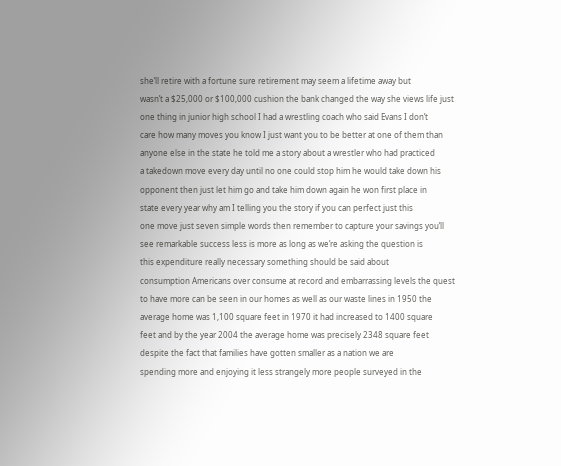she’ll retire with a fortune sure retirement may seem a lifetime away but
wasn’t a $25,000 or $100,000 cushion the bank changed the way she views life just
one thing in junior high school I had a wrestling coach who said Evans I don’t
care how many moves you know I just want you to be better at one of them than
anyone else in the state he told me a story about a wrestler who had practiced
a takedown move every day until no one could stop him he would take down his
opponent then just let him go and take him down again he won first place in
state every year why am I telling you the story if you can perfect just this
one move just seven simple words then remember to capture your savings you’ll
see remarkable success less is more as long as we’re asking the question is
this expenditure really necessary something should be said about
consumption Americans over consume at record and embarrassing levels the quest
to have more can be seen in our homes as well as our waste lines in 1950 the
average home was 1,100 square feet in 1970 it had increased to 1400 square
feet and by the year 2004 the average home was precisely 2348 square feet
despite the fact that families have gotten smaller as a nation we are
spending more and enjoying it less strangely more people surveyed in the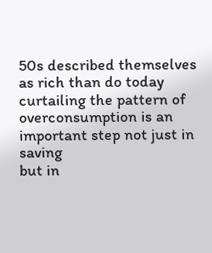50s described themselves as rich than do today curtailing the pattern of
overconsumption is an important step not just in saving
but in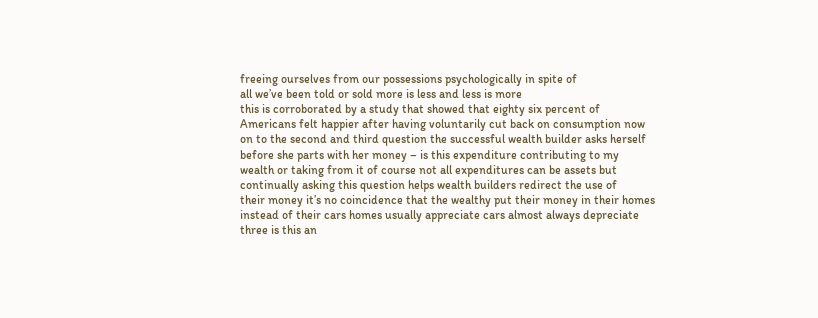freeing ourselves from our possessions psychologically in spite of
all we’ve been told or sold more is less and less is more
this is corroborated by a study that showed that eighty six percent of
Americans felt happier after having voluntarily cut back on consumption now
on to the second and third question the successful wealth builder asks herself
before she parts with her money – is this expenditure contributing to my
wealth or taking from it of course not all expenditures can be assets but
continually asking this question helps wealth builders redirect the use of
their money it’s no coincidence that the wealthy put their money in their homes
instead of their cars homes usually appreciate cars almost always depreciate
three is this an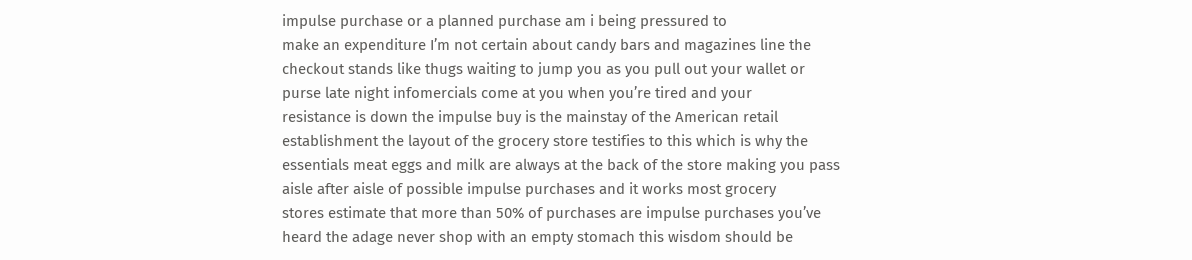impulse purchase or a planned purchase am i being pressured to
make an expenditure I’m not certain about candy bars and magazines line the
checkout stands like thugs waiting to jump you as you pull out your wallet or
purse late night infomercials come at you when you’re tired and your
resistance is down the impulse buy is the mainstay of the American retail
establishment the layout of the grocery store testifies to this which is why the
essentials meat eggs and milk are always at the back of the store making you pass
aisle after aisle of possible impulse purchases and it works most grocery
stores estimate that more than 50% of purchases are impulse purchases you’ve
heard the adage never shop with an empty stomach this wisdom should be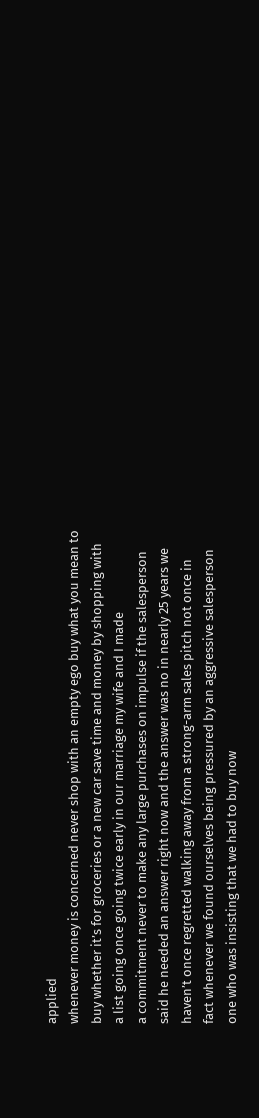applied
whenever money is concerned never shop with an empty ego buy what you mean to
buy whether it’s for groceries or a new car save time and money by shopping with
a list going once going twice early in our marriage my wife and I made
a commitment never to make any large purchases on impulse if the salesperson
said he needed an answer right now and the answer was no in nearly 25 years we
haven’t once regretted walking away from a strong-arm sales pitch not once in
fact whenever we found ourselves being pressured by an aggressive salesperson
one who was insisting that we had to buy now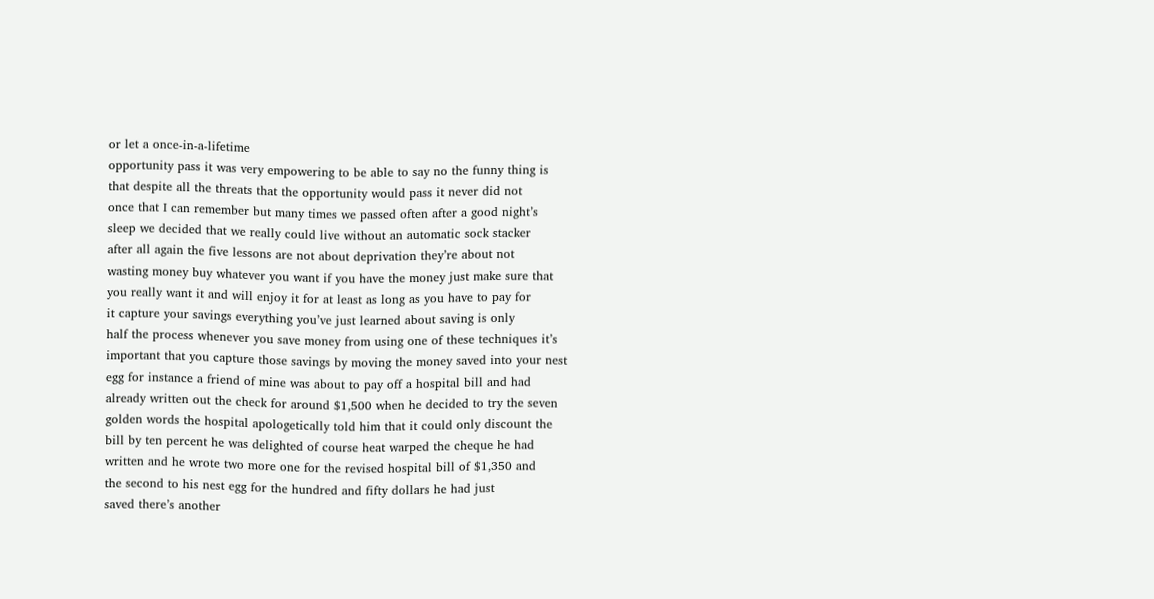or let a once-in-a-lifetime
opportunity pass it was very empowering to be able to say no the funny thing is
that despite all the threats that the opportunity would pass it never did not
once that I can remember but many times we passed often after a good night’s
sleep we decided that we really could live without an automatic sock stacker
after all again the five lessons are not about deprivation they’re about not
wasting money buy whatever you want if you have the money just make sure that
you really want it and will enjoy it for at least as long as you have to pay for
it capture your savings everything you’ve just learned about saving is only
half the process whenever you save money from using one of these techniques it’s
important that you capture those savings by moving the money saved into your nest
egg for instance a friend of mine was about to pay off a hospital bill and had
already written out the check for around $1,500 when he decided to try the seven
golden words the hospital apologetically told him that it could only discount the
bill by ten percent he was delighted of course heat warped the cheque he had
written and he wrote two more one for the revised hospital bill of $1,350 and
the second to his nest egg for the hundred and fifty dollars he had just
saved there’s another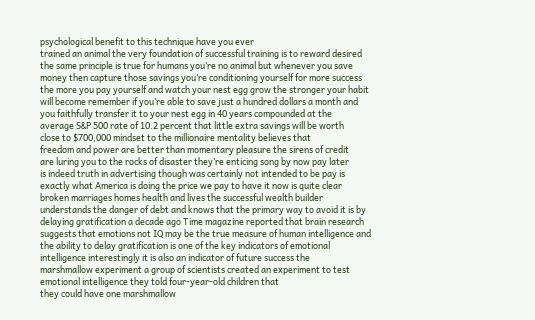psychological benefit to this technique have you ever
trained an animal the very foundation of successful training is to reward desired
the same principle is true for humans you’re no animal but whenever you save
money then capture those savings you’re conditioning yourself for more success
the more you pay yourself and watch your nest egg grow the stronger your habit
will become remember if you’re able to save just a hundred dollars a month and
you faithfully transfer it to your nest egg in 40 years compounded at the
average S&P 500 rate of 10.2 percent that little extra savings will be worth
close to $700,000 mindset to the millionaire mentality believes that
freedom and power are better than momentary pleasure the sirens of credit
are luring you to the rocks of disaster they’re enticing song by now pay later
is indeed truth in advertising though was certainly not intended to be pay is
exactly what America is doing the price we pay to have it now is quite clear
broken marriages homes health and lives the successful wealth builder
understands the danger of debt and knows that the primary way to avoid it is by
delaying gratification a decade ago Time magazine reported that brain research
suggests that emotions not IQ may be the true measure of human intelligence and
the ability to delay gratification is one of the key indicators of emotional
intelligence interestingly it is also an indicator of future success the
marshmallow experiment a group of scientists created an experiment to test
emotional intelligence they told four-year-old children that
they could have one marshmallow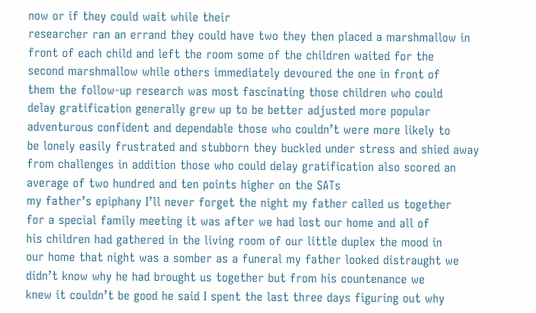now or if they could wait while their
researcher ran an errand they could have two they then placed a marshmallow in
front of each child and left the room some of the children waited for the
second marshmallow while others immediately devoured the one in front of
them the follow-up research was most fascinating those children who could
delay gratification generally grew up to be better adjusted more popular
adventurous confident and dependable those who couldn’t were more likely to
be lonely easily frustrated and stubborn they buckled under stress and shied away
from challenges in addition those who could delay gratification also scored an
average of two hundred and ten points higher on the SATs
my father’s epiphany I’ll never forget the night my father called us together
for a special family meeting it was after we had lost our home and all of
his children had gathered in the living room of our little duplex the mood in
our home that night was a somber as a funeral my father looked distraught we
didn’t know why he had brought us together but from his countenance we
knew it couldn’t be good he said I spent the last three days figuring out why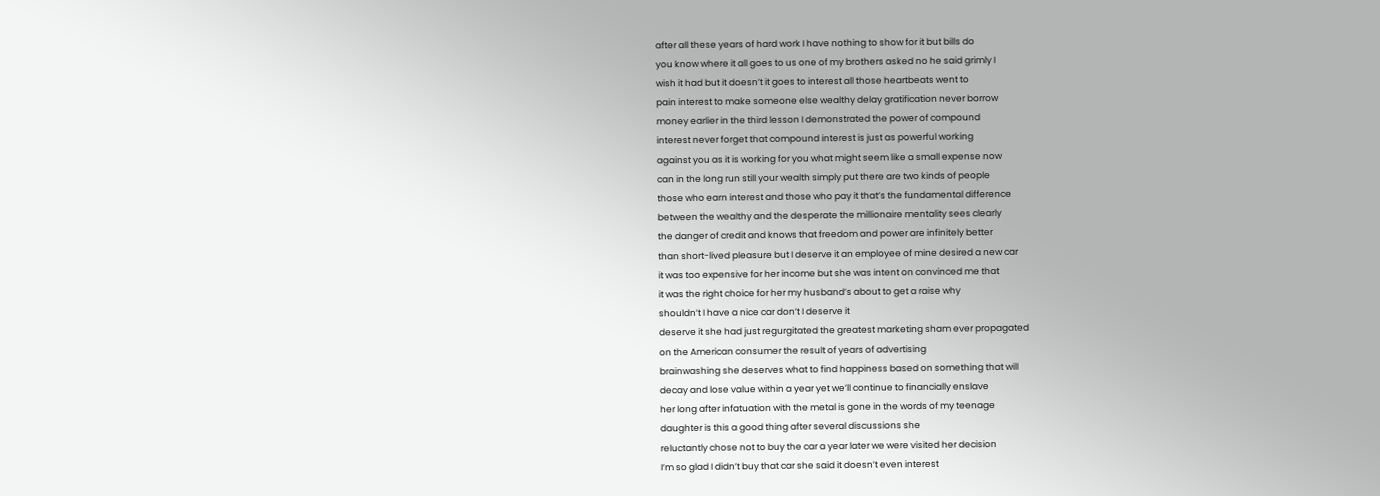after all these years of hard work I have nothing to show for it but bills do
you know where it all goes to us one of my brothers asked no he said grimly I
wish it had but it doesn’t it goes to interest all those heartbeats went to
pain interest to make someone else wealthy delay gratification never borrow
money earlier in the third lesson I demonstrated the power of compound
interest never forget that compound interest is just as powerful working
against you as it is working for you what might seem like a small expense now
can in the long run still your wealth simply put there are two kinds of people
those who earn interest and those who pay it that’s the fundamental difference
between the wealthy and the desperate the millionaire mentality sees clearly
the danger of credit and knows that freedom and power are infinitely better
than short-lived pleasure but I deserve it an employee of mine desired a new car
it was too expensive for her income but she was intent on convinced me that
it was the right choice for her my husband’s about to get a raise why
shouldn’t I have a nice car don’t I deserve it
deserve it she had just regurgitated the greatest marketing sham ever propagated
on the American consumer the result of years of advertising
brainwashing she deserves what to find happiness based on something that will
decay and lose value within a year yet we’ll continue to financially enslave
her long after infatuation with the metal is gone in the words of my teenage
daughter is this a good thing after several discussions she
reluctantly chose not to buy the car a year later we were visited her decision
I’m so glad I didn’t buy that car she said it doesn’t even interest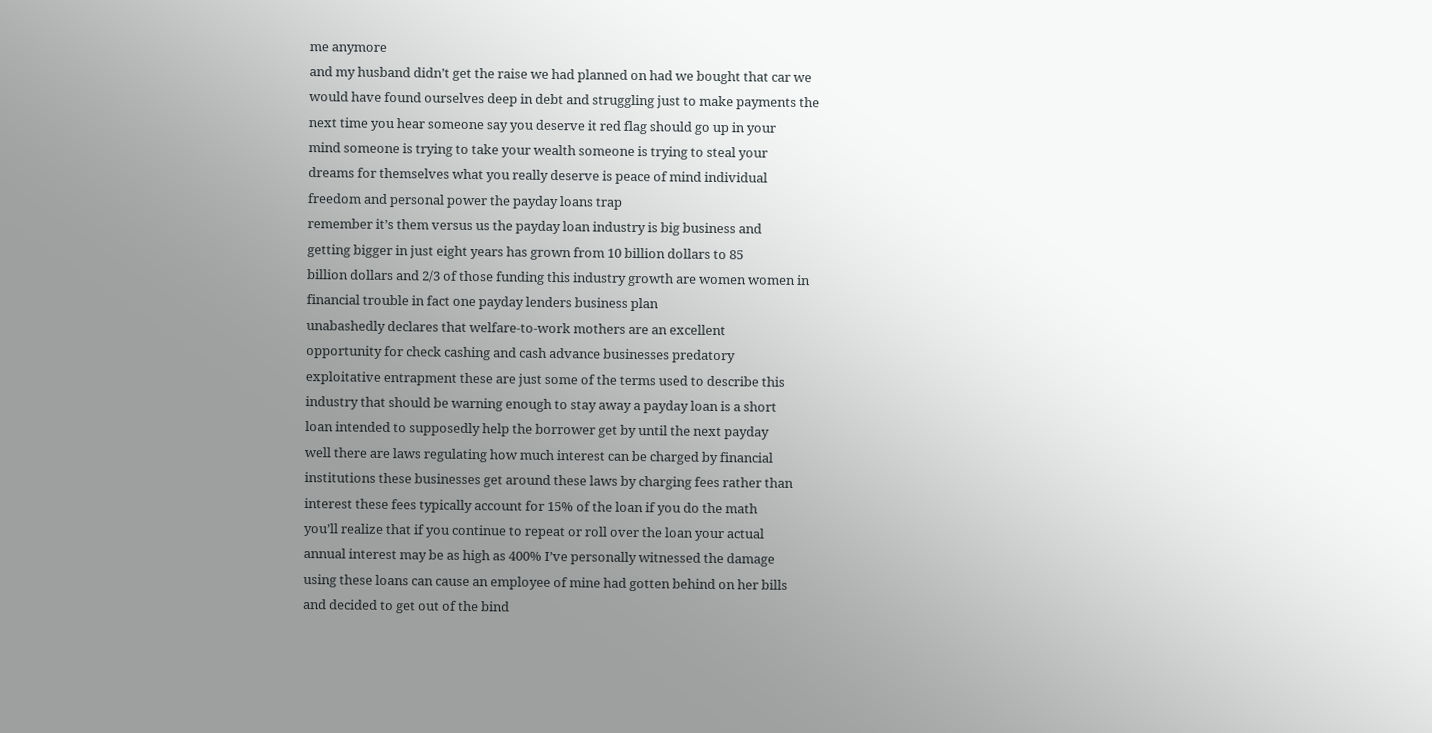me anymore
and my husband didn’t get the raise we had planned on had we bought that car we
would have found ourselves deep in debt and struggling just to make payments the
next time you hear someone say you deserve it red flag should go up in your
mind someone is trying to take your wealth someone is trying to steal your
dreams for themselves what you really deserve is peace of mind individual
freedom and personal power the payday loans trap
remember it’s them versus us the payday loan industry is big business and
getting bigger in just eight years has grown from 10 billion dollars to 85
billion dollars and 2/3 of those funding this industry growth are women women in
financial trouble in fact one payday lenders business plan
unabashedly declares that welfare-to-work mothers are an excellent
opportunity for check cashing and cash advance businesses predatory
exploitative entrapment these are just some of the terms used to describe this
industry that should be warning enough to stay away a payday loan is a short
loan intended to supposedly help the borrower get by until the next payday
well there are laws regulating how much interest can be charged by financial
institutions these businesses get around these laws by charging fees rather than
interest these fees typically account for 15% of the loan if you do the math
you’ll realize that if you continue to repeat or roll over the loan your actual
annual interest may be as high as 400% I’ve personally witnessed the damage
using these loans can cause an employee of mine had gotten behind on her bills
and decided to get out of the bind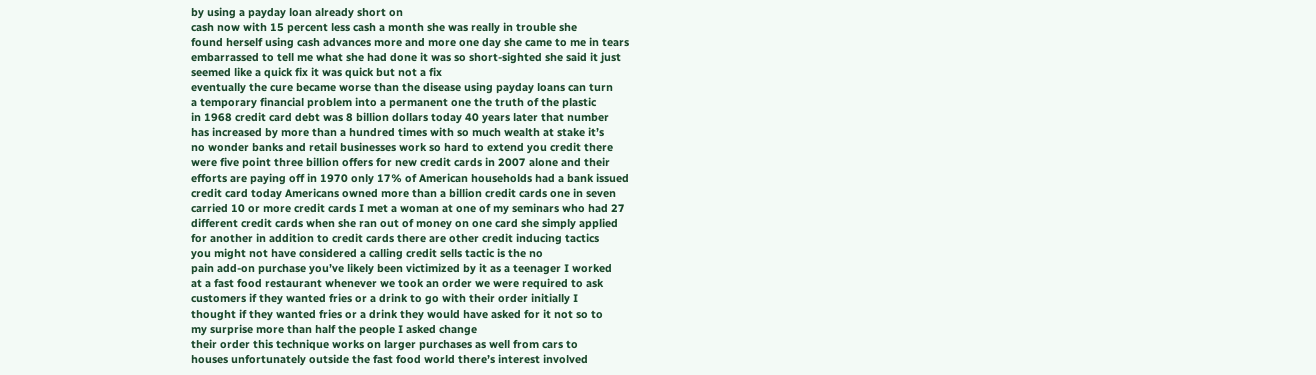by using a payday loan already short on
cash now with 15 percent less cash a month she was really in trouble she
found herself using cash advances more and more one day she came to me in tears
embarrassed to tell me what she had done it was so short-sighted she said it just
seemed like a quick fix it was quick but not a fix
eventually the cure became worse than the disease using payday loans can turn
a temporary financial problem into a permanent one the truth of the plastic
in 1968 credit card debt was 8 billion dollars today 40 years later that number
has increased by more than a hundred times with so much wealth at stake it’s
no wonder banks and retail businesses work so hard to extend you credit there
were five point three billion offers for new credit cards in 2007 alone and their
efforts are paying off in 1970 only 17% of American households had a bank issued
credit card today Americans owned more than a billion credit cards one in seven
carried 10 or more credit cards I met a woman at one of my seminars who had 27
different credit cards when she ran out of money on one card she simply applied
for another in addition to credit cards there are other credit inducing tactics
you might not have considered a calling credit sells tactic is the no
pain add-on purchase you’ve likely been victimized by it as a teenager I worked
at a fast food restaurant whenever we took an order we were required to ask
customers if they wanted fries or a drink to go with their order initially I
thought if they wanted fries or a drink they would have asked for it not so to
my surprise more than half the people I asked change
their order this technique works on larger purchases as well from cars to
houses unfortunately outside the fast food world there’s interest involved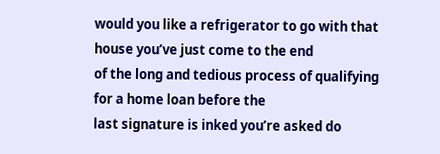would you like a refrigerator to go with that house you’ve just come to the end
of the long and tedious process of qualifying for a home loan before the
last signature is inked you’re asked do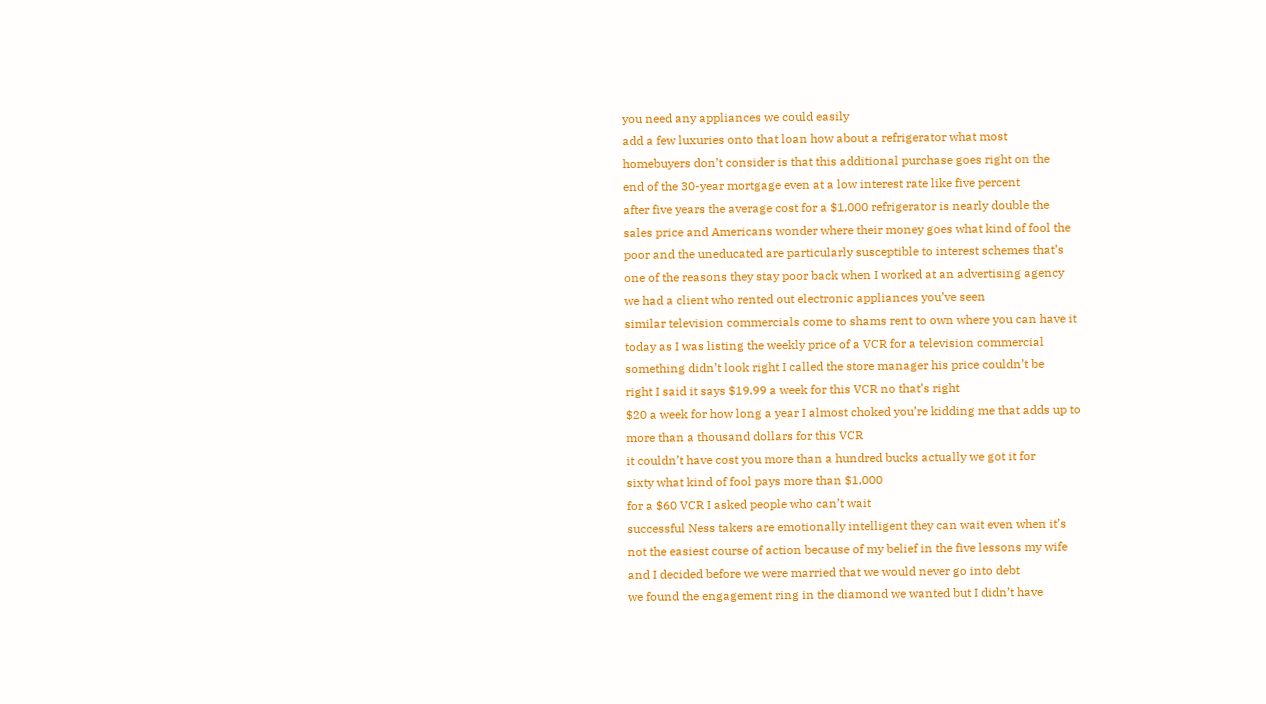you need any appliances we could easily
add a few luxuries onto that loan how about a refrigerator what most
homebuyers don’t consider is that this additional purchase goes right on the
end of the 30-year mortgage even at a low interest rate like five percent
after five years the average cost for a $1,000 refrigerator is nearly double the
sales price and Americans wonder where their money goes what kind of fool the
poor and the uneducated are particularly susceptible to interest schemes that’s
one of the reasons they stay poor back when I worked at an advertising agency
we had a client who rented out electronic appliances you’ve seen
similar television commercials come to shams rent to own where you can have it
today as I was listing the weekly price of a VCR for a television commercial
something didn’t look right I called the store manager his price couldn’t be
right I said it says $19.99 a week for this VCR no that’s right
$20 a week for how long a year I almost choked you’re kidding me that adds up to
more than a thousand dollars for this VCR
it couldn’t have cost you more than a hundred bucks actually we got it for
sixty what kind of fool pays more than $1,000
for a $60 VCR I asked people who can’t wait
successful Ness takers are emotionally intelligent they can wait even when it’s
not the easiest course of action because of my belief in the five lessons my wife
and I decided before we were married that we would never go into debt
we found the engagement ring in the diamond we wanted but I didn’t have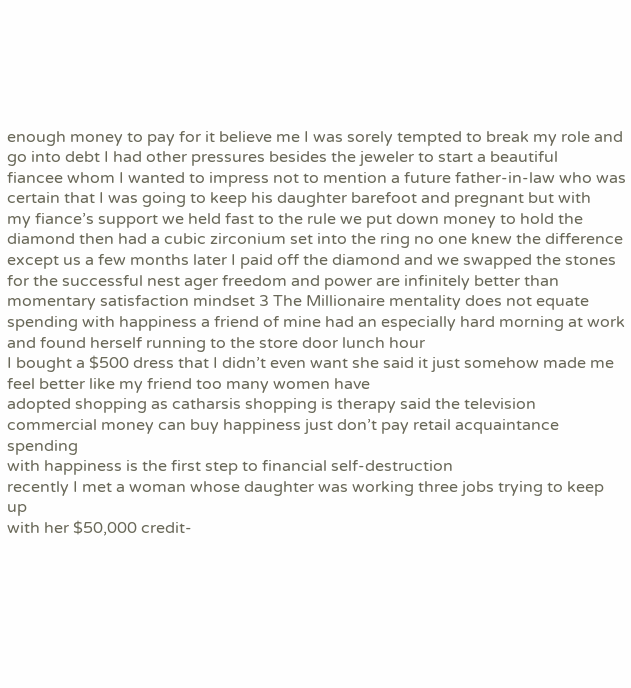enough money to pay for it believe me I was sorely tempted to break my role and
go into debt I had other pressures besides the jeweler to start a beautiful
fiancee whom I wanted to impress not to mention a future father-in-law who was
certain that I was going to keep his daughter barefoot and pregnant but with
my fiance’s support we held fast to the rule we put down money to hold the
diamond then had a cubic zirconium set into the ring no one knew the difference
except us a few months later I paid off the diamond and we swapped the stones
for the successful nest ager freedom and power are infinitely better than
momentary satisfaction mindset 3 The Millionaire mentality does not equate
spending with happiness a friend of mine had an especially hard morning at work
and found herself running to the store door lunch hour
I bought a $500 dress that I didn’t even want she said it just somehow made me
feel better like my friend too many women have
adopted shopping as catharsis shopping is therapy said the television
commercial money can buy happiness just don’t pay retail acquaintance spending
with happiness is the first step to financial self-destruction
recently I met a woman whose daughter was working three jobs trying to keep up
with her $50,000 credit-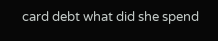card debt what did she spend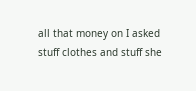all that money on I asked
stuff clothes and stuff she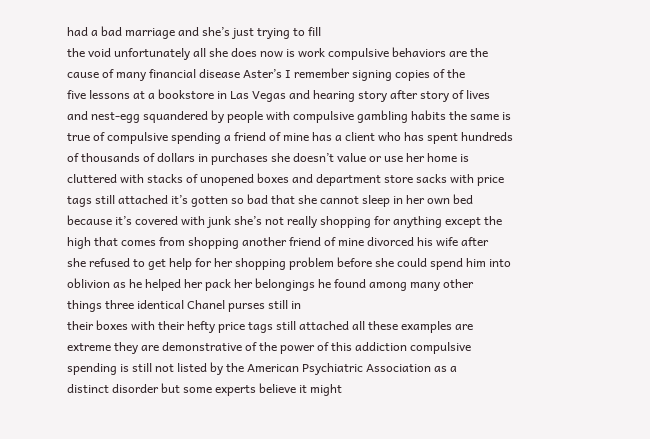had a bad marriage and she’s just trying to fill
the void unfortunately all she does now is work compulsive behaviors are the
cause of many financial disease Aster’s I remember signing copies of the
five lessons at a bookstore in Las Vegas and hearing story after story of lives
and nest-egg squandered by people with compulsive gambling habits the same is
true of compulsive spending a friend of mine has a client who has spent hundreds
of thousands of dollars in purchases she doesn’t value or use her home is
cluttered with stacks of unopened boxes and department store sacks with price
tags still attached it’s gotten so bad that she cannot sleep in her own bed
because it’s covered with junk she’s not really shopping for anything except the
high that comes from shopping another friend of mine divorced his wife after
she refused to get help for her shopping problem before she could spend him into
oblivion as he helped her pack her belongings he found among many other
things three identical Chanel purses still in
their boxes with their hefty price tags still attached all these examples are
extreme they are demonstrative of the power of this addiction compulsive
spending is still not listed by the American Psychiatric Association as a
distinct disorder but some experts believe it might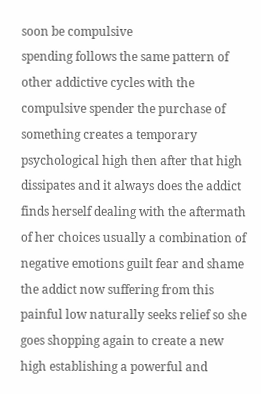soon be compulsive
spending follows the same pattern of other addictive cycles with the
compulsive spender the purchase of something creates a temporary
psychological high then after that high dissipates and it always does the addict
finds herself dealing with the aftermath of her choices usually a combination of
negative emotions guilt fear and shame the addict now suffering from this
painful low naturally seeks relief so she goes shopping again to create a new
high establishing a powerful and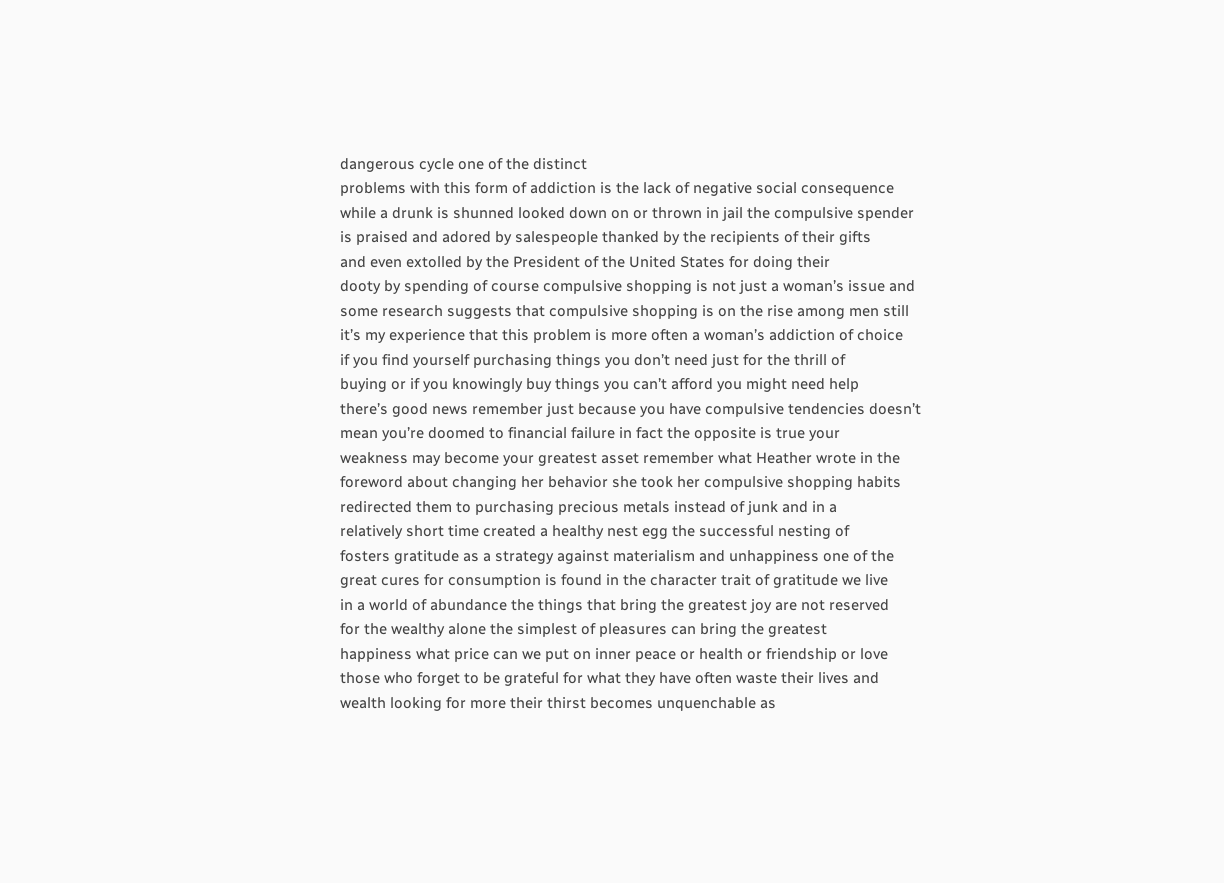dangerous cycle one of the distinct
problems with this form of addiction is the lack of negative social consequence
while a drunk is shunned looked down on or thrown in jail the compulsive spender
is praised and adored by salespeople thanked by the recipients of their gifts
and even extolled by the President of the United States for doing their
dooty by spending of course compulsive shopping is not just a woman’s issue and
some research suggests that compulsive shopping is on the rise among men still
it’s my experience that this problem is more often a woman’s addiction of choice
if you find yourself purchasing things you don’t need just for the thrill of
buying or if you knowingly buy things you can’t afford you might need help
there’s good news remember just because you have compulsive tendencies doesn’t
mean you’re doomed to financial failure in fact the opposite is true your
weakness may become your greatest asset remember what Heather wrote in the
foreword about changing her behavior she took her compulsive shopping habits
redirected them to purchasing precious metals instead of junk and in a
relatively short time created a healthy nest egg the successful nesting of
fosters gratitude as a strategy against materialism and unhappiness one of the
great cures for consumption is found in the character trait of gratitude we live
in a world of abundance the things that bring the greatest joy are not reserved
for the wealthy alone the simplest of pleasures can bring the greatest
happiness what price can we put on inner peace or health or friendship or love
those who forget to be grateful for what they have often waste their lives and
wealth looking for more their thirst becomes unquenchable as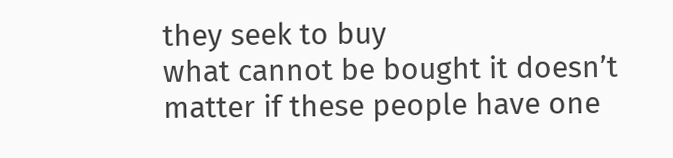they seek to buy
what cannot be bought it doesn’t matter if these people have one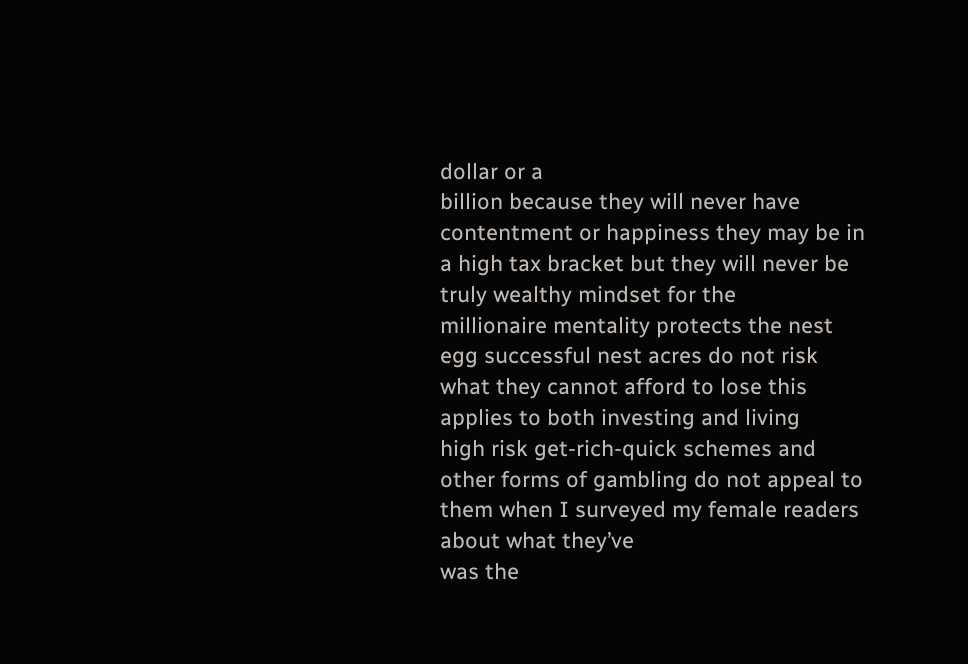dollar or a
billion because they will never have contentment or happiness they may be in
a high tax bracket but they will never be truly wealthy mindset for the
millionaire mentality protects the nest egg successful nest acres do not risk
what they cannot afford to lose this applies to both investing and living
high risk get-rich-quick schemes and other forms of gambling do not appeal to
them when I surveyed my female readers about what they’ve
was the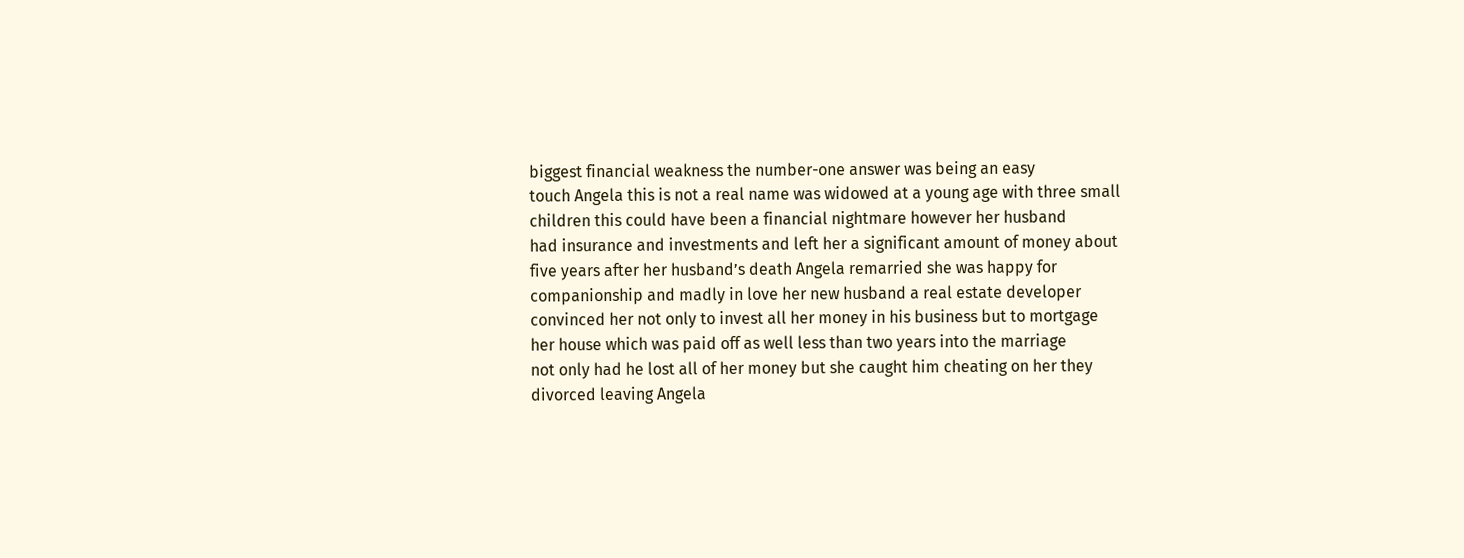biggest financial weakness the number-one answer was being an easy
touch Angela this is not a real name was widowed at a young age with three small
children this could have been a financial nightmare however her husband
had insurance and investments and left her a significant amount of money about
five years after her husband’s death Angela remarried she was happy for
companionship and madly in love her new husband a real estate developer
convinced her not only to invest all her money in his business but to mortgage
her house which was paid off as well less than two years into the marriage
not only had he lost all of her money but she caught him cheating on her they
divorced leaving Angela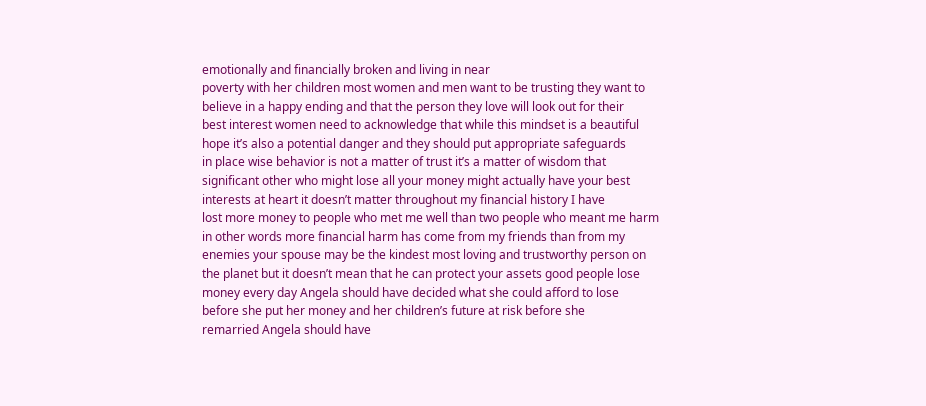emotionally and financially broken and living in near
poverty with her children most women and men want to be trusting they want to
believe in a happy ending and that the person they love will look out for their
best interest women need to acknowledge that while this mindset is a beautiful
hope it’s also a potential danger and they should put appropriate safeguards
in place wise behavior is not a matter of trust it’s a matter of wisdom that
significant other who might lose all your money might actually have your best
interests at heart it doesn’t matter throughout my financial history I have
lost more money to people who met me well than two people who meant me harm
in other words more financial harm has come from my friends than from my
enemies your spouse may be the kindest most loving and trustworthy person on
the planet but it doesn’t mean that he can protect your assets good people lose
money every day Angela should have decided what she could afford to lose
before she put her money and her children’s future at risk before she
remarried Angela should have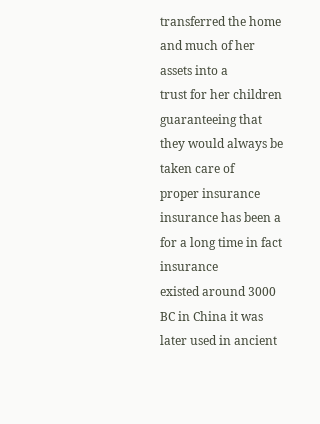transferred the home and much of her assets into a
trust for her children guaranteeing that they would always be taken care of
proper insurance insurance has been a for a long time in fact insurance
existed around 3000 BC in China it was later used in ancient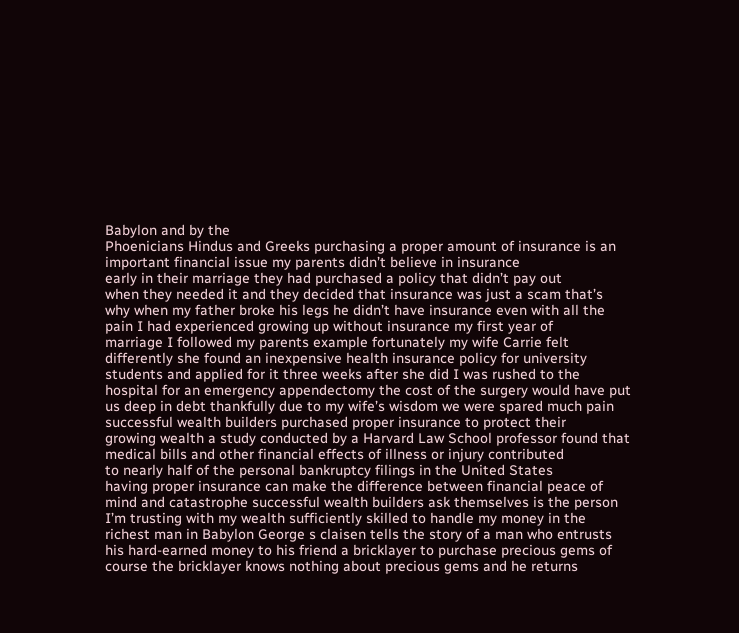Babylon and by the
Phoenicians Hindus and Greeks purchasing a proper amount of insurance is an
important financial issue my parents didn’t believe in insurance
early in their marriage they had purchased a policy that didn’t pay out
when they needed it and they decided that insurance was just a scam that’s
why when my father broke his legs he didn’t have insurance even with all the
pain I had experienced growing up without insurance my first year of
marriage I followed my parents example fortunately my wife Carrie felt
differently she found an inexpensive health insurance policy for university
students and applied for it three weeks after she did I was rushed to the
hospital for an emergency appendectomy the cost of the surgery would have put
us deep in debt thankfully due to my wife’s wisdom we were spared much pain
successful wealth builders purchased proper insurance to protect their
growing wealth a study conducted by a Harvard Law School professor found that
medical bills and other financial effects of illness or injury contributed
to nearly half of the personal bankruptcy filings in the United States
having proper insurance can make the difference between financial peace of
mind and catastrophe successful wealth builders ask themselves is the person
I’m trusting with my wealth sufficiently skilled to handle my money in the
richest man in Babylon George s claisen tells the story of a man who entrusts
his hard-earned money to his friend a bricklayer to purchase precious gems of
course the bricklayer knows nothing about precious gems and he returns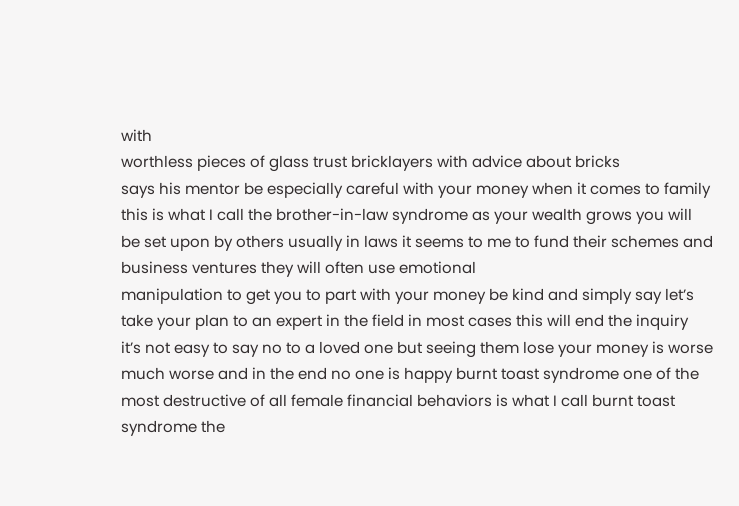with
worthless pieces of glass trust bricklayers with advice about bricks
says his mentor be especially careful with your money when it comes to family
this is what I call the brother-in-law syndrome as your wealth grows you will
be set upon by others usually in laws it seems to me to fund their schemes and
business ventures they will often use emotional
manipulation to get you to part with your money be kind and simply say let’s
take your plan to an expert in the field in most cases this will end the inquiry
it’s not easy to say no to a loved one but seeing them lose your money is worse
much worse and in the end no one is happy burnt toast syndrome one of the
most destructive of all female financial behaviors is what I call burnt toast
syndrome the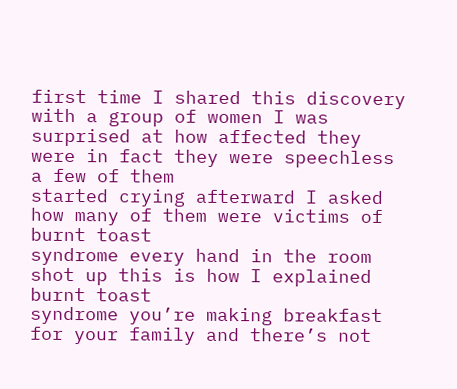first time I shared this discovery with a group of women I was
surprised at how affected they were in fact they were speechless a few of them
started crying afterward I asked how many of them were victims of burnt toast
syndrome every hand in the room shot up this is how I explained burnt toast
syndrome you’re making breakfast for your family and there’s not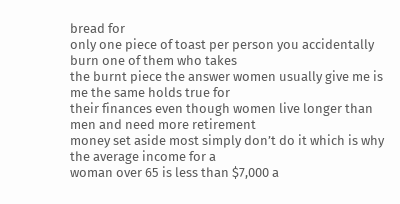bread for
only one piece of toast per person you accidentally burn one of them who takes
the burnt piece the answer women usually give me is me the same holds true for
their finances even though women live longer than men and need more retirement
money set aside most simply don’t do it which is why the average income for a
woman over 65 is less than $7,000 a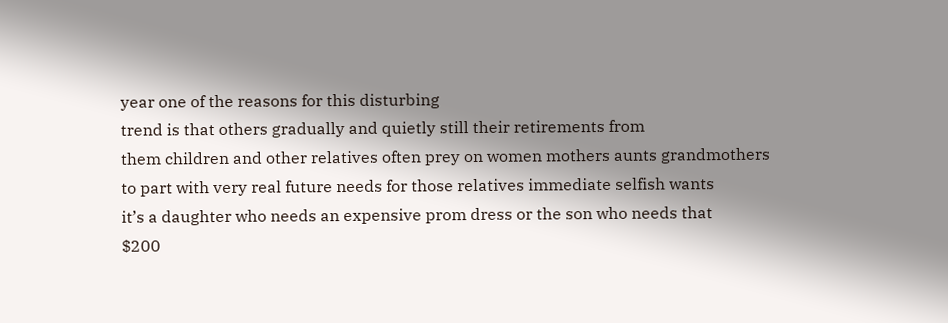year one of the reasons for this disturbing
trend is that others gradually and quietly still their retirements from
them children and other relatives often prey on women mothers aunts grandmothers
to part with very real future needs for those relatives immediate selfish wants
it’s a daughter who needs an expensive prom dress or the son who needs that
$200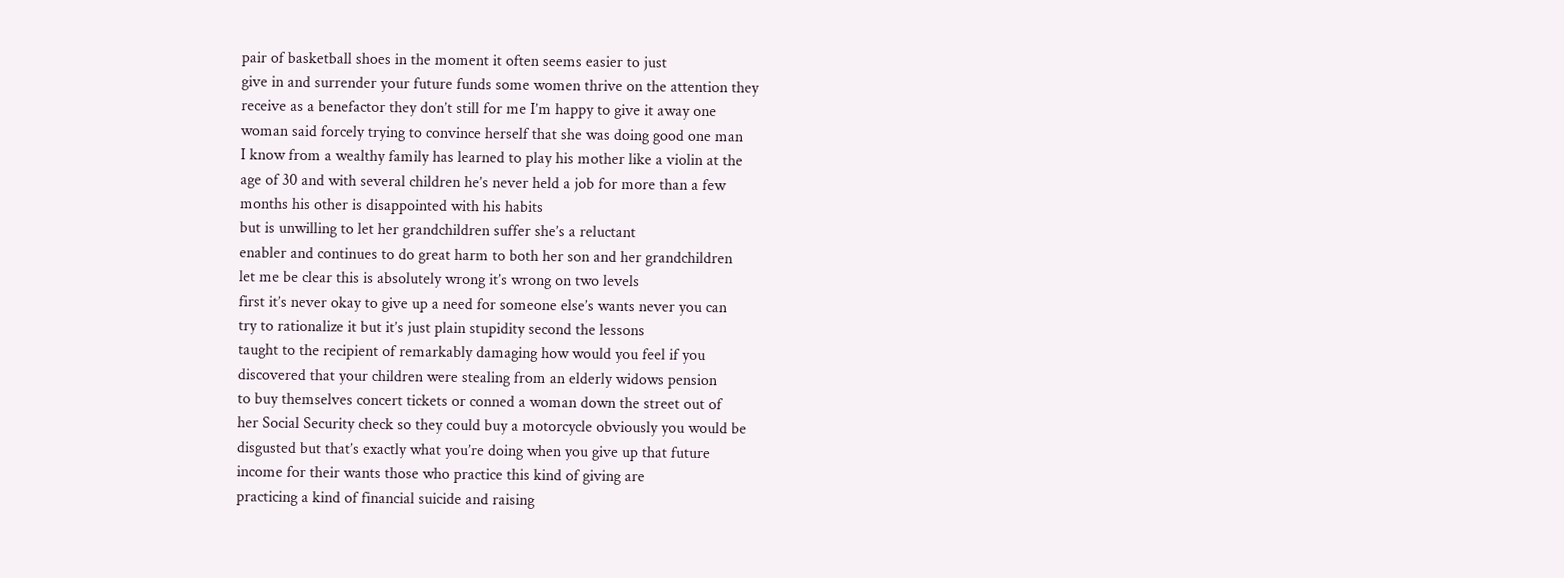pair of basketball shoes in the moment it often seems easier to just
give in and surrender your future funds some women thrive on the attention they
receive as a benefactor they don’t still for me I’m happy to give it away one
woman said forcely trying to convince herself that she was doing good one man
I know from a wealthy family has learned to play his mother like a violin at the
age of 30 and with several children he’s never held a job for more than a few
months his other is disappointed with his habits
but is unwilling to let her grandchildren suffer she’s a reluctant
enabler and continues to do great harm to both her son and her grandchildren
let me be clear this is absolutely wrong it’s wrong on two levels
first it’s never okay to give up a need for someone else’s wants never you can
try to rationalize it but it’s just plain stupidity second the lessons
taught to the recipient of remarkably damaging how would you feel if you
discovered that your children were stealing from an elderly widows pension
to buy themselves concert tickets or conned a woman down the street out of
her Social Security check so they could buy a motorcycle obviously you would be
disgusted but that’s exactly what you’re doing when you give up that future
income for their wants those who practice this kind of giving are
practicing a kind of financial suicide and raising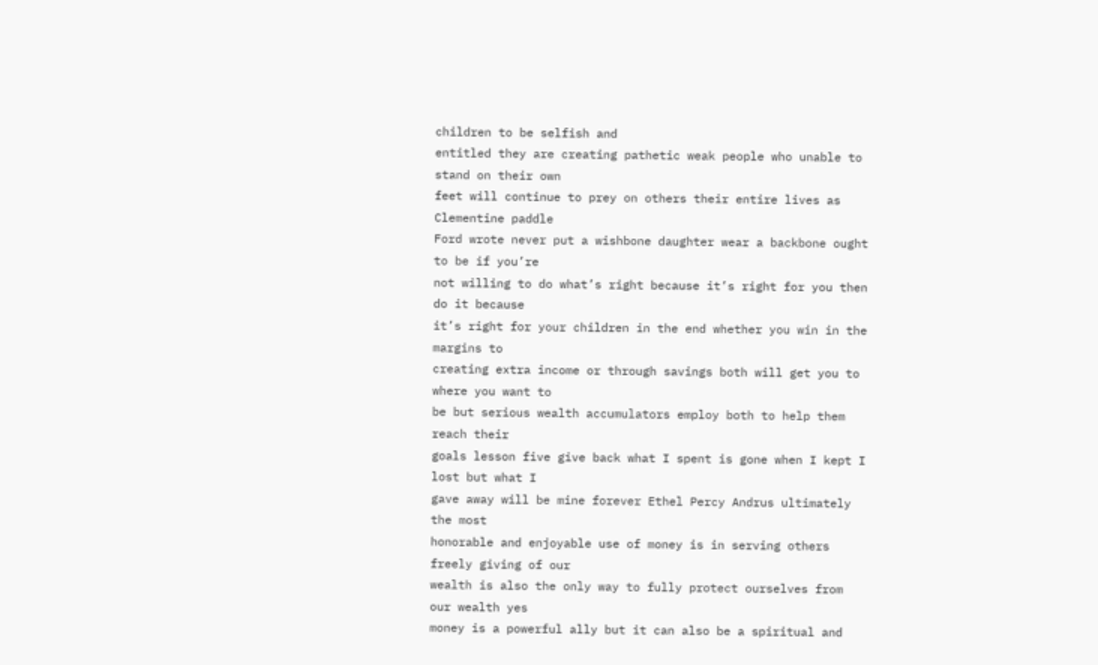children to be selfish and
entitled they are creating pathetic weak people who unable to stand on their own
feet will continue to prey on others their entire lives as Clementine paddle
Ford wrote never put a wishbone daughter wear a backbone ought to be if you’re
not willing to do what’s right because it’s right for you then do it because
it’s right for your children in the end whether you win in the margins to
creating extra income or through savings both will get you to where you want to
be but serious wealth accumulators employ both to help them reach their
goals lesson five give back what I spent is gone when I kept I lost but what I
gave away will be mine forever Ethel Percy Andrus ultimately the most
honorable and enjoyable use of money is in serving others freely giving of our
wealth is also the only way to fully protect ourselves from our wealth yes
money is a powerful ally but it can also be a spiritual and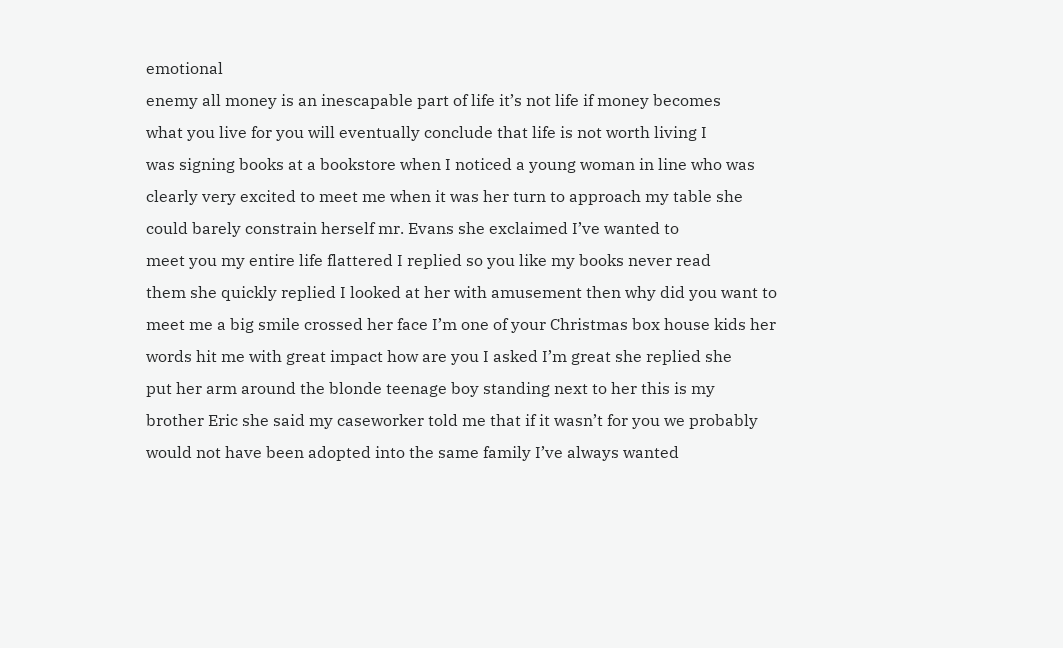emotional
enemy all money is an inescapable part of life it’s not life if money becomes
what you live for you will eventually conclude that life is not worth living I
was signing books at a bookstore when I noticed a young woman in line who was
clearly very excited to meet me when it was her turn to approach my table she
could barely constrain herself mr. Evans she exclaimed I’ve wanted to
meet you my entire life flattered I replied so you like my books never read
them she quickly replied I looked at her with amusement then why did you want to
meet me a big smile crossed her face I’m one of your Christmas box house kids her
words hit me with great impact how are you I asked I’m great she replied she
put her arm around the blonde teenage boy standing next to her this is my
brother Eric she said my caseworker told me that if it wasn’t for you we probably
would not have been adopted into the same family I’ve always wanted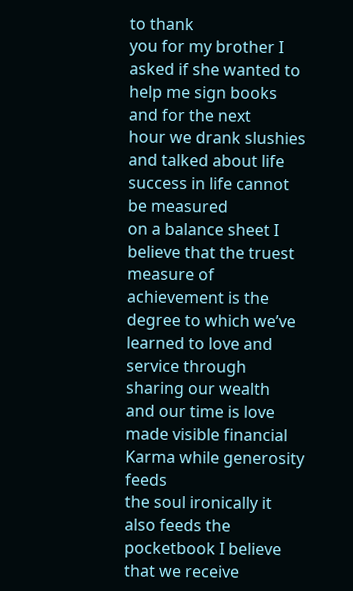to thank
you for my brother I asked if she wanted to help me sign books and for the next
hour we drank slushies and talked about life success in life cannot be measured
on a balance sheet I believe that the truest measure of achievement is the
degree to which we’ve learned to love and service through sharing our wealth
and our time is love made visible financial Karma while generosity feeds
the soul ironically it also feeds the pocketbook I believe that we receive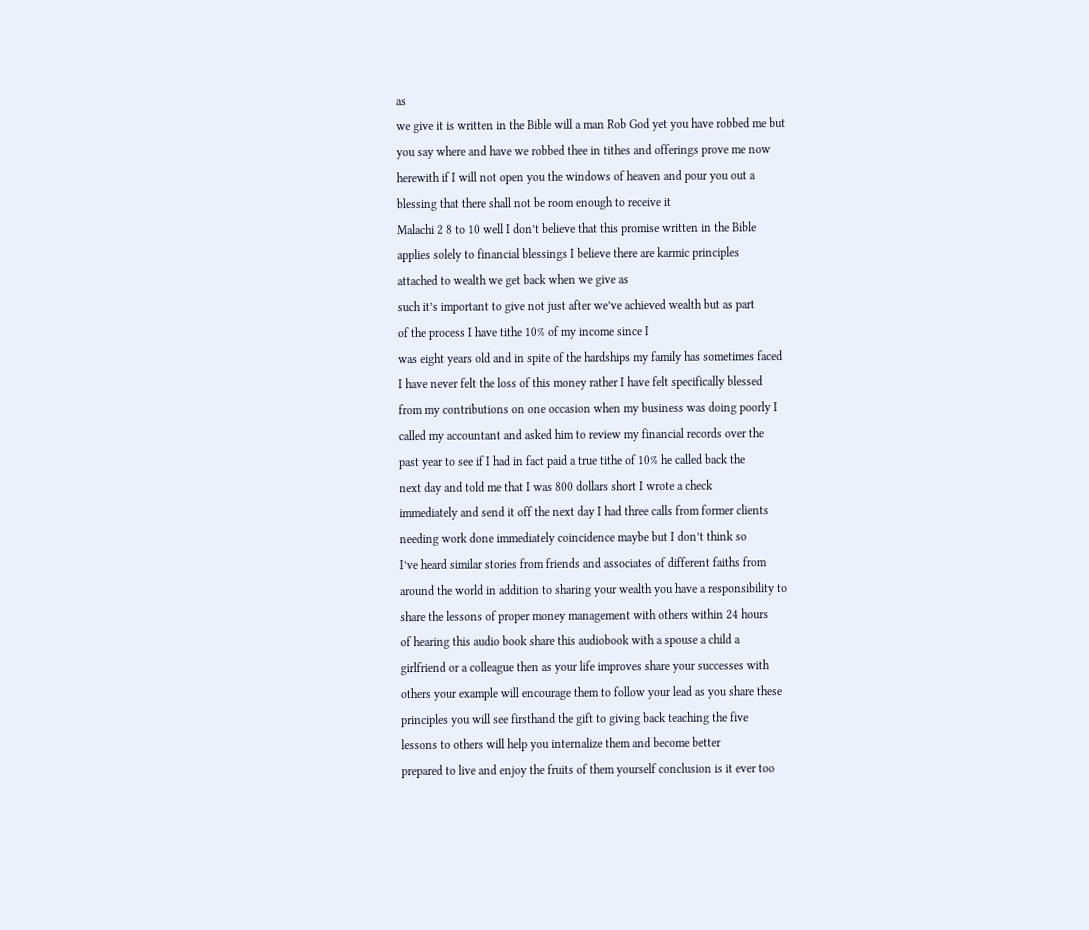as
we give it is written in the Bible will a man Rob God yet you have robbed me but
you say where and have we robbed thee in tithes and offerings prove me now
herewith if I will not open you the windows of heaven and pour you out a
blessing that there shall not be room enough to receive it
Malachi 2 8 to 10 well I don’t believe that this promise written in the Bible
applies solely to financial blessings I believe there are karmic principles
attached to wealth we get back when we give as
such it’s important to give not just after we’ve achieved wealth but as part
of the process I have tithe 10% of my income since I
was eight years old and in spite of the hardships my family has sometimes faced
I have never felt the loss of this money rather I have felt specifically blessed
from my contributions on one occasion when my business was doing poorly I
called my accountant and asked him to review my financial records over the
past year to see if I had in fact paid a true tithe of 10% he called back the
next day and told me that I was 800 dollars short I wrote a check
immediately and send it off the next day I had three calls from former clients
needing work done immediately coincidence maybe but I don’t think so
I’ve heard similar stories from friends and associates of different faiths from
around the world in addition to sharing your wealth you have a responsibility to
share the lessons of proper money management with others within 24 hours
of hearing this audio book share this audiobook with a spouse a child a
girlfriend or a colleague then as your life improves share your successes with
others your example will encourage them to follow your lead as you share these
principles you will see firsthand the gift to giving back teaching the five
lessons to others will help you internalize them and become better
prepared to live and enjoy the fruits of them yourself conclusion is it ever too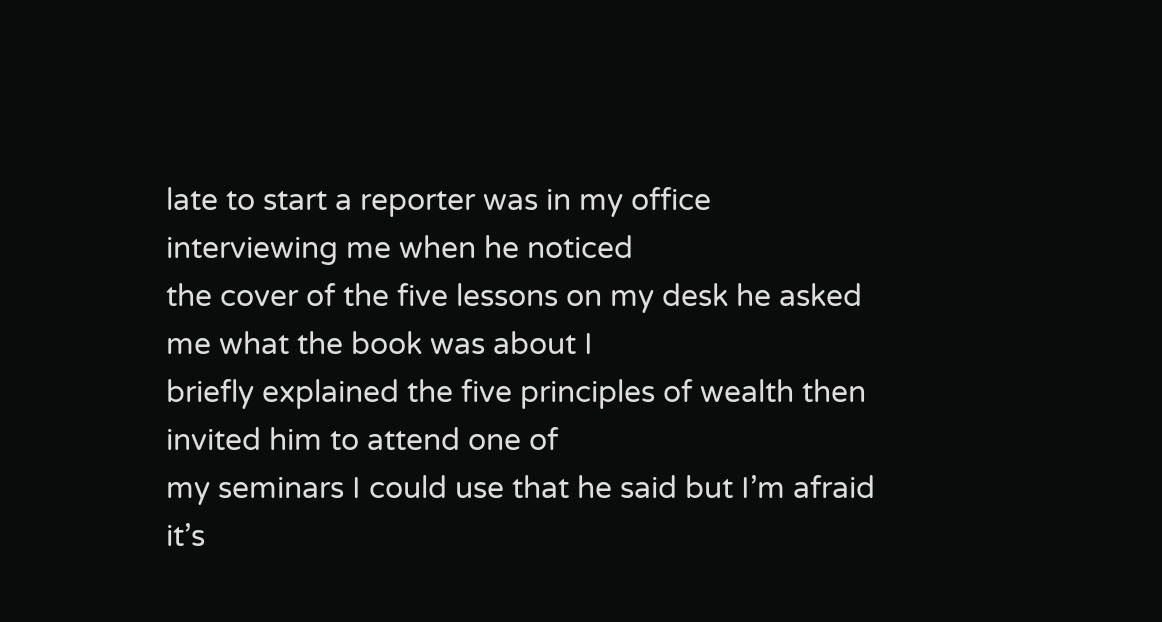late to start a reporter was in my office interviewing me when he noticed
the cover of the five lessons on my desk he asked me what the book was about I
briefly explained the five principles of wealth then invited him to attend one of
my seminars I could use that he said but I’m afraid it’s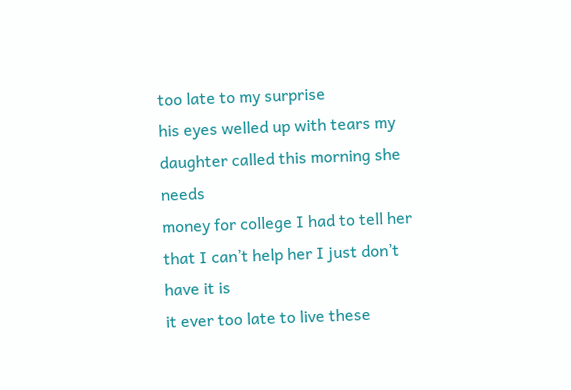too late to my surprise
his eyes welled up with tears my daughter called this morning she needs
money for college I had to tell her that I can’t help her I just don’t have it is
it ever too late to live these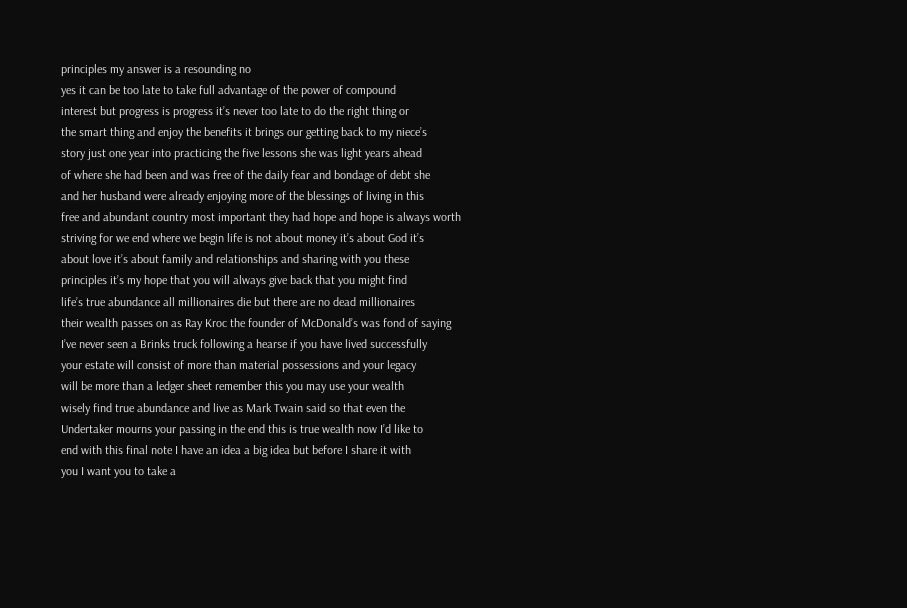principles my answer is a resounding no
yes it can be too late to take full advantage of the power of compound
interest but progress is progress it’s never too late to do the right thing or
the smart thing and enjoy the benefits it brings our getting back to my niece’s
story just one year into practicing the five lessons she was light years ahead
of where she had been and was free of the daily fear and bondage of debt she
and her husband were already enjoying more of the blessings of living in this
free and abundant country most important they had hope and hope is always worth
striving for we end where we begin life is not about money it’s about God it’s
about love it’s about family and relationships and sharing with you these
principles it’s my hope that you will always give back that you might find
life’s true abundance all millionaires die but there are no dead millionaires
their wealth passes on as Ray Kroc the founder of McDonald’s was fond of saying
I’ve never seen a Brinks truck following a hearse if you have lived successfully
your estate will consist of more than material possessions and your legacy
will be more than a ledger sheet remember this you may use your wealth
wisely find true abundance and live as Mark Twain said so that even the
Undertaker mourns your passing in the end this is true wealth now I’d like to
end with this final note I have an idea a big idea but before I share it with
you I want you to take a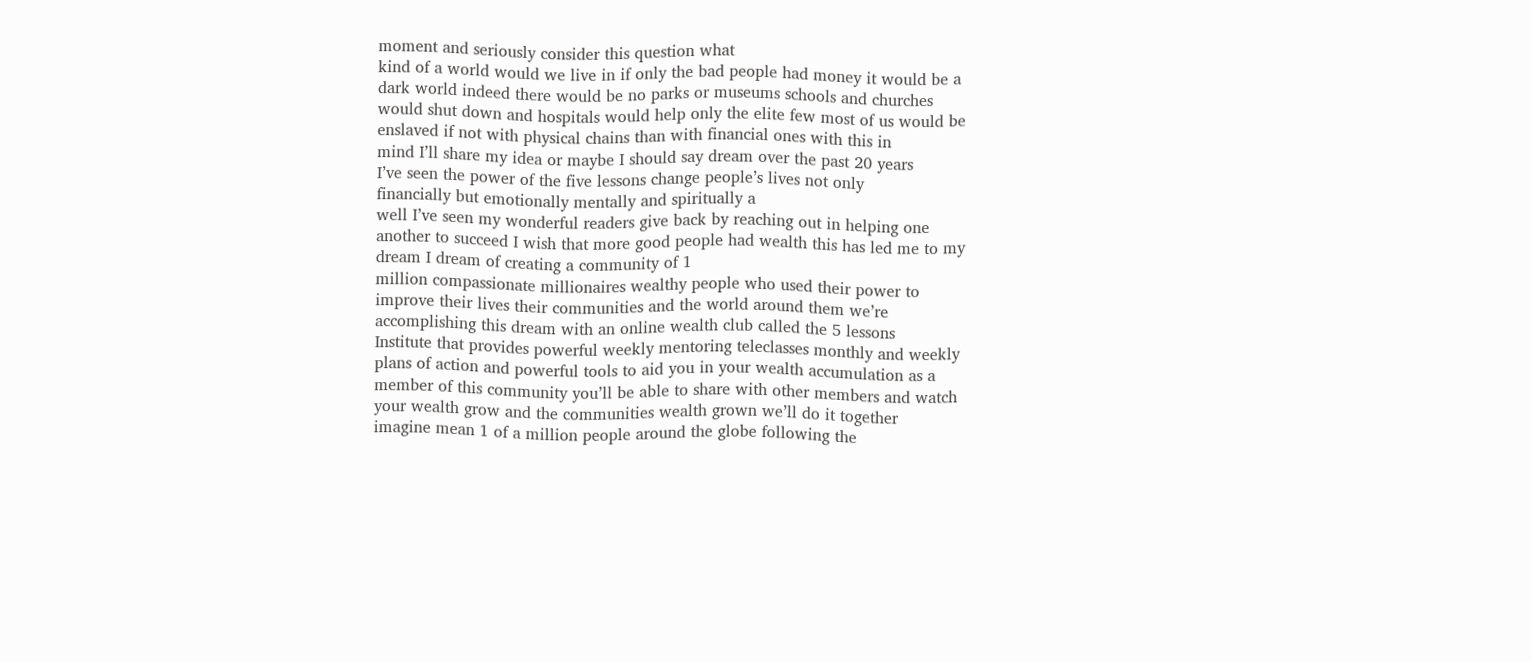moment and seriously consider this question what
kind of a world would we live in if only the bad people had money it would be a
dark world indeed there would be no parks or museums schools and churches
would shut down and hospitals would help only the elite few most of us would be
enslaved if not with physical chains than with financial ones with this in
mind I’ll share my idea or maybe I should say dream over the past 20 years
I’ve seen the power of the five lessons change people’s lives not only
financially but emotionally mentally and spiritually a
well I’ve seen my wonderful readers give back by reaching out in helping one
another to succeed I wish that more good people had wealth this has led me to my
dream I dream of creating a community of 1
million compassionate millionaires wealthy people who used their power to
improve their lives their communities and the world around them we’re
accomplishing this dream with an online wealth club called the 5 lessons
Institute that provides powerful weekly mentoring teleclasses monthly and weekly
plans of action and powerful tools to aid you in your wealth accumulation as a
member of this community you’ll be able to share with other members and watch
your wealth grow and the communities wealth grown we’ll do it together
imagine mean 1 of a million people around the globe following the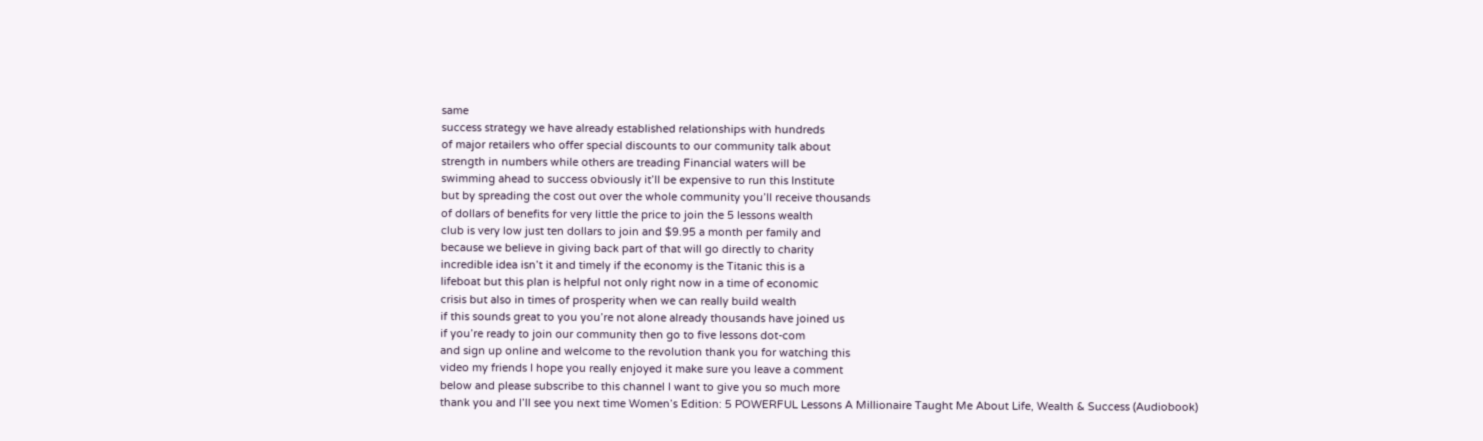same
success strategy we have already established relationships with hundreds
of major retailers who offer special discounts to our community talk about
strength in numbers while others are treading Financial waters will be
swimming ahead to success obviously it’ll be expensive to run this Institute
but by spreading the cost out over the whole community you’ll receive thousands
of dollars of benefits for very little the price to join the 5 lessons wealth
club is very low just ten dollars to join and $9.95 a month per family and
because we believe in giving back part of that will go directly to charity
incredible idea isn’t it and timely if the economy is the Titanic this is a
lifeboat but this plan is helpful not only right now in a time of economic
crisis but also in times of prosperity when we can really build wealth
if this sounds great to you you’re not alone already thousands have joined us
if you’re ready to join our community then go to five lessons dot-com
and sign up online and welcome to the revolution thank you for watching this
video my friends I hope you really enjoyed it make sure you leave a comment
below and please subscribe to this channel I want to give you so much more
thank you and I’ll see you next time Women’s Edition: 5 POWERFUL Lessons A Millionaire Taught Me About Life, Wealth & Success (Audiobook)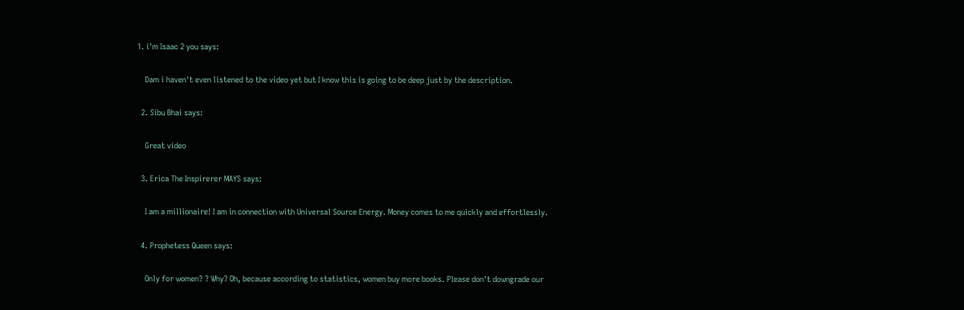1. i'm Isaac 2 you says:

    Dam i haven't even listened to the video yet but I know this is going to be deep just by the description.

  2. Sibu Bhai says:

    Great video

  3. Erica The Inspirerer MAYS says:

    I am a millionaire! I am in connection with Universal Source Energy. Money comes to me quickly and effortlessly.

  4. Prophetess Queen says:

    Only for women? ? Why? Oh, because according to statistics, women buy more books. Please don't downgrade our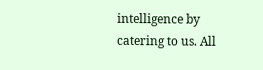intelligence by catering to us. All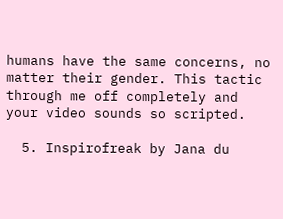humans have the same concerns, no matter their gender. This tactic through me off completely and your video sounds so scripted.

  5. Inspirofreak by Jana du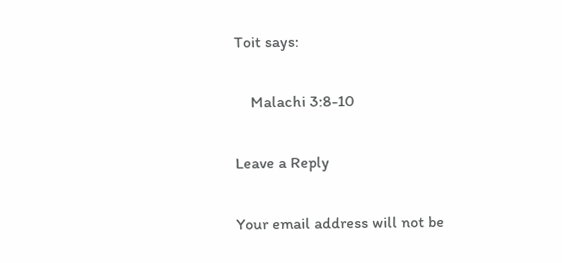Toit says:

    Malachi 3:8-10

Leave a Reply

Your email address will not be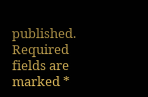published. Required fields are marked *